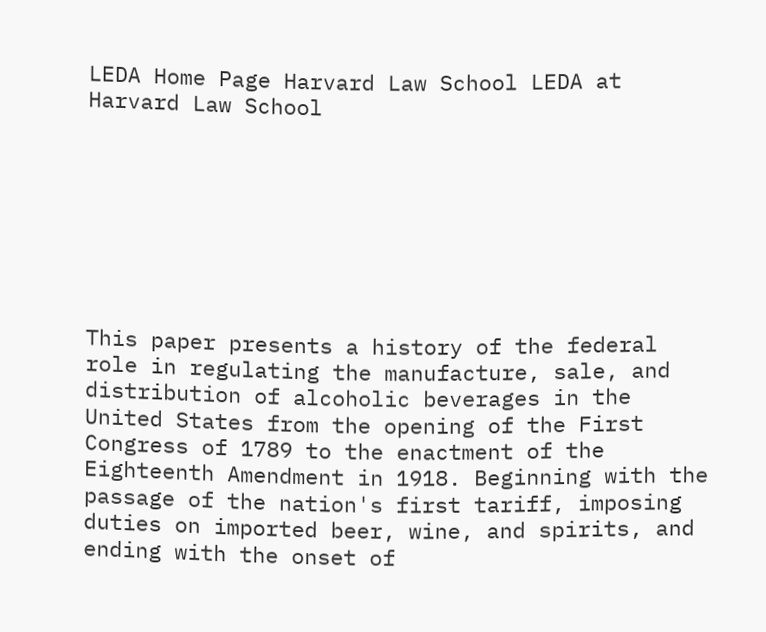LEDA Home Page Harvard Law School LEDA at Harvard Law School








This paper presents a history of the federal role in regulating the manufacture, sale, and distribution of alcoholic beverages in the United States from the opening of the First Congress of 1789 to the enactment of the Eighteenth Amendment in 1918. Beginning with the passage of the nation's first tariff, imposing duties on imported beer, wine, and spirits, and ending with the onset of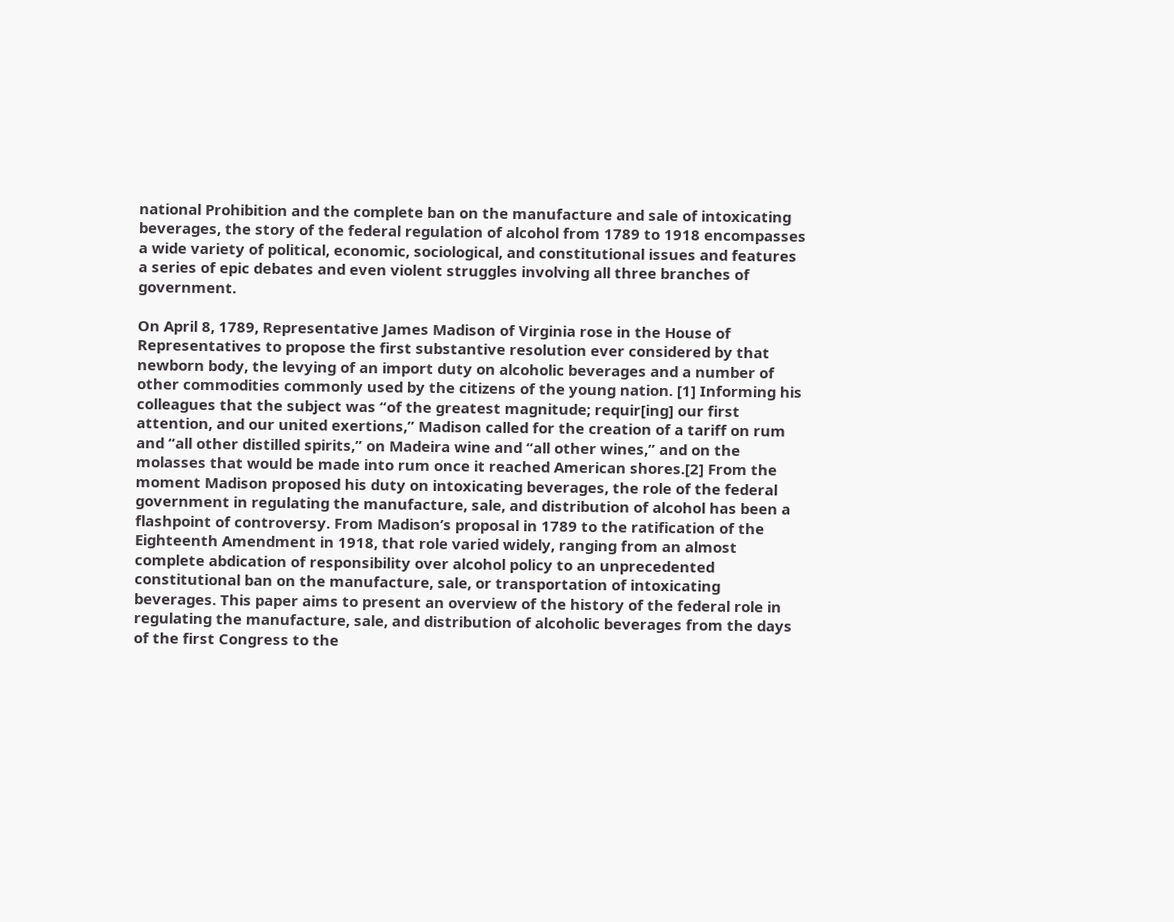national Prohibition and the complete ban on the manufacture and sale of intoxicating beverages, the story of the federal regulation of alcohol from 1789 to 1918 encompasses a wide variety of political, economic, sociological, and constitutional issues and features a series of epic debates and even violent struggles involving all three branches of government.

On April 8, 1789, Representative James Madison of Virginia rose in the House of Representatives to propose the first substantive resolution ever considered by that newborn body, the levying of an import duty on alcoholic beverages and a number of other commodities commonly used by the citizens of the young nation. [1] Informing his colleagues that the subject was “of the greatest magnitude; requir[ing] our first attention, and our united exertions,” Madison called for the creation of a tariff on rum and “all other distilled spirits,” on Madeira wine and “all other wines,” and on the molasses that would be made into rum once it reached American shores.[2] From the moment Madison proposed his duty on intoxicating beverages, the role of the federal government in regulating the manufacture, sale, and distribution of alcohol has been a flashpoint of controversy. From Madison’s proposal in 1789 to the ratification of the Eighteenth Amendment in 1918, that role varied widely, ranging from an almost complete abdication of responsibility over alcohol policy to an unprecedented constitutional ban on the manufacture, sale, or transportation of intoxicating beverages. This paper aims to present an overview of the history of the federal role in regulating the manufacture, sale, and distribution of alcoholic beverages from the days of the first Congress to the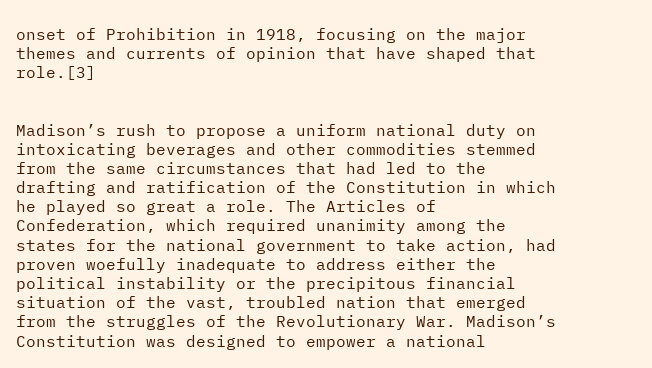onset of Prohibition in 1918, focusing on the major themes and currents of opinion that have shaped that role.[3]


Madison’s rush to propose a uniform national duty on intoxicating beverages and other commodities stemmed from the same circumstances that had led to the drafting and ratification of the Constitution in which he played so great a role. The Articles of Confederation, which required unanimity among the states for the national government to take action, had proven woefully inadequate to address either the political instability or the precipitous financial situation of the vast, troubled nation that emerged from the struggles of the Revolutionary War. Madison’s Constitution was designed to empower a national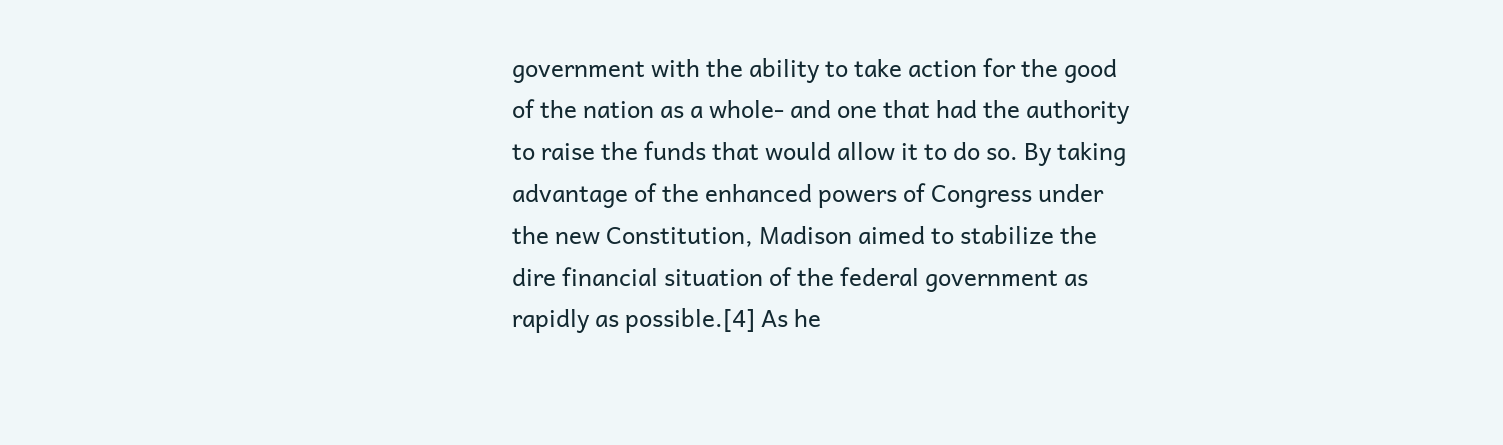government with the ability to take action for the good of the nation as a whole- and one that had the authority to raise the funds that would allow it to do so. By taking advantage of the enhanced powers of Congress under the new Constitution, Madison aimed to stabilize the dire financial situation of the federal government as rapidly as possible.[4] As he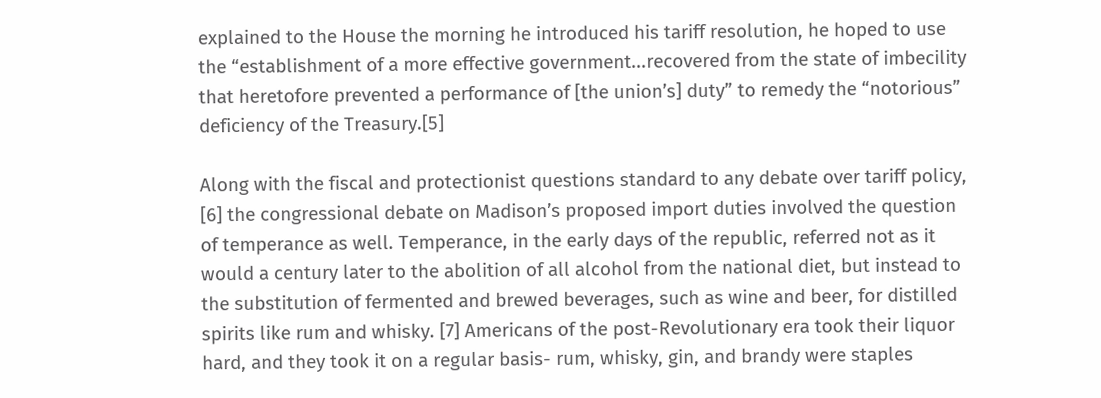explained to the House the morning he introduced his tariff resolution, he hoped to use the “establishment of a more effective government...recovered from the state of imbecility that heretofore prevented a performance of [the union’s] duty” to remedy the “notorious” deficiency of the Treasury.[5]

Along with the fiscal and protectionist questions standard to any debate over tariff policy, [6] the congressional debate on Madison’s proposed import duties involved the question of temperance as well. Temperance, in the early days of the republic, referred not as it would a century later to the abolition of all alcohol from the national diet, but instead to the substitution of fermented and brewed beverages, such as wine and beer, for distilled spirits like rum and whisky. [7] Americans of the post-Revolutionary era took their liquor hard, and they took it on a regular basis- rum, whisky, gin, and brandy were staples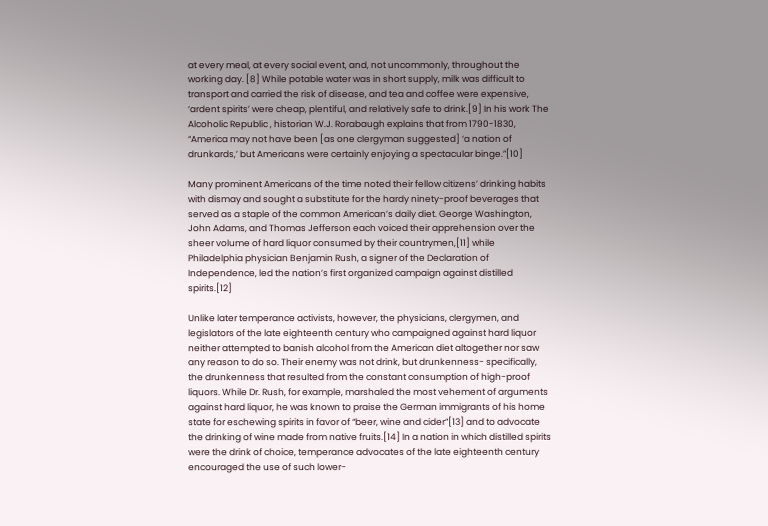at every meal, at every social event, and, not uncommonly, throughout the working day. [8] While potable water was in short supply, milk was difficult to transport and carried the risk of disease, and tea and coffee were expensive, ‘ardent spirits’ were cheap, plentiful, and relatively safe to drink.[9] In his work The Alcoholic Republic , historian W.J. Rorabaugh explains that from 1790-1830, “America may not have been [as one clergyman suggested] ‘a nation of drunkards,’ but Americans were certainly enjoying a spectacular binge.”[10]

Many prominent Americans of the time noted their fellow citizens’ drinking habits with dismay and sought a substitute for the hardy ninety-proof beverages that served as a staple of the common American’s daily diet. George Washington, John Adams, and Thomas Jefferson each voiced their apprehension over the sheer volume of hard liquor consumed by their countrymen,[11] while Philadelphia physician Benjamin Rush, a signer of the Declaration of Independence, led the nation’s first organized campaign against distilled spirits.[12]

Unlike later temperance activists, however, the physicians, clergymen, and legislators of the late eighteenth century who campaigned against hard liquor neither attempted to banish alcohol from the American diet altogether nor saw any reason to do so. Their enemy was not drink, but drunkenness- specifically, the drunkenness that resulted from the constant consumption of high-proof liquors. While Dr. Rush, for example, marshaled the most vehement of arguments against hard liquor, he was known to praise the German immigrants of his home state for eschewing spirits in favor of “beer, wine and cider”[13] and to advocate the drinking of wine made from native fruits.[14] In a nation in which distilled spirits were the drink of choice, temperance advocates of the late eighteenth century encouraged the use of such lower-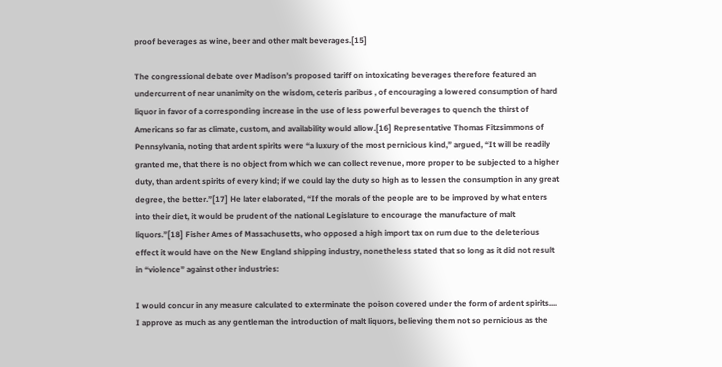proof beverages as wine, beer and other malt beverages.[15]

The congressional debate over Madison’s proposed tariff on intoxicating beverages therefore featured an undercurrent of near unanimity on the wisdom, ceteris paribus , of encouraging a lowered consumption of hard liquor in favor of a corresponding increase in the use of less powerful beverages to quench the thirst of Americans so far as climate, custom, and availability would allow.[16] Representative Thomas Fitzsimmons of Pennsylvania, noting that ardent spirits were “a luxury of the most pernicious kind,” argued, “It will be readily granted me, that there is no object from which we can collect revenue, more proper to be subjected to a higher duty, than ardent spirits of every kind; if we could lay the duty so high as to lessen the consumption in any great degree, the better.”[17] He later elaborated, “If the morals of the people are to be improved by what enters into their diet, it would be prudent of the national Legislature to encourage the manufacture of malt liquors.”[18] Fisher Ames of Massachusetts, who opposed a high import tax on rum due to the deleterious effect it would have on the New England shipping industry, nonetheless stated that so long as it did not result in “violence” against other industries:

I would concur in any measure calculated to exterminate the poison covered under the form of ardent spirits.... I approve as much as any gentleman the introduction of malt liquors, believing them not so pernicious as the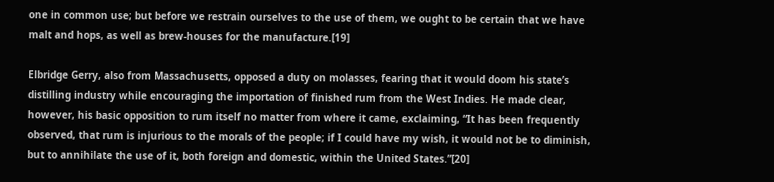one in common use; but before we restrain ourselves to the use of them, we ought to be certain that we have malt and hops, as well as brew-houses for the manufacture.[19]

Elbridge Gerry, also from Massachusetts, opposed a duty on molasses, fearing that it would doom his state’s distilling industry while encouraging the importation of finished rum from the West Indies. He made clear, however, his basic opposition to rum itself no matter from where it came, exclaiming, “It has been frequently observed, that rum is injurious to the morals of the people; if I could have my wish, it would not be to diminish, but to annihilate the use of it, both foreign and domestic, within the United States.”[20]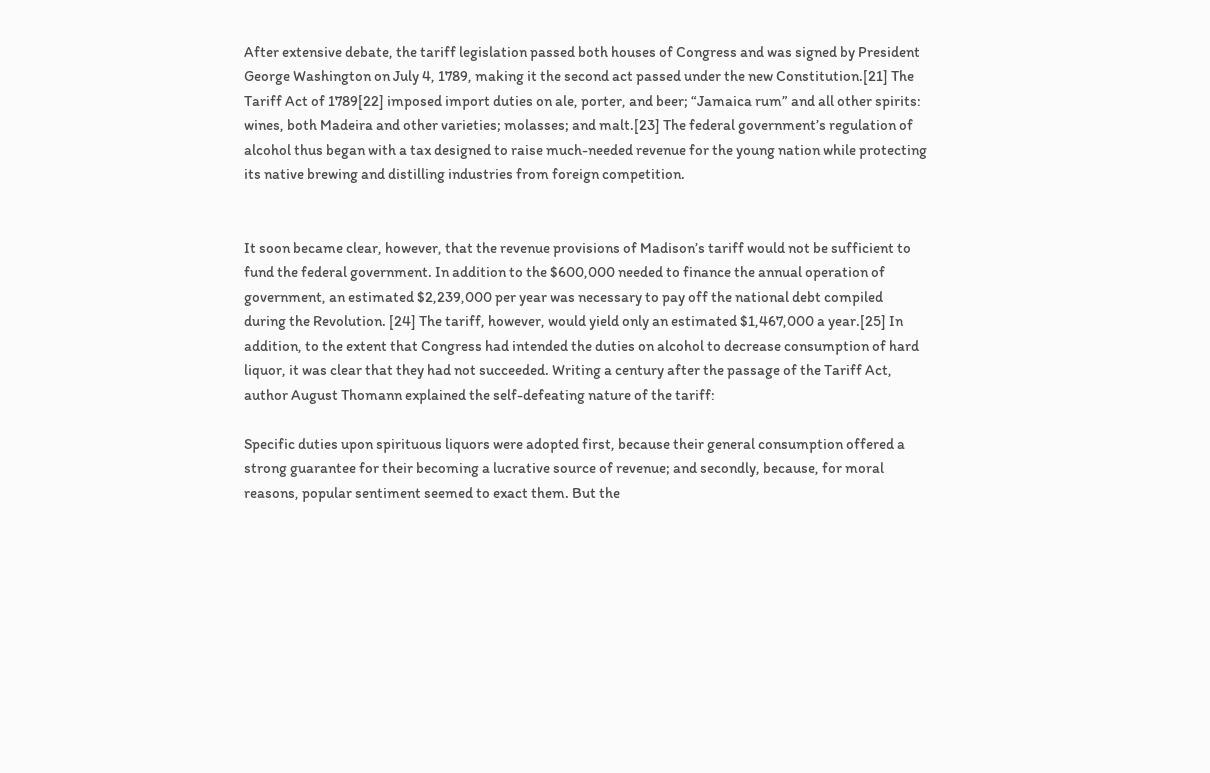After extensive debate, the tariff legislation passed both houses of Congress and was signed by President George Washington on July 4, 1789, making it the second act passed under the new Constitution.[21] The Tariff Act of 1789[22] imposed import duties on ale, porter, and beer; “Jamaica rum” and all other spirits: wines, both Madeira and other varieties; molasses; and malt.[23] The federal government’s regulation of alcohol thus began with a tax designed to raise much-needed revenue for the young nation while protecting its native brewing and distilling industries from foreign competition.


It soon became clear, however, that the revenue provisions of Madison’s tariff would not be sufficient to fund the federal government. In addition to the $600,000 needed to finance the annual operation of government, an estimated $2,239,000 per year was necessary to pay off the national debt compiled during the Revolution. [24] The tariff, however, would yield only an estimated $1,467,000 a year.[25] In addition, to the extent that Congress had intended the duties on alcohol to decrease consumption of hard liquor, it was clear that they had not succeeded. Writing a century after the passage of the Tariff Act, author August Thomann explained the self-defeating nature of the tariff:

Specific duties upon spirituous liquors were adopted first, because their general consumption offered a strong guarantee for their becoming a lucrative source of revenue; and secondly, because, for moral reasons, popular sentiment seemed to exact them. But the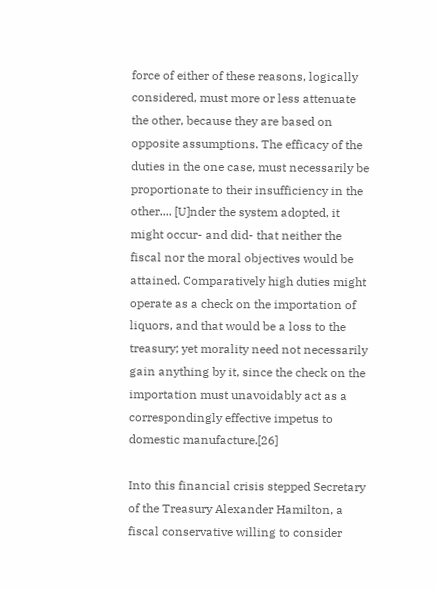force of either of these reasons, logically considered, must more or less attenuate the other, because they are based on opposite assumptions. The efficacy of the duties in the one case, must necessarily be proportionate to their insufficiency in the other.... [U]nder the system adopted, it might occur- and did- that neither the fiscal nor the moral objectives would be attained. Comparatively high duties might operate as a check on the importation of liquors, and that would be a loss to the treasury; yet morality need not necessarily gain anything by it, since the check on the importation must unavoidably act as a correspondingly effective impetus to domestic manufacture.[26]

Into this financial crisis stepped Secretary of the Treasury Alexander Hamilton, a fiscal conservative willing to consider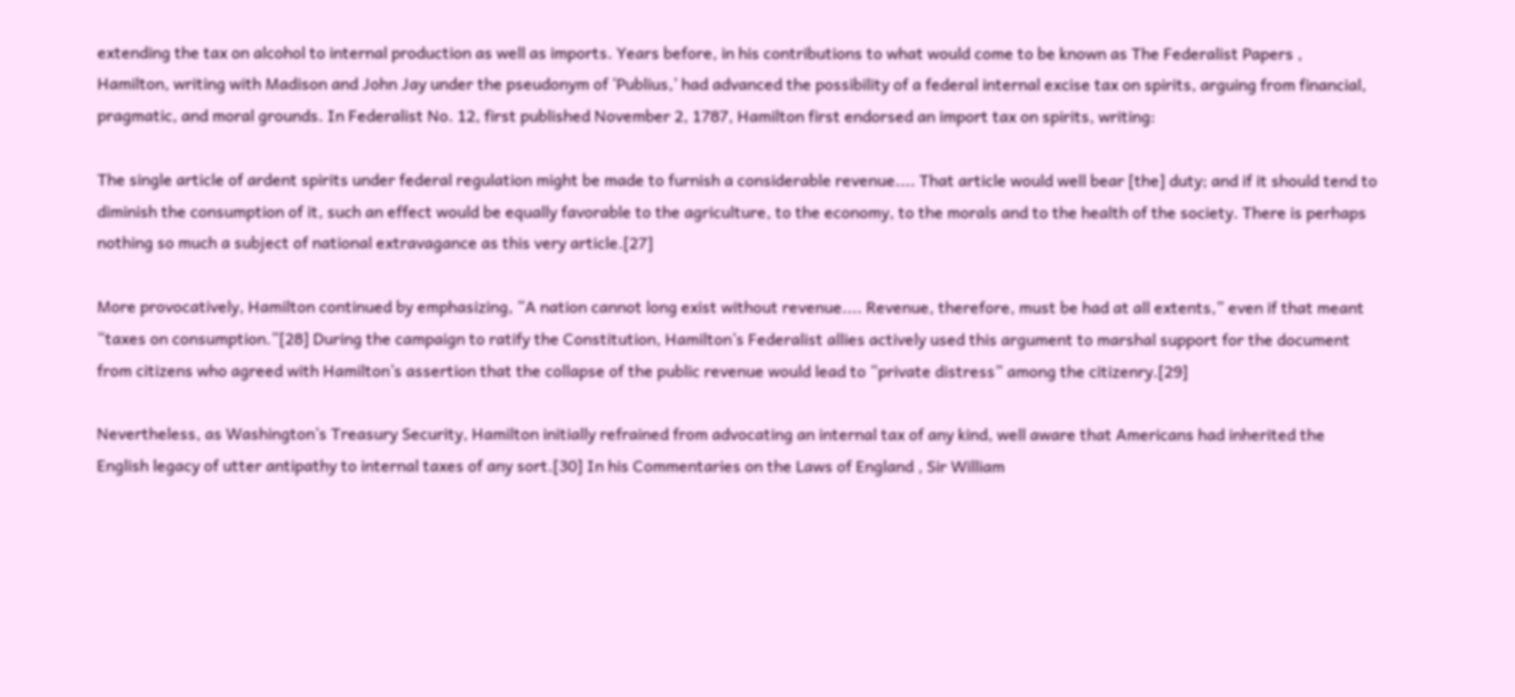extending the tax on alcohol to internal production as well as imports. Years before, in his contributions to what would come to be known as The Federalist Papers , Hamilton, writing with Madison and John Jay under the pseudonym of ‘Publius,’ had advanced the possibility of a federal internal excise tax on spirits, arguing from financial, pragmatic, and moral grounds. In Federalist No. 12, first published November 2, 1787, Hamilton first endorsed an import tax on spirits, writing:

The single article of ardent spirits under federal regulation might be made to furnish a considerable revenue.... That article would well bear [the] duty; and if it should tend to diminish the consumption of it, such an effect would be equally favorable to the agriculture, to the economy, to the morals and to the health of the society. There is perhaps nothing so much a subject of national extravagance as this very article.[27]

More provocatively, Hamilton continued by emphasizing, “A nation cannot long exist without revenue.... Revenue, therefore, must be had at all extents,” even if that meant “taxes on consumption.”[28] During the campaign to ratify the Constitution, Hamilton’s Federalist allies actively used this argument to marshal support for the document from citizens who agreed with Hamilton’s assertion that the collapse of the public revenue would lead to “private distress” among the citizenry.[29]

Nevertheless, as Washington’s Treasury Security, Hamilton initially refrained from advocating an internal tax of any kind, well aware that Americans had inherited the English legacy of utter antipathy to internal taxes of any sort.[30] In his Commentaries on the Laws of England , Sir William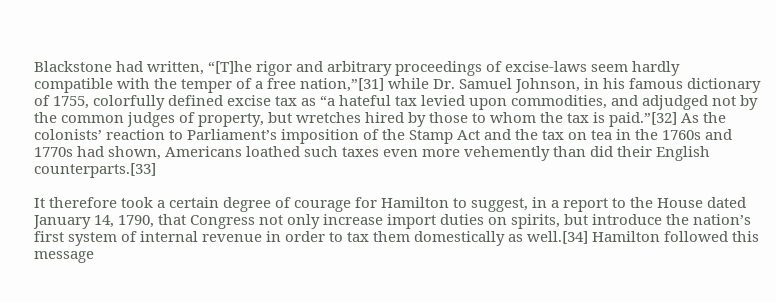Blackstone had written, “[T]he rigor and arbitrary proceedings of excise-laws seem hardly compatible with the temper of a free nation,”[31] while Dr. Samuel Johnson, in his famous dictionary of 1755, colorfully defined excise tax as “a hateful tax levied upon commodities, and adjudged not by the common judges of property, but wretches hired by those to whom the tax is paid.”[32] As the colonists’ reaction to Parliament’s imposition of the Stamp Act and the tax on tea in the 1760s and 1770s had shown, Americans loathed such taxes even more vehemently than did their English counterparts.[33]

It therefore took a certain degree of courage for Hamilton to suggest, in a report to the House dated January 14, 1790, that Congress not only increase import duties on spirits, but introduce the nation’s first system of internal revenue in order to tax them domestically as well.[34] Hamilton followed this message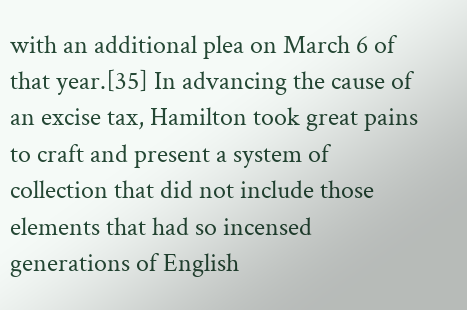with an additional plea on March 6 of that year.[35] In advancing the cause of an excise tax, Hamilton took great pains to craft and present a system of collection that did not include those elements that had so incensed generations of English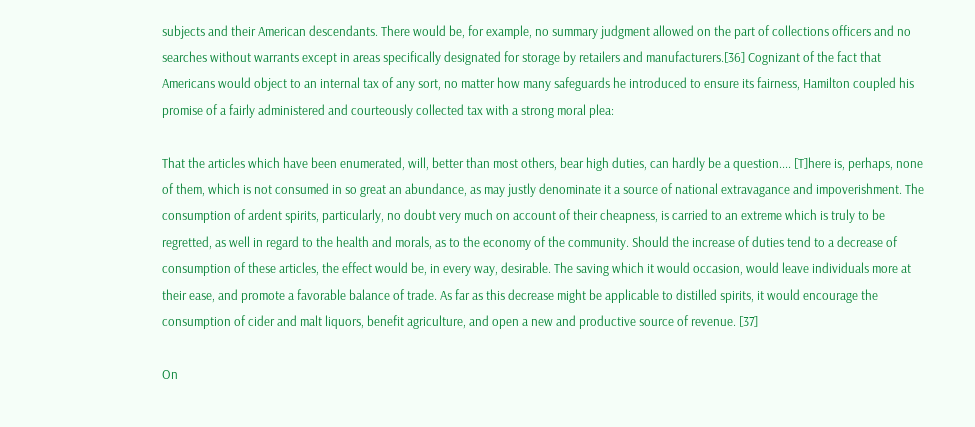subjects and their American descendants. There would be, for example, no summary judgment allowed on the part of collections officers and no searches without warrants except in areas specifically designated for storage by retailers and manufacturers.[36] Cognizant of the fact that Americans would object to an internal tax of any sort, no matter how many safeguards he introduced to ensure its fairness, Hamilton coupled his promise of a fairly administered and courteously collected tax with a strong moral plea:

That the articles which have been enumerated, will, better than most others, bear high duties, can hardly be a question.... [T]here is, perhaps, none of them, which is not consumed in so great an abundance, as may justly denominate it a source of national extravagance and impoverishment. The consumption of ardent spirits, particularly, no doubt very much on account of their cheapness, is carried to an extreme which is truly to be regretted, as well in regard to the health and morals, as to the economy of the community. Should the increase of duties tend to a decrease of consumption of these articles, the effect would be, in every way, desirable. The saving which it would occasion, would leave individuals more at their ease, and promote a favorable balance of trade. As far as this decrease might be applicable to distilled spirits, it would encourage the consumption of cider and malt liquors, benefit agriculture, and open a new and productive source of revenue. [37]

On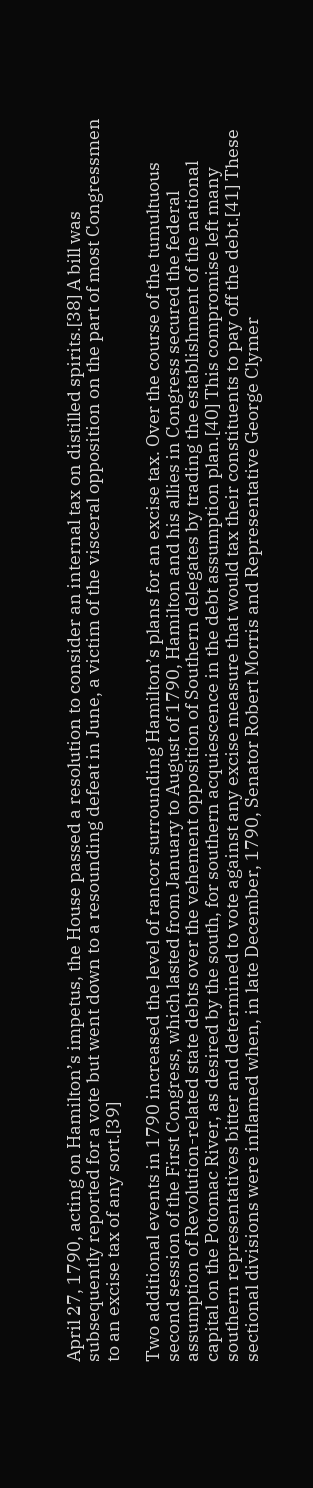April 27, 1790, acting on Hamilton’s impetus, the House passed a resolution to consider an internal tax on distilled spirits.[38] A bill was subsequently reported for a vote but went down to a resounding defeat in June, a victim of the visceral opposition on the part of most Congressmen to an excise tax of any sort.[39]

Two additional events in 1790 increased the level of rancor surrounding Hamilton’s plans for an excise tax. Over the course of the tumultuous second session of the First Congress, which lasted from January to August of 1790, Hamilton and his allies in Congress secured the federal assumption of Revolution-related state debts over the vehement opposition of Southern delegates by trading the establishment of the national capital on the Potomac River, as desired by the south, for southern acquiescence in the debt assumption plan.[40] This compromise left many southern representatives bitter and determined to vote against any excise measure that would tax their constituents to pay off the debt.[41] These sectional divisions were inflamed when, in late December, 1790, Senator Robert Morris and Representative George Clymer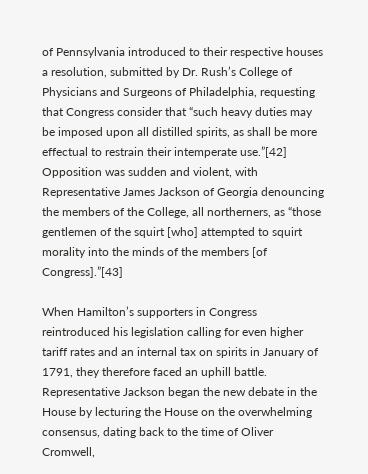of Pennsylvania introduced to their respective houses a resolution, submitted by Dr. Rush’s College of Physicians and Surgeons of Philadelphia, requesting that Congress consider that “such heavy duties may be imposed upon all distilled spirits, as shall be more effectual to restrain their intemperate use.”[42] Opposition was sudden and violent, with Representative James Jackson of Georgia denouncing the members of the College, all northerners, as “those gentlemen of the squirt [who] attempted to squirt morality into the minds of the members [of Congress].”[43]

When Hamilton’s supporters in Congress reintroduced his legislation calling for even higher tariff rates and an internal tax on spirits in January of 1791, they therefore faced an uphill battle. Representative Jackson began the new debate in the House by lecturing the House on the overwhelming consensus, dating back to the time of Oliver Cromwell,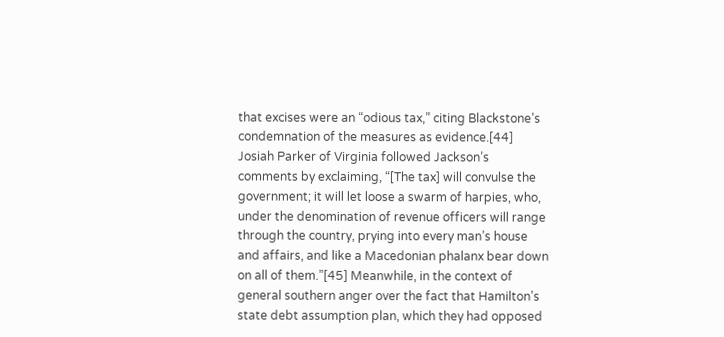that excises were an “odious tax,” citing Blackstone’s condemnation of the measures as evidence.[44] Josiah Parker of Virginia followed Jackson’s comments by exclaiming, “[The tax] will convulse the government; it will let loose a swarm of harpies, who, under the denomination of revenue officers will range through the country, prying into every man’s house and affairs, and like a Macedonian phalanx bear down on all of them.”[45] Meanwhile, in the context of general southern anger over the fact that Hamilton’s state debt assumption plan, which they had opposed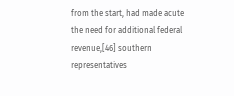from the start, had made acute the need for additional federal revenue,[46] southern representatives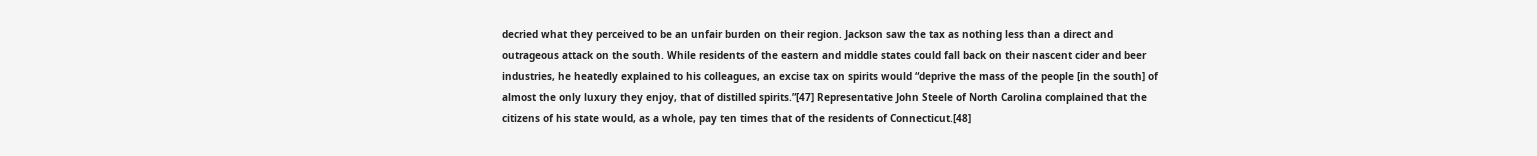decried what they perceived to be an unfair burden on their region. Jackson saw the tax as nothing less than a direct and outrageous attack on the south. While residents of the eastern and middle states could fall back on their nascent cider and beer industries, he heatedly explained to his colleagues, an excise tax on spirits would “deprive the mass of the people [in the south] of almost the only luxury they enjoy, that of distilled spirits.”[47] Representative John Steele of North Carolina complained that the citizens of his state would, as a whole, pay ten times that of the residents of Connecticut.[48]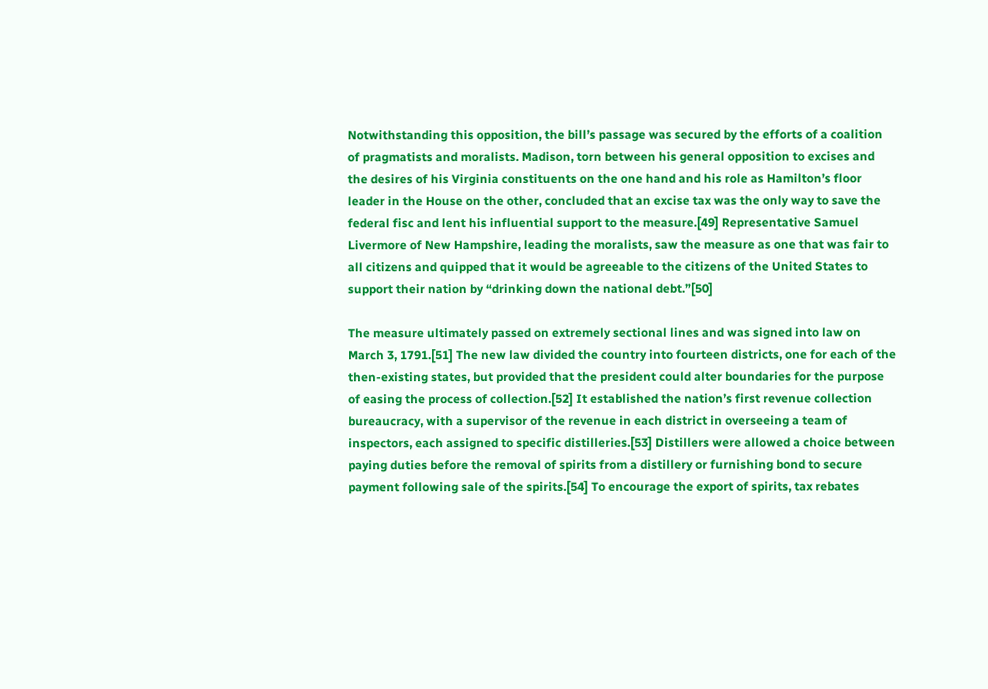Notwithstanding this opposition, the bill’s passage was secured by the efforts of a coalition of pragmatists and moralists. Madison, torn between his general opposition to excises and the desires of his Virginia constituents on the one hand and his role as Hamilton’s floor leader in the House on the other, concluded that an excise tax was the only way to save the federal fisc and lent his influential support to the measure.[49] Representative Samuel Livermore of New Hampshire, leading the moralists, saw the measure as one that was fair to all citizens and quipped that it would be agreeable to the citizens of the United States to support their nation by “drinking down the national debt.”[50]

The measure ultimately passed on extremely sectional lines and was signed into law on March 3, 1791.[51] The new law divided the country into fourteen districts, one for each of the then-existing states, but provided that the president could alter boundaries for the purpose of easing the process of collection.[52] It established the nation’s first revenue collection bureaucracy, with a supervisor of the revenue in each district in overseeing a team of inspectors, each assigned to specific distilleries.[53] Distillers were allowed a choice between paying duties before the removal of spirits from a distillery or furnishing bond to secure payment following sale of the spirits.[54] To encourage the export of spirits, tax rebates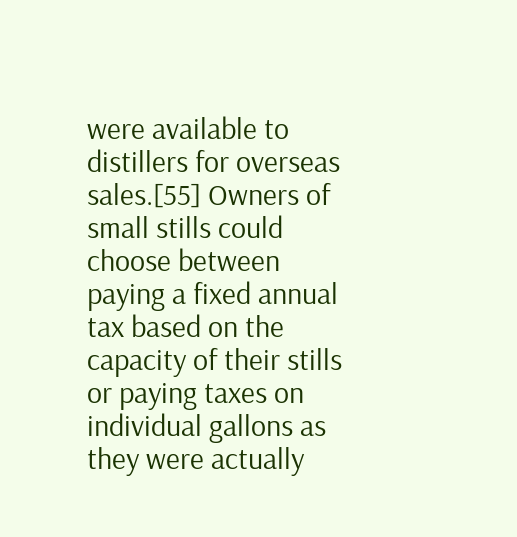were available to distillers for overseas sales.[55] Owners of small stills could choose between paying a fixed annual tax based on the capacity of their stills or paying taxes on individual gallons as they were actually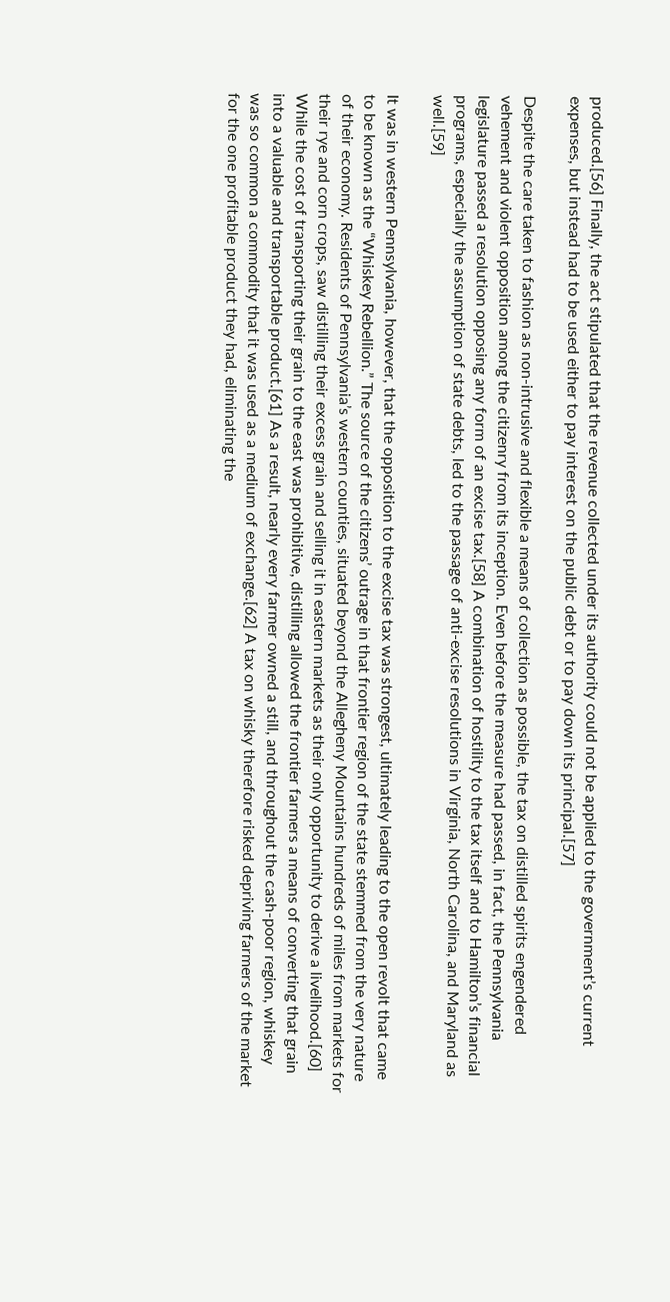produced.[56] Finally, the act stipulated that the revenue collected under its authority could not be applied to the government’s current expenses, but instead had to be used either to pay interest on the public debt or to pay down its principal.[57]

Despite the care taken to fashion as non-intrusive and flexible a means of collection as possible, the tax on distilled spirits engendered vehement and violent opposition among the citizenry from its inception. Even before the measure had passed, in fact, the Pennsylvania legislature passed a resolution opposing any form of an excise tax.[58] A combination of hostility to the tax itself and to Hamilton’s financial programs, especially the assumption of state debts, led to the passage of anti-excise resolutions in Virginia, North Carolina, and Maryland as well.[59]

It was in western Pennsylvania, however, that the opposition to the excise tax was strongest, ultimately leading to the open revolt that came to be known as the “Whiskey Rebellion.” The source of the citizens’ outrage in that frontier region of the state stemmed from the very nature of their economy. Residents of Pennsylvania’s western counties, situated beyond the Allegheny Mountains hundreds of miles from markets for their rye and corn crops, saw distilling their excess grain and selling it in eastern markets as their only opportunity to derive a livelihood.[60] While the cost of transporting their grain to the east was prohibitive, distilling allowed the frontier farmers a means of converting that grain into a valuable and transportable product.[61] As a result, nearly every farmer owned a still, and throughout the cash-poor region, whiskey was so common a commodity that it was used as a medium of exchange.[62] A tax on whisky therefore risked depriving farmers of the market for the one profitable product they had, eliminating the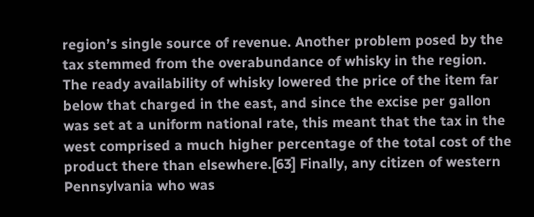region’s single source of revenue. Another problem posed by the tax stemmed from the overabundance of whisky in the region. The ready availability of whisky lowered the price of the item far below that charged in the east, and since the excise per gallon was set at a uniform national rate, this meant that the tax in the west comprised a much higher percentage of the total cost of the product there than elsewhere.[63] Finally, any citizen of western Pennsylvania who was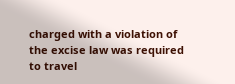charged with a violation of the excise law was required to travel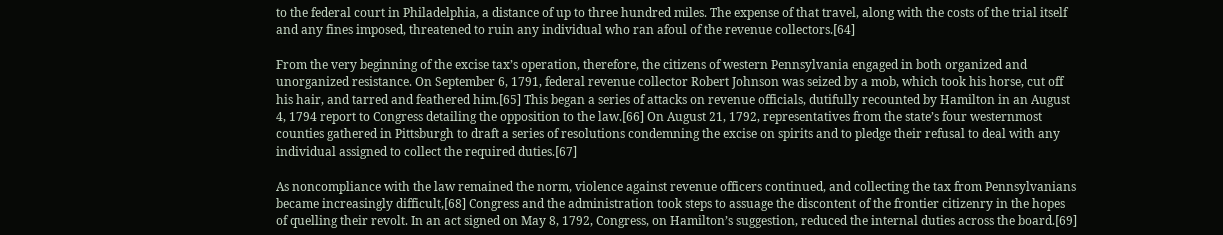to the federal court in Philadelphia, a distance of up to three hundred miles. The expense of that travel, along with the costs of the trial itself and any fines imposed, threatened to ruin any individual who ran afoul of the revenue collectors.[64]

From the very beginning of the excise tax’s operation, therefore, the citizens of western Pennsylvania engaged in both organized and unorganized resistance. On September 6, 1791, federal revenue collector Robert Johnson was seized by a mob, which took his horse, cut off his hair, and tarred and feathered him.[65] This began a series of attacks on revenue officials, dutifully recounted by Hamilton in an August 4, 1794 report to Congress detailing the opposition to the law.[66] On August 21, 1792, representatives from the state’s four westernmost counties gathered in Pittsburgh to draft a series of resolutions condemning the excise on spirits and to pledge their refusal to deal with any individual assigned to collect the required duties.[67]

As noncompliance with the law remained the norm, violence against revenue officers continued, and collecting the tax from Pennsylvanians became increasingly difficult,[68] Congress and the administration took steps to assuage the discontent of the frontier citizenry in the hopes of quelling their revolt. In an act signed on May 8, 1792, Congress, on Hamilton’s suggestion, reduced the internal duties across the board.[69]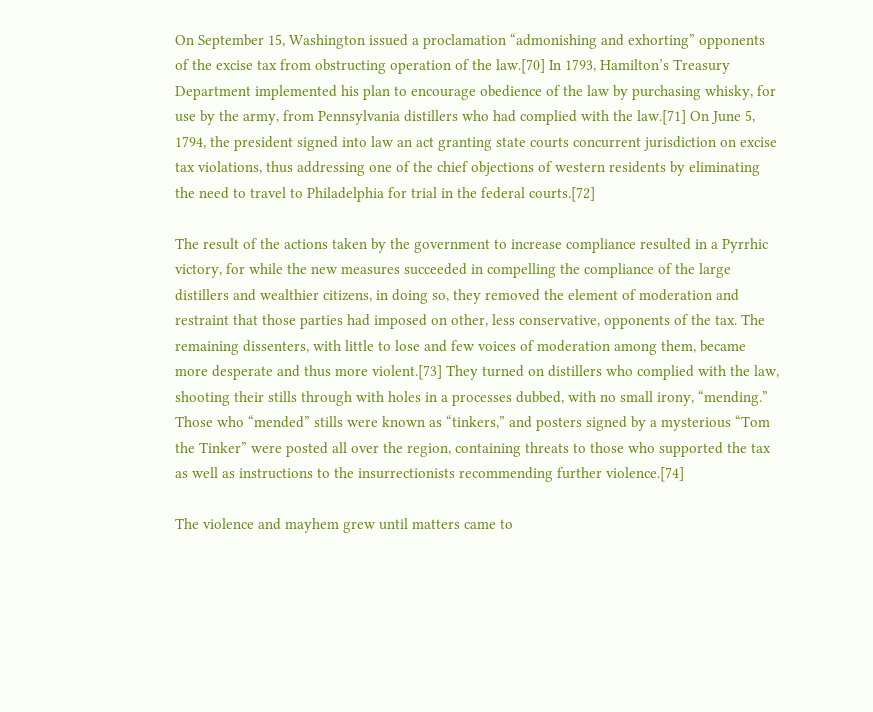On September 15, Washington issued a proclamation “admonishing and exhorting” opponents of the excise tax from obstructing operation of the law.[70] In 1793, Hamilton’s Treasury Department implemented his plan to encourage obedience of the law by purchasing whisky, for use by the army, from Pennsylvania distillers who had complied with the law.[71] On June 5, 1794, the president signed into law an act granting state courts concurrent jurisdiction on excise tax violations, thus addressing one of the chief objections of western residents by eliminating the need to travel to Philadelphia for trial in the federal courts.[72]

The result of the actions taken by the government to increase compliance resulted in a Pyrrhic victory, for while the new measures succeeded in compelling the compliance of the large distillers and wealthier citizens, in doing so, they removed the element of moderation and restraint that those parties had imposed on other, less conservative, opponents of the tax. The remaining dissenters, with little to lose and few voices of moderation among them, became more desperate and thus more violent.[73] They turned on distillers who complied with the law, shooting their stills through with holes in a processes dubbed, with no small irony, “mending.” Those who “mended” stills were known as “tinkers,” and posters signed by a mysterious “Tom the Tinker” were posted all over the region, containing threats to those who supported the tax as well as instructions to the insurrectionists recommending further violence.[74]

The violence and mayhem grew until matters came to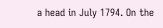a head in July 1794. On the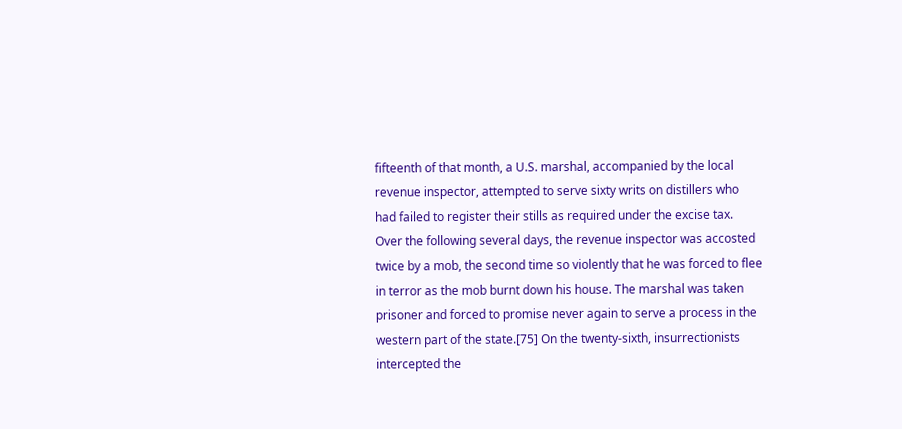fifteenth of that month, a U.S. marshal, accompanied by the local revenue inspector, attempted to serve sixty writs on distillers who had failed to register their stills as required under the excise tax. Over the following several days, the revenue inspector was accosted twice by a mob, the second time so violently that he was forced to flee in terror as the mob burnt down his house. The marshal was taken prisoner and forced to promise never again to serve a process in the western part of the state.[75] On the twenty-sixth, insurrectionists intercepted the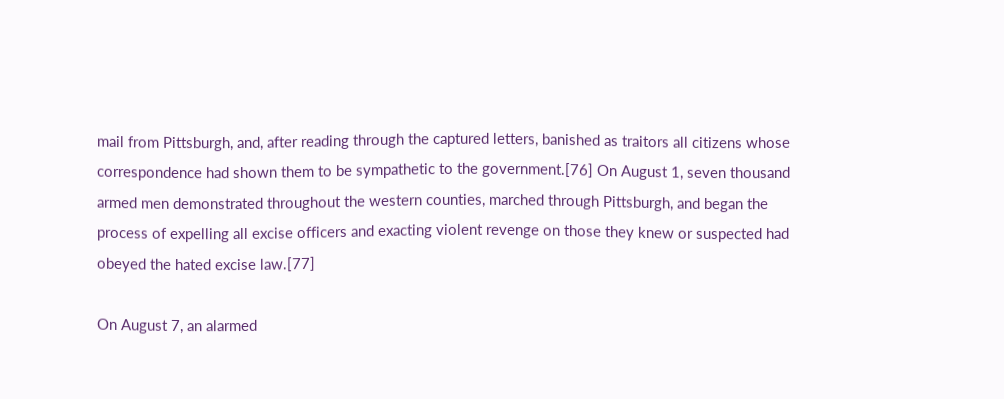mail from Pittsburgh, and, after reading through the captured letters, banished as traitors all citizens whose correspondence had shown them to be sympathetic to the government.[76] On August 1, seven thousand armed men demonstrated throughout the western counties, marched through Pittsburgh, and began the process of expelling all excise officers and exacting violent revenge on those they knew or suspected had obeyed the hated excise law.[77]

On August 7, an alarmed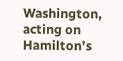Washington, acting on Hamilton’s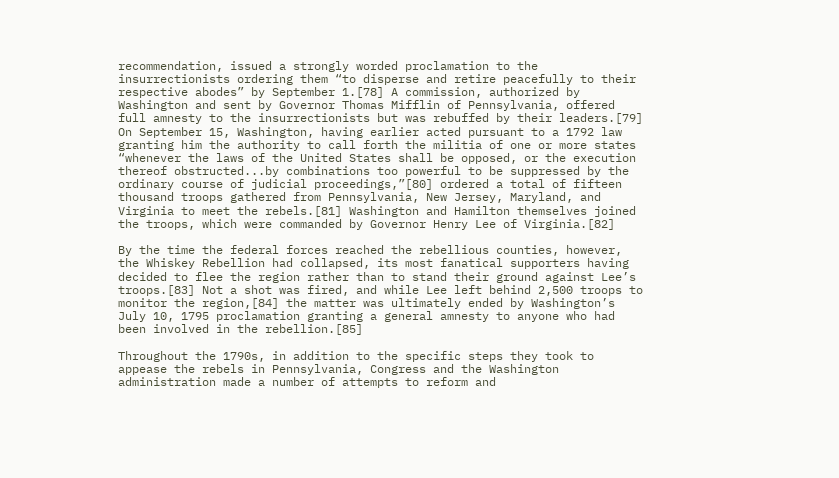recommendation, issued a strongly worded proclamation to the insurrectionists ordering them “to disperse and retire peacefully to their respective abodes” by September 1.[78] A commission, authorized by Washington and sent by Governor Thomas Mifflin of Pennsylvania, offered full amnesty to the insurrectionists but was rebuffed by their leaders.[79] On September 15, Washington, having earlier acted pursuant to a 1792 law granting him the authority to call forth the militia of one or more states “whenever the laws of the United States shall be opposed, or the execution thereof obstructed...by combinations too powerful to be suppressed by the ordinary course of judicial proceedings,”[80] ordered a total of fifteen thousand troops gathered from Pennsylvania, New Jersey, Maryland, and Virginia to meet the rebels.[81] Washington and Hamilton themselves joined the troops, which were commanded by Governor Henry Lee of Virginia.[82]

By the time the federal forces reached the rebellious counties, however, the Whiskey Rebellion had collapsed, its most fanatical supporters having decided to flee the region rather than to stand their ground against Lee’s troops.[83] Not a shot was fired, and while Lee left behind 2,500 troops to monitor the region,[84] the matter was ultimately ended by Washington’s July 10, 1795 proclamation granting a general amnesty to anyone who had been involved in the rebellion.[85]

Throughout the 1790s, in addition to the specific steps they took to appease the rebels in Pennsylvania, Congress and the Washington administration made a number of attempts to reform and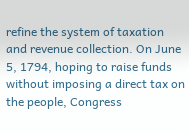refine the system of taxation and revenue collection. On June 5, 1794, hoping to raise funds without imposing a direct tax on the people, Congress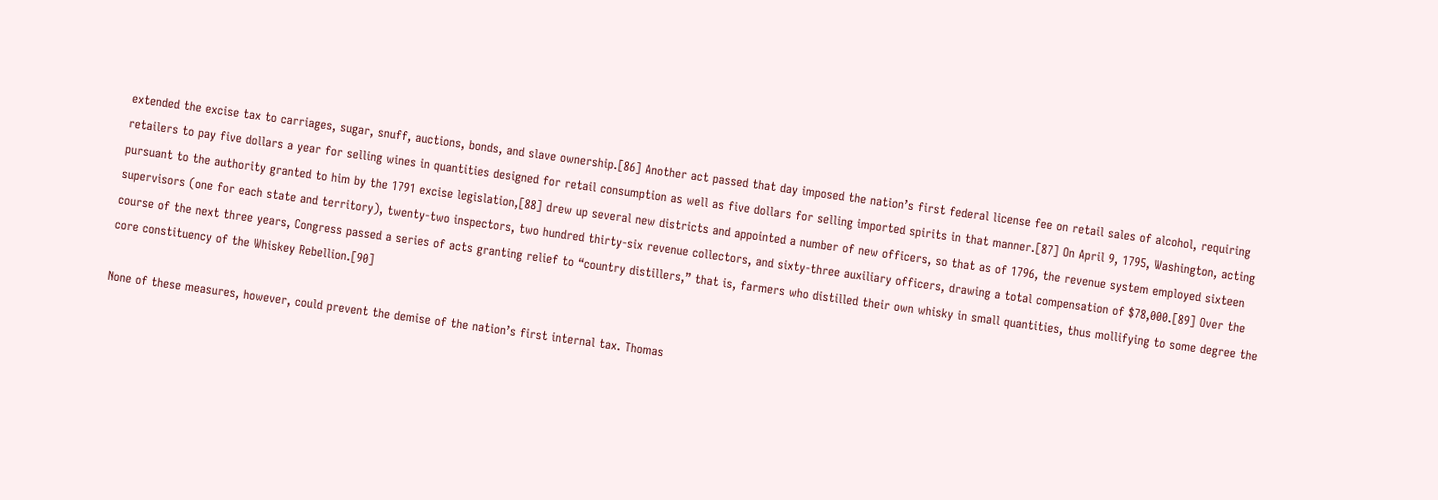extended the excise tax to carriages, sugar, snuff, auctions, bonds, and slave ownership.[86] Another act passed that day imposed the nation’s first federal license fee on retail sales of alcohol, requiring retailers to pay five dollars a year for selling wines in quantities designed for retail consumption as well as five dollars for selling imported spirits in that manner.[87] On April 9, 1795, Washington, acting pursuant to the authority granted to him by the 1791 excise legislation,[88] drew up several new districts and appointed a number of new officers, so that as of 1796, the revenue system employed sixteen supervisors (one for each state and territory), twenty-two inspectors, two hundred thirty-six revenue collectors, and sixty-three auxiliary officers, drawing a total compensation of $78,000.[89] Over the course of the next three years, Congress passed a series of acts granting relief to “country distillers,” that is, farmers who distilled their own whisky in small quantities, thus mollifying to some degree the core constituency of the Whiskey Rebellion.[90]

None of these measures, however, could prevent the demise of the nation’s first internal tax. Thomas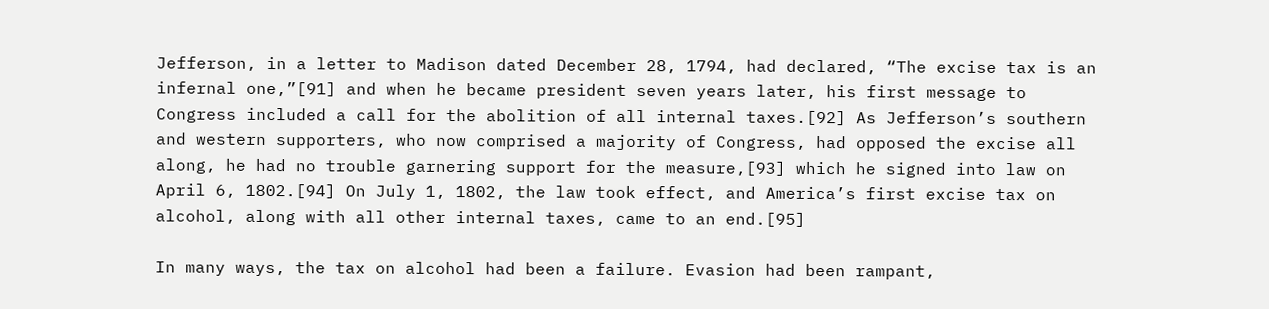Jefferson, in a letter to Madison dated December 28, 1794, had declared, “The excise tax is an infernal one,”[91] and when he became president seven years later, his first message to Congress included a call for the abolition of all internal taxes.[92] As Jefferson’s southern and western supporters, who now comprised a majority of Congress, had opposed the excise all along, he had no trouble garnering support for the measure,[93] which he signed into law on April 6, 1802.[94] On July 1, 1802, the law took effect, and America’s first excise tax on alcohol, along with all other internal taxes, came to an end.[95]

In many ways, the tax on alcohol had been a failure. Evasion had been rampant,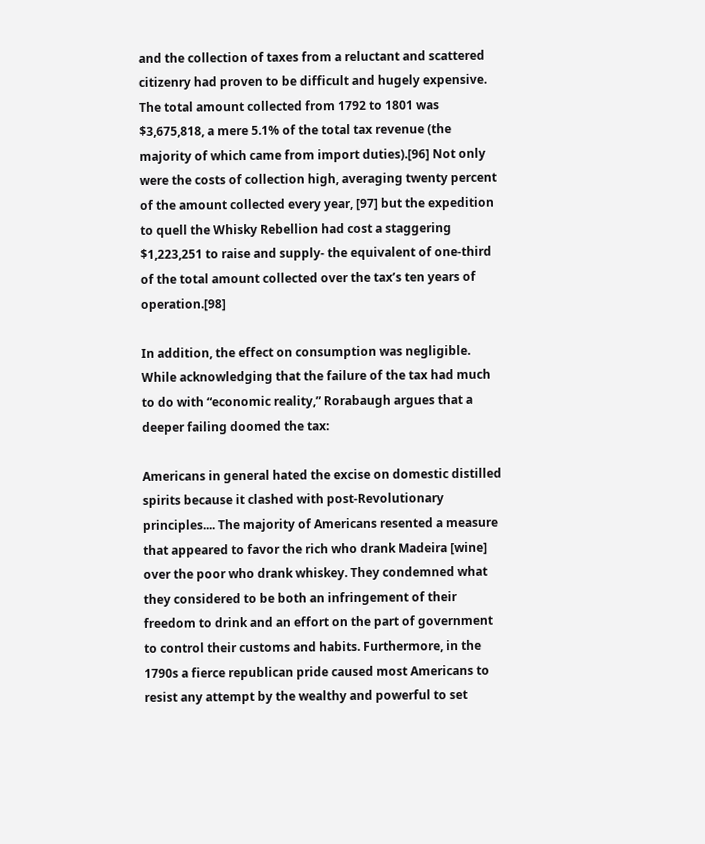and the collection of taxes from a reluctant and scattered citizenry had proven to be difficult and hugely expensive. The total amount collected from 1792 to 1801 was $3,675,818, a mere 5.1% of the total tax revenue (the majority of which came from import duties).[96] Not only were the costs of collection high, averaging twenty percent of the amount collected every year, [97] but the expedition to quell the Whisky Rebellion had cost a staggering $1,223,251 to raise and supply- the equivalent of one-third of the total amount collected over the tax’s ten years of operation.[98]

In addition, the effect on consumption was negligible. While acknowledging that the failure of the tax had much to do with “economic reality,” Rorabaugh argues that a deeper failing doomed the tax:

Americans in general hated the excise on domestic distilled spirits because it clashed with post-Revolutionary principles.... The majority of Americans resented a measure that appeared to favor the rich who drank Madeira [wine] over the poor who drank whiskey. They condemned what they considered to be both an infringement of their freedom to drink and an effort on the part of government to control their customs and habits. Furthermore, in the 1790s a fierce republican pride caused most Americans to resist any attempt by the wealthy and powerful to set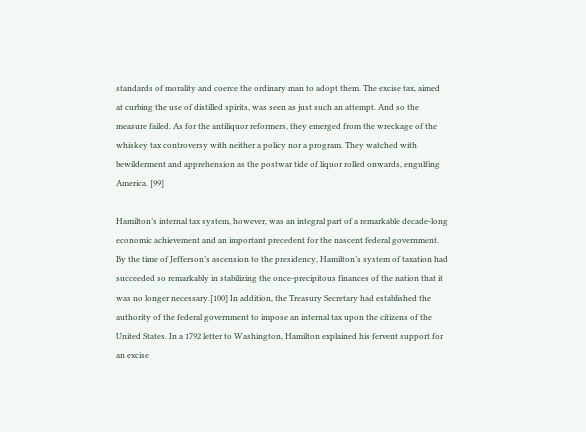standards of morality and coerce the ordinary man to adopt them. The excise tax, aimed at curbing the use of distilled spirits, was seen as just such an attempt. And so the measure failed. As for the antiliquor reformers, they emerged from the wreckage of the whiskey tax controversy with neither a policy nor a program. They watched with bewilderment and apprehension as the postwar tide of liquor rolled onwards, engulfing America. [99]

Hamilton’s internal tax system, however, was an integral part of a remarkable decade-long economic achievement and an important precedent for the nascent federal government. By the time of Jefferson’s ascension to the presidency, Hamilton’s system of taxation had succeeded so remarkably in stabilizing the once-precipitous finances of the nation that it was no longer necessary.[100] In addition, the Treasury Secretary had established the authority of the federal government to impose an internal tax upon the citizens of the United States. In a 1792 letter to Washington, Hamilton explained his fervent support for an excise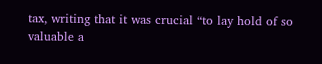tax, writing that it was crucial “to lay hold of so valuable a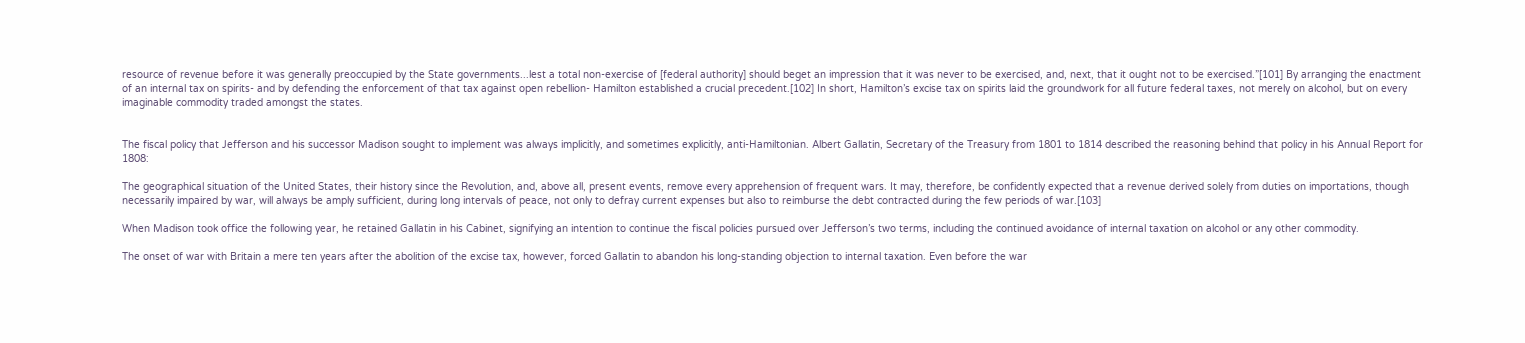resource of revenue before it was generally preoccupied by the State governments...lest a total non-exercise of [federal authority] should beget an impression that it was never to be exercised, and, next, that it ought not to be exercised.”[101] By arranging the enactment of an internal tax on spirits- and by defending the enforcement of that tax against open rebellion- Hamilton established a crucial precedent.[102] In short, Hamilton’s excise tax on spirits laid the groundwork for all future federal taxes, not merely on alcohol, but on every imaginable commodity traded amongst the states.


The fiscal policy that Jefferson and his successor Madison sought to implement was always implicitly, and sometimes explicitly, anti-Hamiltonian. Albert Gallatin, Secretary of the Treasury from 1801 to 1814 described the reasoning behind that policy in his Annual Report for 1808:

The geographical situation of the United States, their history since the Revolution, and, above all, present events, remove every apprehension of frequent wars. It may, therefore, be confidently expected that a revenue derived solely from duties on importations, though necessarily impaired by war, will always be amply sufficient, during long intervals of peace, not only to defray current expenses but also to reimburse the debt contracted during the few periods of war.[103]

When Madison took office the following year, he retained Gallatin in his Cabinet, signifying an intention to continue the fiscal policies pursued over Jefferson’s two terms, including the continued avoidance of internal taxation on alcohol or any other commodity.

The onset of war with Britain a mere ten years after the abolition of the excise tax, however, forced Gallatin to abandon his long-standing objection to internal taxation. Even before the war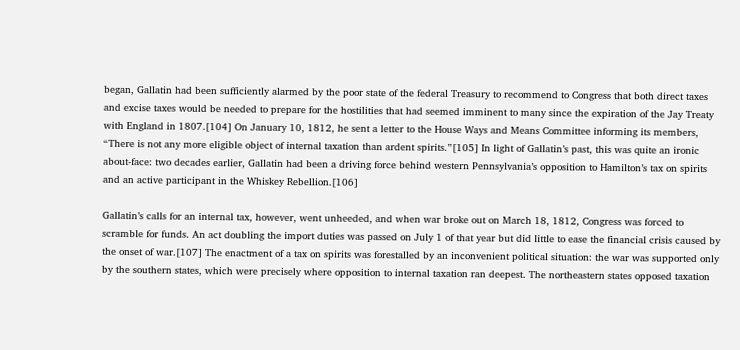began, Gallatin had been sufficiently alarmed by the poor state of the federal Treasury to recommend to Congress that both direct taxes and excise taxes would be needed to prepare for the hostilities that had seemed imminent to many since the expiration of the Jay Treaty with England in 1807.[104] On January 10, 1812, he sent a letter to the House Ways and Means Committee informing its members, “There is not any more eligible object of internal taxation than ardent spirits.”[105] In light of Gallatin’s past, this was quite an ironic about-face: two decades earlier, Gallatin had been a driving force behind western Pennsylvania’s opposition to Hamilton’s tax on spirits and an active participant in the Whiskey Rebellion.[106]

Gallatin’s calls for an internal tax, however, went unheeded, and when war broke out on March 18, 1812, Congress was forced to scramble for funds. An act doubling the import duties was passed on July 1 of that year but did little to ease the financial crisis caused by the onset of war.[107] The enactment of a tax on spirits was forestalled by an inconvenient political situation: the war was supported only by the southern states, which were precisely where opposition to internal taxation ran deepest. The northeastern states opposed taxation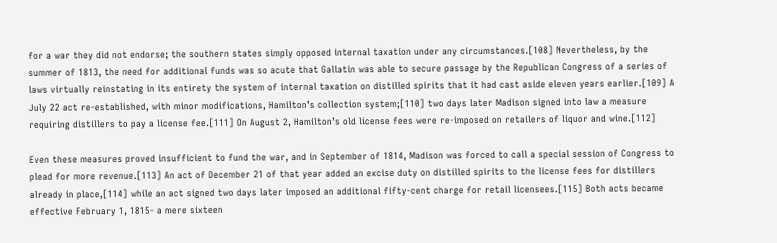for a war they did not endorse; the southern states simply opposed internal taxation under any circumstances.[108] Nevertheless, by the summer of 1813, the need for additional funds was so acute that Gallatin was able to secure passage by the Republican Congress of a series of laws virtually reinstating in its entirety the system of internal taxation on distilled spirits that it had cast aside eleven years earlier.[109] A July 22 act re-established, with minor modifications, Hamilton’s collection system;[110] two days later Madison signed into law a measure requiring distillers to pay a license fee.[111] On August 2, Hamilton’s old license fees were re-imposed on retailers of liquor and wine.[112]

Even these measures proved insufficient to fund the war, and in September of 1814, Madison was forced to call a special session of Congress to plead for more revenue.[113] An act of December 21 of that year added an excise duty on distilled spirits to the license fees for distillers already in place,[114] while an act signed two days later imposed an additional fifty-cent charge for retail licensees.[115] Both acts became effective February 1, 1815- a mere sixteen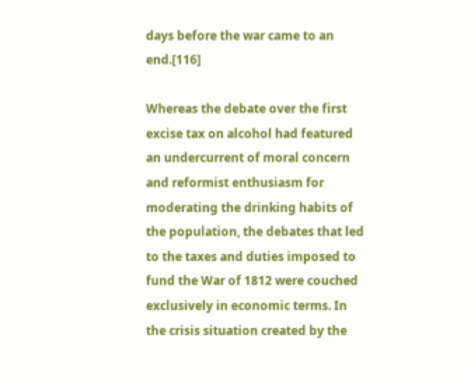days before the war came to an end.[116]

Whereas the debate over the first excise tax on alcohol had featured an undercurrent of moral concern and reformist enthusiasm for moderating the drinking habits of the population, the debates that led to the taxes and duties imposed to fund the War of 1812 were couched exclusively in economic terms. In the crisis situation created by the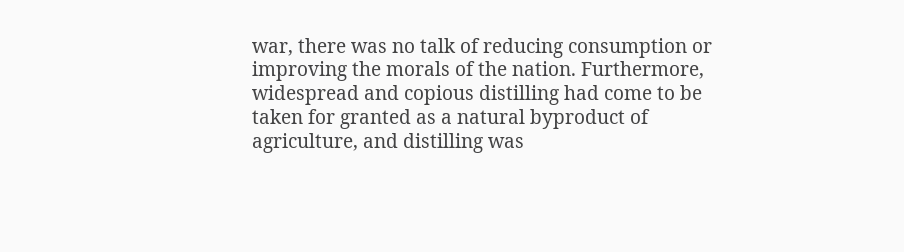war, there was no talk of reducing consumption or improving the morals of the nation. Furthermore, widespread and copious distilling had come to be taken for granted as a natural byproduct of agriculture, and distilling was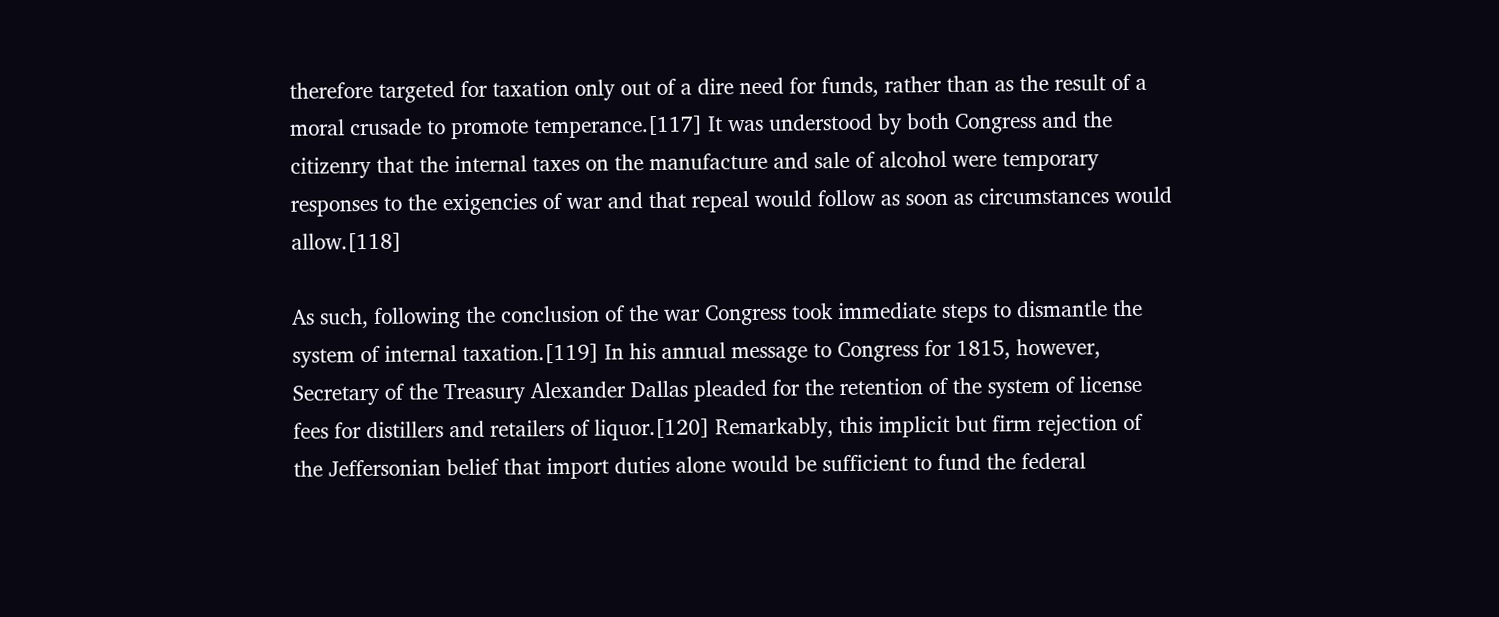therefore targeted for taxation only out of a dire need for funds, rather than as the result of a moral crusade to promote temperance.[117] It was understood by both Congress and the citizenry that the internal taxes on the manufacture and sale of alcohol were temporary responses to the exigencies of war and that repeal would follow as soon as circumstances would allow.[118]

As such, following the conclusion of the war Congress took immediate steps to dismantle the system of internal taxation.[119] In his annual message to Congress for 1815, however, Secretary of the Treasury Alexander Dallas pleaded for the retention of the system of license fees for distillers and retailers of liquor.[120] Remarkably, this implicit but firm rejection of the Jeffersonian belief that import duties alone would be sufficient to fund the federal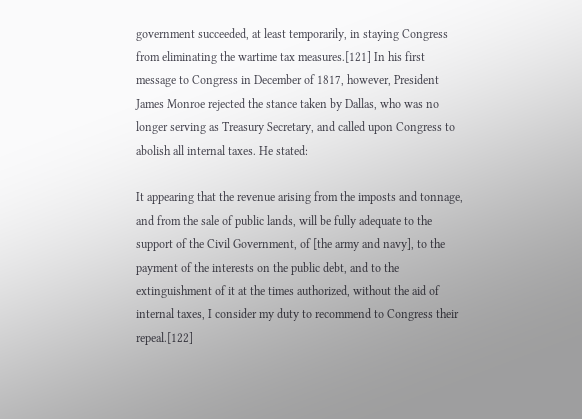government succeeded, at least temporarily, in staying Congress from eliminating the wartime tax measures.[121] In his first message to Congress in December of 1817, however, President James Monroe rejected the stance taken by Dallas, who was no longer serving as Treasury Secretary, and called upon Congress to abolish all internal taxes. He stated:

It appearing that the revenue arising from the imposts and tonnage, and from the sale of public lands, will be fully adequate to the support of the Civil Government, of [the army and navy], to the payment of the interests on the public debt, and to the extinguishment of it at the times authorized, without the aid of internal taxes, I consider my duty to recommend to Congress their repeal.[122]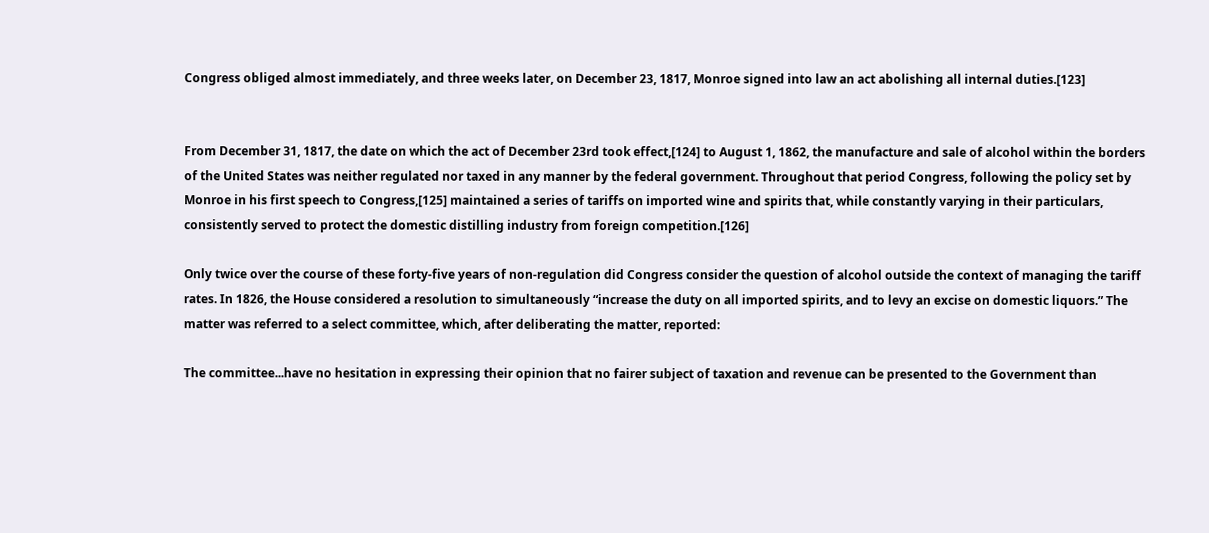Congress obliged almost immediately, and three weeks later, on December 23, 1817, Monroe signed into law an act abolishing all internal duties.[123]


From December 31, 1817, the date on which the act of December 23rd took effect,[124] to August 1, 1862, the manufacture and sale of alcohol within the borders of the United States was neither regulated nor taxed in any manner by the federal government. Throughout that period Congress, following the policy set by Monroe in his first speech to Congress,[125] maintained a series of tariffs on imported wine and spirits that, while constantly varying in their particulars, consistently served to protect the domestic distilling industry from foreign competition.[126]

Only twice over the course of these forty-five years of non-regulation did Congress consider the question of alcohol outside the context of managing the tariff rates. In 1826, the House considered a resolution to simultaneously “increase the duty on all imported spirits, and to levy an excise on domestic liquors.” The matter was referred to a select committee, which, after deliberating the matter, reported:

The committee...have no hesitation in expressing their opinion that no fairer subject of taxation and revenue can be presented to the Government than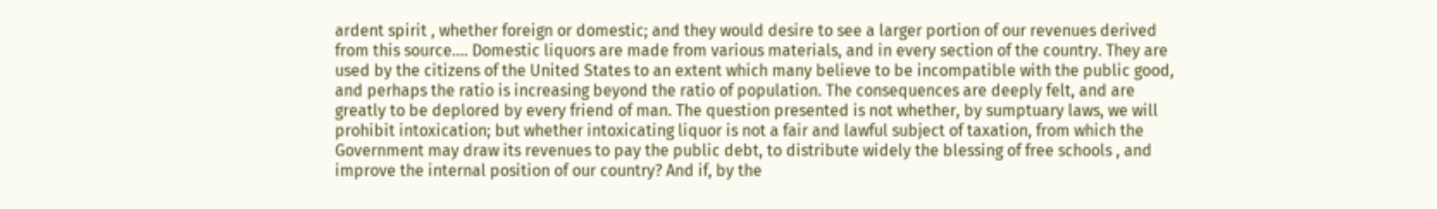ardent spirit , whether foreign or domestic; and they would desire to see a larger portion of our revenues derived from this source.... Domestic liquors are made from various materials, and in every section of the country. They are used by the citizens of the United States to an extent which many believe to be incompatible with the public good, and perhaps the ratio is increasing beyond the ratio of population. The consequences are deeply felt, and are greatly to be deplored by every friend of man. The question presented is not whether, by sumptuary laws, we will prohibit intoxication; but whether intoxicating liquor is not a fair and lawful subject of taxation, from which the Government may draw its revenues to pay the public debt, to distribute widely the blessing of free schools , and improve the internal position of our country? And if, by the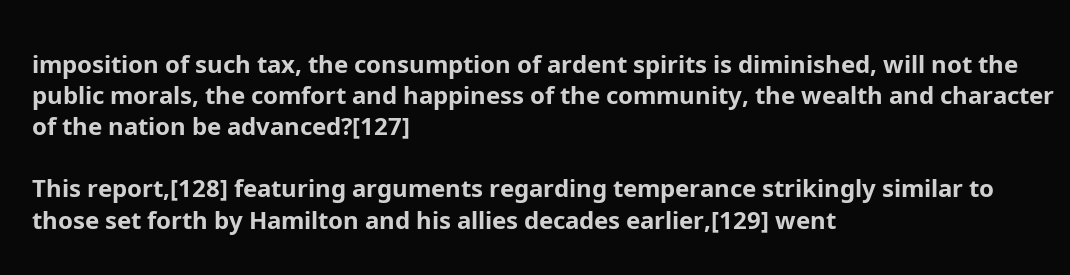imposition of such tax, the consumption of ardent spirits is diminished, will not the public morals, the comfort and happiness of the community, the wealth and character of the nation be advanced?[127]

This report,[128] featuring arguments regarding temperance strikingly similar to those set forth by Hamilton and his allies decades earlier,[129] went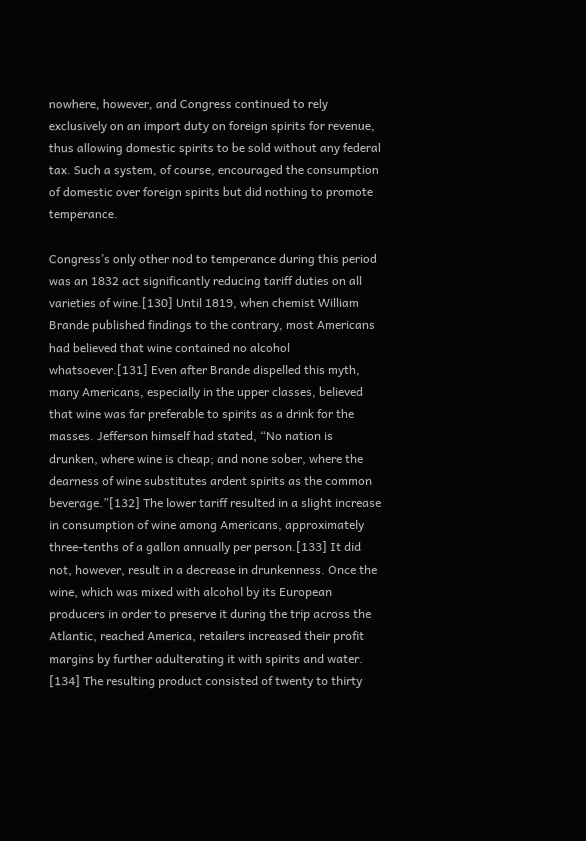nowhere, however, and Congress continued to rely exclusively on an import duty on foreign spirits for revenue, thus allowing domestic spirits to be sold without any federal tax. Such a system, of course, encouraged the consumption of domestic over foreign spirits but did nothing to promote temperance.

Congress’s only other nod to temperance during this period was an 1832 act significantly reducing tariff duties on all varieties of wine.[130] Until 1819, when chemist William Brande published findings to the contrary, most Americans had believed that wine contained no alcohol whatsoever.[131] Even after Brande dispelled this myth, many Americans, especially in the upper classes, believed that wine was far preferable to spirits as a drink for the masses. Jefferson himself had stated, “No nation is drunken, where wine is cheap; and none sober, where the dearness of wine substitutes ardent spirits as the common beverage.”[132] The lower tariff resulted in a slight increase in consumption of wine among Americans, approximately three-tenths of a gallon annually per person.[133] It did not, however, result in a decrease in drunkenness. Once the wine, which was mixed with alcohol by its European producers in order to preserve it during the trip across the Atlantic, reached America, retailers increased their profit margins by further adulterating it with spirits and water. [134] The resulting product consisted of twenty to thirty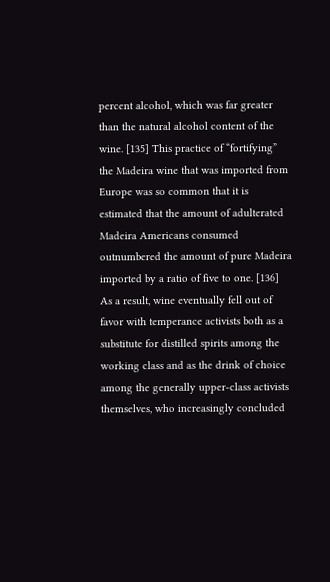percent alcohol, which was far greater than the natural alcohol content of the wine. [135] This practice of “fortifying” the Madeira wine that was imported from Europe was so common that it is estimated that the amount of adulterated Madeira Americans consumed outnumbered the amount of pure Madeira imported by a ratio of five to one. [136] As a result, wine eventually fell out of favor with temperance activists both as a substitute for distilled spirits among the working class and as the drink of choice among the generally upper-class activists themselves, who increasingly concluded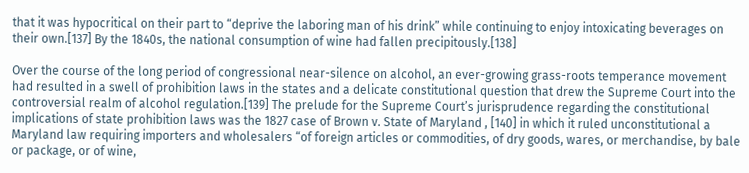that it was hypocritical on their part to “deprive the laboring man of his drink” while continuing to enjoy intoxicating beverages on their own.[137] By the 1840s, the national consumption of wine had fallen precipitously.[138]

Over the course of the long period of congressional near-silence on alcohol, an ever-growing grass-roots temperance movement had resulted in a swell of prohibition laws in the states and a delicate constitutional question that drew the Supreme Court into the controversial realm of alcohol regulation.[139] The prelude for the Supreme Court’s jurisprudence regarding the constitutional implications of state prohibition laws was the 1827 case of Brown v. State of Maryland , [140] in which it ruled unconstitutional a Maryland law requiring importers and wholesalers “of foreign articles or commodities, of dry goods, wares, or merchandise, by bale or package, or of wine,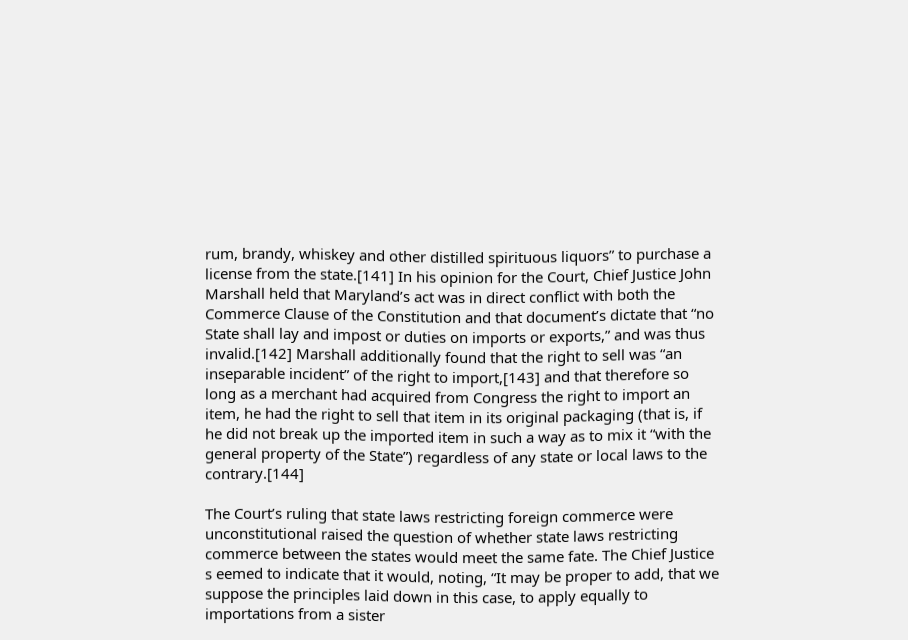rum, brandy, whiskey and other distilled spirituous liquors” to purchase a license from the state.[141] In his opinion for the Court, Chief Justice John Marshall held that Maryland’s act was in direct conflict with both the Commerce Clause of the Constitution and that document’s dictate that “no State shall lay and impost or duties on imports or exports,” and was thus invalid.[142] Marshall additionally found that the right to sell was “an inseparable incident” of the right to import,[143] and that therefore so long as a merchant had acquired from Congress the right to import an item, he had the right to sell that item in its original packaging (that is, if he did not break up the imported item in such a way as to mix it “with the general property of the State”) regardless of any state or local laws to the contrary.[144]

The Court’s ruling that state laws restricting foreign commerce were unconstitutional raised the question of whether state laws restricting commerce between the states would meet the same fate. The Chief Justice s eemed to indicate that it would, noting, “It may be proper to add, that we suppose the principles laid down in this case, to apply equally to importations from a sister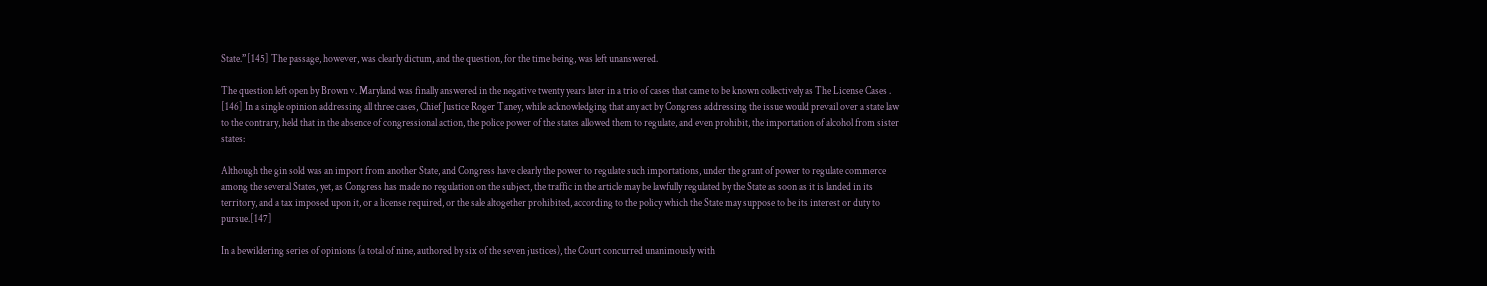State.”[145] The passage, however, was clearly dictum, and the question, for the time being, was left unanswered.

The question left open by Brown v. Maryland was finally answered in the negative twenty years later in a trio of cases that came to be known collectively as The License Cases . [146] In a single opinion addressing all three cases, Chief Justice Roger Taney, while acknowledging that any act by Congress addressing the issue would prevail over a state law to the contrary, held that in the absence of congressional action, the police power of the states allowed them to regulate, and even prohibit, the importation of alcohol from sister states:

Although the gin sold was an import from another State, and Congress have clearly the power to regulate such importations, under the grant of power to regulate commerce among the several States, yet, as Congress has made no regulation on the subject, the traffic in the article may be lawfully regulated by the State as soon as it is landed in its territory, and a tax imposed upon it, or a license required, or the sale altogether prohibited, according to the policy which the State may suppose to be its interest or duty to pursue.[147]

In a bewildering series of opinions (a total of nine, authored by six of the seven justices), the Court concurred unanimously with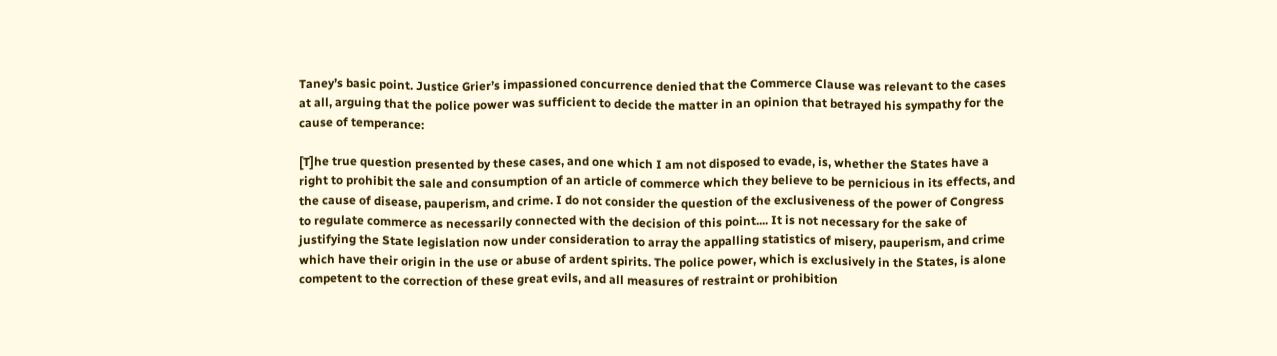Taney’s basic point. Justice Grier’s impassioned concurrence denied that the Commerce Clause was relevant to the cases at all, arguing that the police power was sufficient to decide the matter in an opinion that betrayed his sympathy for the cause of temperance:

[T]he true question presented by these cases, and one which I am not disposed to evade, is, whether the States have a right to prohibit the sale and consumption of an article of commerce which they believe to be pernicious in its effects, and the cause of disease, pauperism, and crime. I do not consider the question of the exclusiveness of the power of Congress to regulate commerce as necessarily connected with the decision of this point.... It is not necessary for the sake of justifying the State legislation now under consideration to array the appalling statistics of misery, pauperism, and crime which have their origin in the use or abuse of ardent spirits. The police power, which is exclusively in the States, is alone competent to the correction of these great evils, and all measures of restraint or prohibition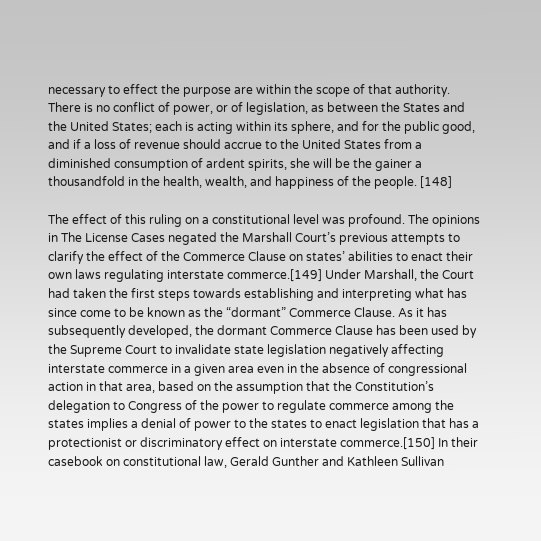necessary to effect the purpose are within the scope of that authority. There is no conflict of power, or of legislation, as between the States and the United States; each is acting within its sphere, and for the public good, and if a loss of revenue should accrue to the United States from a diminished consumption of ardent spirits, she will be the gainer a thousandfold in the health, wealth, and happiness of the people. [148]

The effect of this ruling on a constitutional level was profound. The opinions in The License Cases negated the Marshall Court’s previous attempts to clarify the effect of the Commerce Clause on states’ abilities to enact their own laws regulating interstate commerce.[149] Under Marshall, the Court had taken the first steps towards establishing and interpreting what has since come to be known as the “dormant” Commerce Clause. As it has subsequently developed, the dormant Commerce Clause has been used by the Supreme Court to invalidate state legislation negatively affecting interstate commerce in a given area even in the absence of congressional action in that area, based on the assumption that the Constitution’s delegation to Congress of the power to regulate commerce among the states implies a denial of power to the states to enact legislation that has a protectionist or discriminatory effect on interstate commerce.[150] In their casebook on constitutional law, Gerald Gunther and Kathleen Sullivan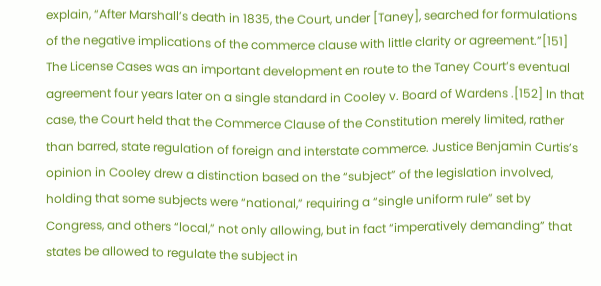explain, “After Marshall’s death in 1835, the Court, under [Taney], searched for formulations of the negative implications of the commerce clause with little clarity or agreement.”[151] The License Cases was an important development en route to the Taney Court’s eventual agreement four years later on a single standard in Cooley v. Board of Wardens .[152] In that case, the Court held that the Commerce Clause of the Constitution merely limited, rather than barred, state regulation of foreign and interstate commerce. Justice Benjamin Curtis’s opinion in Cooley drew a distinction based on the “subject” of the legislation involved, holding that some subjects were “national,” requiring a “single uniform rule” set by Congress, and others “local,” not only allowing, but in fact “imperatively demanding” that states be allowed to regulate the subject in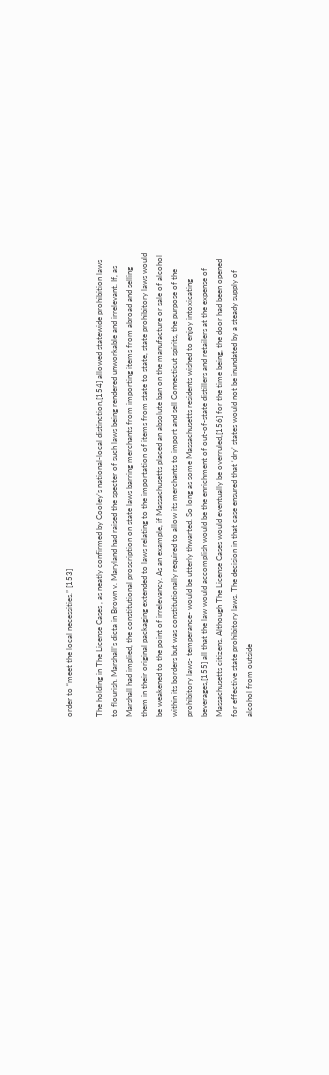order to “meet the local necessities.” [153]

The holding in The License Cases , as neatly confirmed by Cooley’s national-local distinction,[154] allowed statewide prohibition laws to flourish. Marshall’s dicta in Brown v. Maryland had raised the specter of such laws being rendered unworkable and irrelevant. If, as Marshall had implied, the constitutional proscription on state laws barring merchants from importing items from abroad and selling them in their original packaging extended to laws relating to the importation of items from state to state, state prohibitory laws would be weakened to the point of irrelevancy. As an example, if Massachusetts placed an absolute ban on the manufacture or sale of alcohol within its borders but was constitutionally required to allow its merchants to import and sell Connecticut spirits, the purpose of the prohibitory laws- temperance- would be utterly thwarted. So long as some Massachusetts residents wished to enjoy intoxicating beverages,[155] all that the law would accomplish would be the enrichment of out-of-state distillers and retailers at the expense of Massachusetts citizens. Although The License Cases would eventually be overruled,[156] for the time being, the door had been opened for effective state prohibitory laws. The decision in that case ensured that ‘dry’ states would not be inundated by a steady supply of alcohol from outside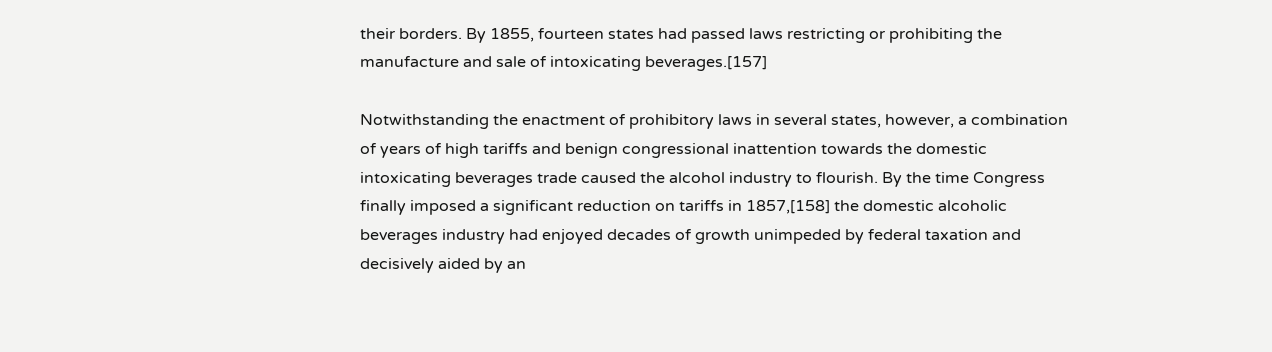their borders. By 1855, fourteen states had passed laws restricting or prohibiting the manufacture and sale of intoxicating beverages.[157]

Notwithstanding the enactment of prohibitory laws in several states, however, a combination of years of high tariffs and benign congressional inattention towards the domestic intoxicating beverages trade caused the alcohol industry to flourish. By the time Congress finally imposed a significant reduction on tariffs in 1857,[158] the domestic alcoholic beverages industry had enjoyed decades of growth unimpeded by federal taxation and decisively aided by an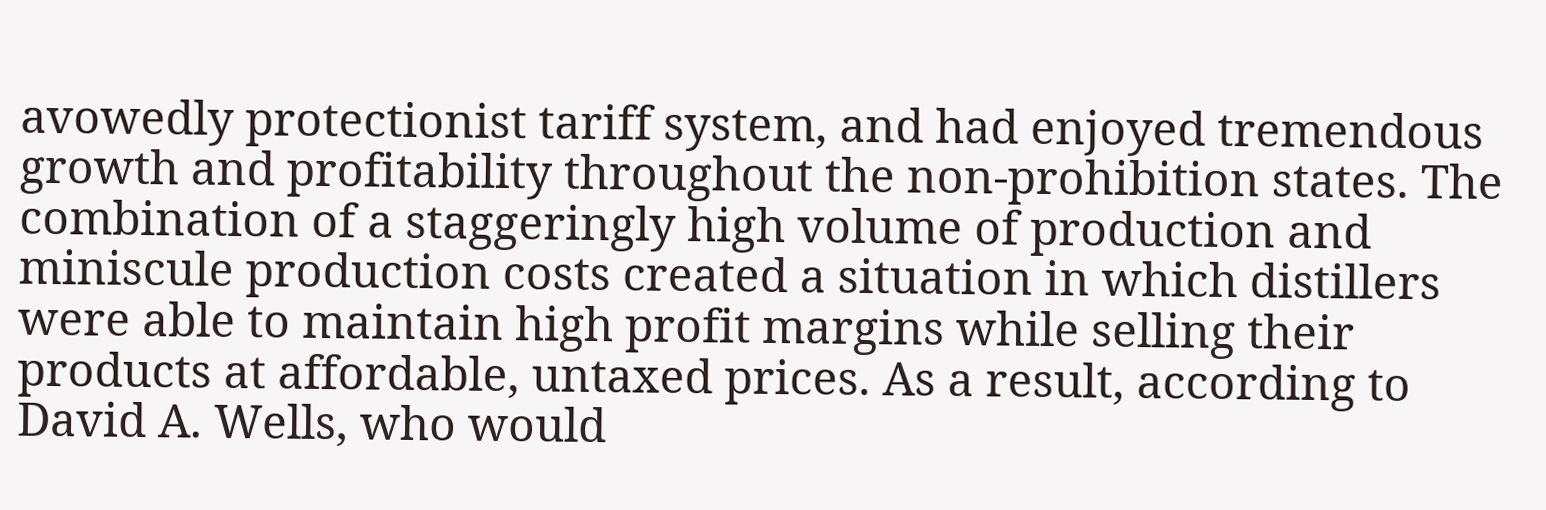avowedly protectionist tariff system, and had enjoyed tremendous growth and profitability throughout the non-prohibition states. The combination of a staggeringly high volume of production and miniscule production costs created a situation in which distillers were able to maintain high profit margins while selling their products at affordable, untaxed prices. As a result, according to David A. Wells, who would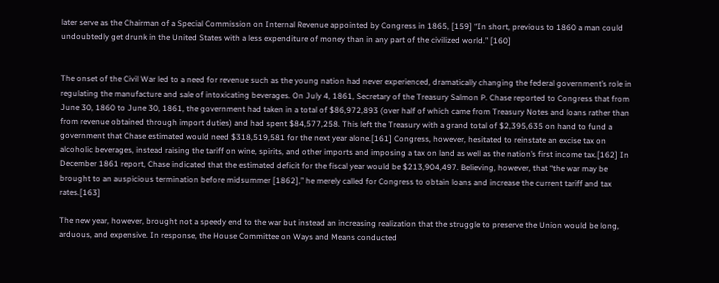later serve as the Chairman of a Special Commission on Internal Revenue appointed by Congress in 1865, [159] “In short, previous to 1860 a man could undoubtedly get drunk in the United States with a less expenditure of money than in any part of the civilized world.” [160]


The onset of the Civil War led to a need for revenue such as the young nation had never experienced, dramatically changing the federal government’s role in regulating the manufacture and sale of intoxicating beverages. On July 4, 1861, Secretary of the Treasury Salmon P. Chase reported to Congress that from June 30, 1860 to June 30, 1861, the government had taken in a total of $86,972,893 (over half of which came from Treasury Notes and loans rather than from revenue obtained through import duties) and had spent $84,577,258. This left the Treasury with a grand total of $2,395,635 on hand to fund a government that Chase estimated would need $318,519,581 for the next year alone.[161] Congress, however, hesitated to reinstate an excise tax on alcoholic beverages, instead raising the tariff on wine, spirits, and other imports and imposing a tax on land as well as the nation’s first income tax.[162] In December 1861 report, Chase indicated that the estimated deficit for the fiscal year would be $213,904,497. Believing, however, that “the war may be brought to an auspicious termination before midsummer [1862],” he merely called for Congress to obtain loans and increase the current tariff and tax rates.[163]

The new year, however, brought not a speedy end to the war but instead an increasing realization that the struggle to preserve the Union would be long, arduous, and expensive. In response, the House Committee on Ways and Means conducted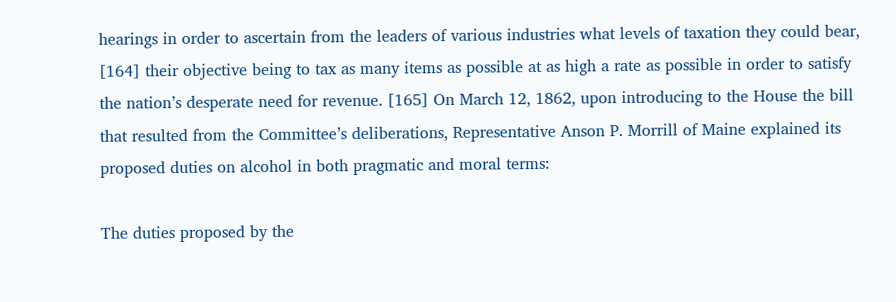hearings in order to ascertain from the leaders of various industries what levels of taxation they could bear, [164] their objective being to tax as many items as possible at as high a rate as possible in order to satisfy the nation’s desperate need for revenue. [165] On March 12, 1862, upon introducing to the House the bill that resulted from the Committee’s deliberations, Representative Anson P. Morrill of Maine explained its proposed duties on alcohol in both pragmatic and moral terms:

The duties proposed by the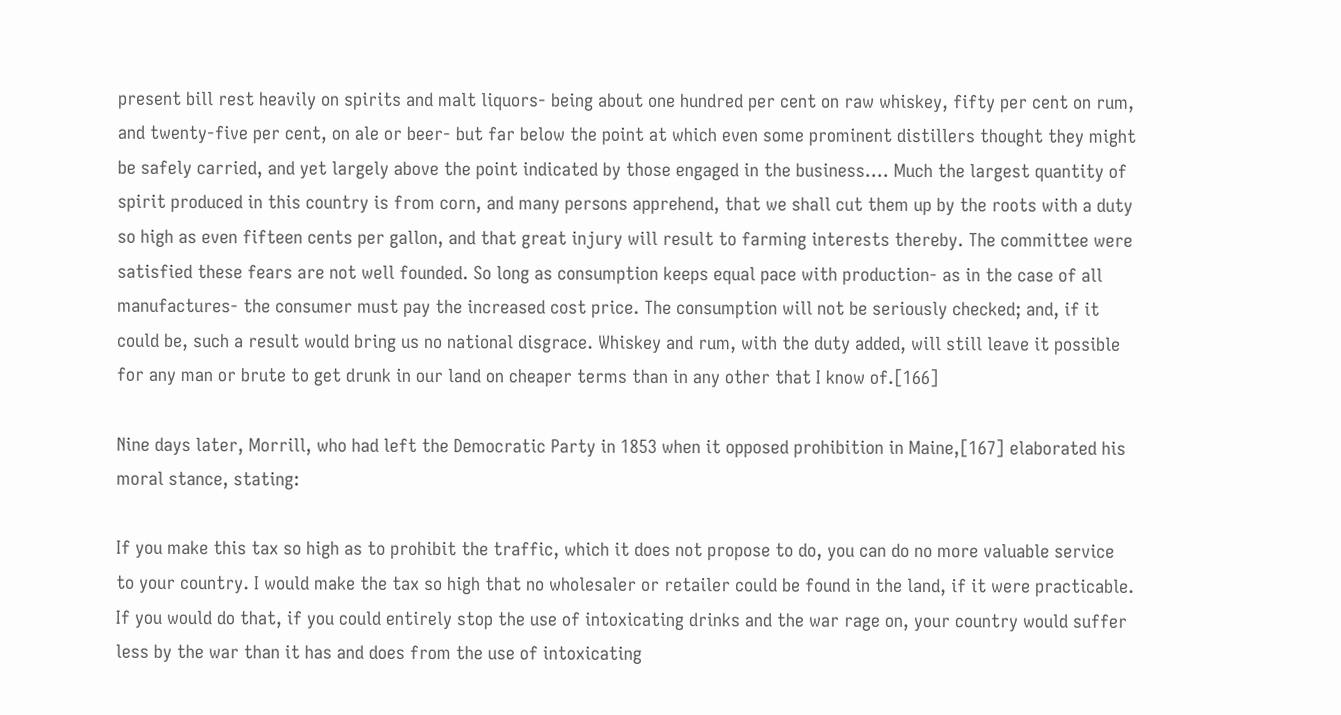present bill rest heavily on spirits and malt liquors- being about one hundred per cent on raw whiskey, fifty per cent on rum, and twenty-five per cent, on ale or beer- but far below the point at which even some prominent distillers thought they might be safely carried, and yet largely above the point indicated by those engaged in the business.... Much the largest quantity of spirit produced in this country is from corn, and many persons apprehend, that we shall cut them up by the roots with a duty so high as even fifteen cents per gallon, and that great injury will result to farming interests thereby. The committee were satisfied these fears are not well founded. So long as consumption keeps equal pace with production- as in the case of all manufactures- the consumer must pay the increased cost price. The consumption will not be seriously checked; and, if it could be, such a result would bring us no national disgrace. Whiskey and rum, with the duty added, will still leave it possible for any man or brute to get drunk in our land on cheaper terms than in any other that I know of.[166]

Nine days later, Morrill, who had left the Democratic Party in 1853 when it opposed prohibition in Maine,[167] elaborated his moral stance, stating:

If you make this tax so high as to prohibit the traffic, which it does not propose to do, you can do no more valuable service to your country. I would make the tax so high that no wholesaler or retailer could be found in the land, if it were practicable. If you would do that, if you could entirely stop the use of intoxicating drinks and the war rage on, your country would suffer less by the war than it has and does from the use of intoxicating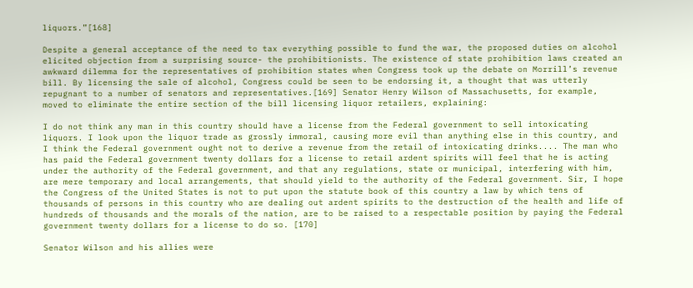liquors.”[168]

Despite a general acceptance of the need to tax everything possible to fund the war, the proposed duties on alcohol elicited objection from a surprising source- the prohibitionists. The existence of state prohibition laws created an awkward dilemma for the representatives of prohibition states when Congress took up the debate on Morrill’s revenue bill. By licensing the sale of alcohol, Congress could be seen to be endorsing it, a thought that was utterly repugnant to a number of senators and representatives.[169] Senator Henry Wilson of Massachusetts, for example, moved to eliminate the entire section of the bill licensing liquor retailers, explaining:

I do not think any man in this country should have a license from the Federal government to sell intoxicating liquors. I look upon the liquor trade as grossly immoral, causing more evil than anything else in this country, and I think the Federal government ought not to derive a revenue from the retail of intoxicating drinks.... The man who has paid the Federal government twenty dollars for a license to retail ardent spirits will feel that he is acting under the authority of the Federal government, and that any regulations, state or municipal, interfering with him, are mere temporary and local arrangements, that should yield to the authority of the Federal government. Sir, I hope the Congress of the United States is not to put upon the statute book of this country a law by which tens of thousands of persons in this country who are dealing out ardent spirits to the destruction of the health and life of hundreds of thousands and the morals of the nation, are to be raised to a respectable position by paying the Federal government twenty dollars for a license to do so. [170]

Senator Wilson and his allies were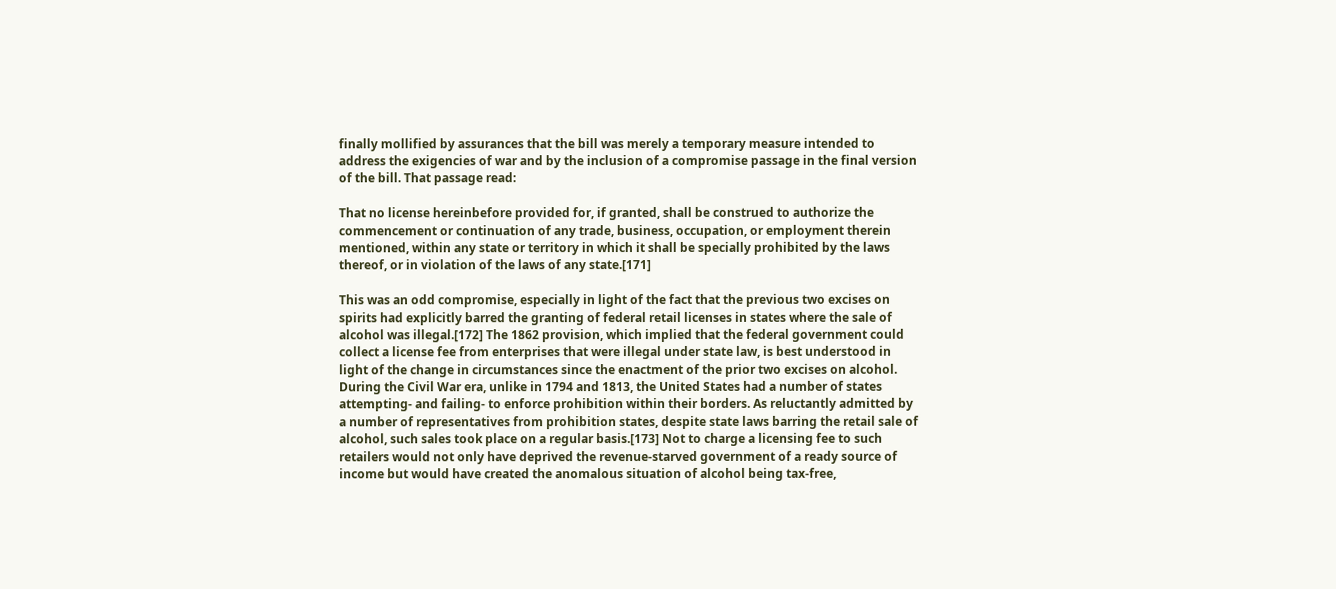finally mollified by assurances that the bill was merely a temporary measure intended to address the exigencies of war and by the inclusion of a compromise passage in the final version of the bill. That passage read:

That no license hereinbefore provided for, if granted, shall be construed to authorize the commencement or continuation of any trade, business, occupation, or employment therein mentioned, within any state or territory in which it shall be specially prohibited by the laws thereof, or in violation of the laws of any state.[171]

This was an odd compromise, especially in light of the fact that the previous two excises on spirits had explicitly barred the granting of federal retail licenses in states where the sale of alcohol was illegal.[172] The 1862 provision, which implied that the federal government could collect a license fee from enterprises that were illegal under state law, is best understood in light of the change in circumstances since the enactment of the prior two excises on alcohol. During the Civil War era, unlike in 1794 and 1813, the United States had a number of states attempting- and failing- to enforce prohibition within their borders. As reluctantly admitted by a number of representatives from prohibition states, despite state laws barring the retail sale of alcohol, such sales took place on a regular basis.[173] Not to charge a licensing fee to such retailers would not only have deprived the revenue-starved government of a ready source of income but would have created the anomalous situation of alcohol being tax-free,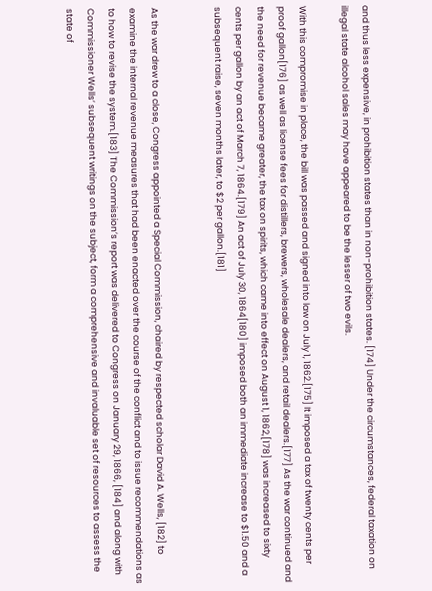and thus less expensive, in prohibition states than in non-prohibition states. [174] Under the circumstances, federal taxation on illegal state alcohol sales may have appeared to be the lesser of two evils.

With this compromise in place, the bill was passed and signed into law on July 1, 1862.[175] It imposed a tax of twenty cents per proof gallon[176] as well as license fees for distillers, brewers, wholesale dealers, and retail dealers.[177] As the war continued and the need for revenue became greater, the tax on spirits, which came into effect on August 1, 1862,[178] was increased to sixty cents per gallon by an act of March 7, 1864.[179] An act of July 30, 1864[180] imposed both an immediate increase to $1.50 and a subsequent raise, seven months later, to $2 per gallon.[181]


As the war drew to a close, Congress appointed a Special Commission, chaired by respected scholar David A. Wells, [182] to examine the internal revenue measures that had been enacted over the course of the conflict and to issue recommendations as to how to revise the system.[183] The Commission’s report was delivered to Congress on January 29, 1866, [184] and along with Commissioner Wells’ subsequent writings on the subject, form a comprehensive and invaluable set of resources to assess the state of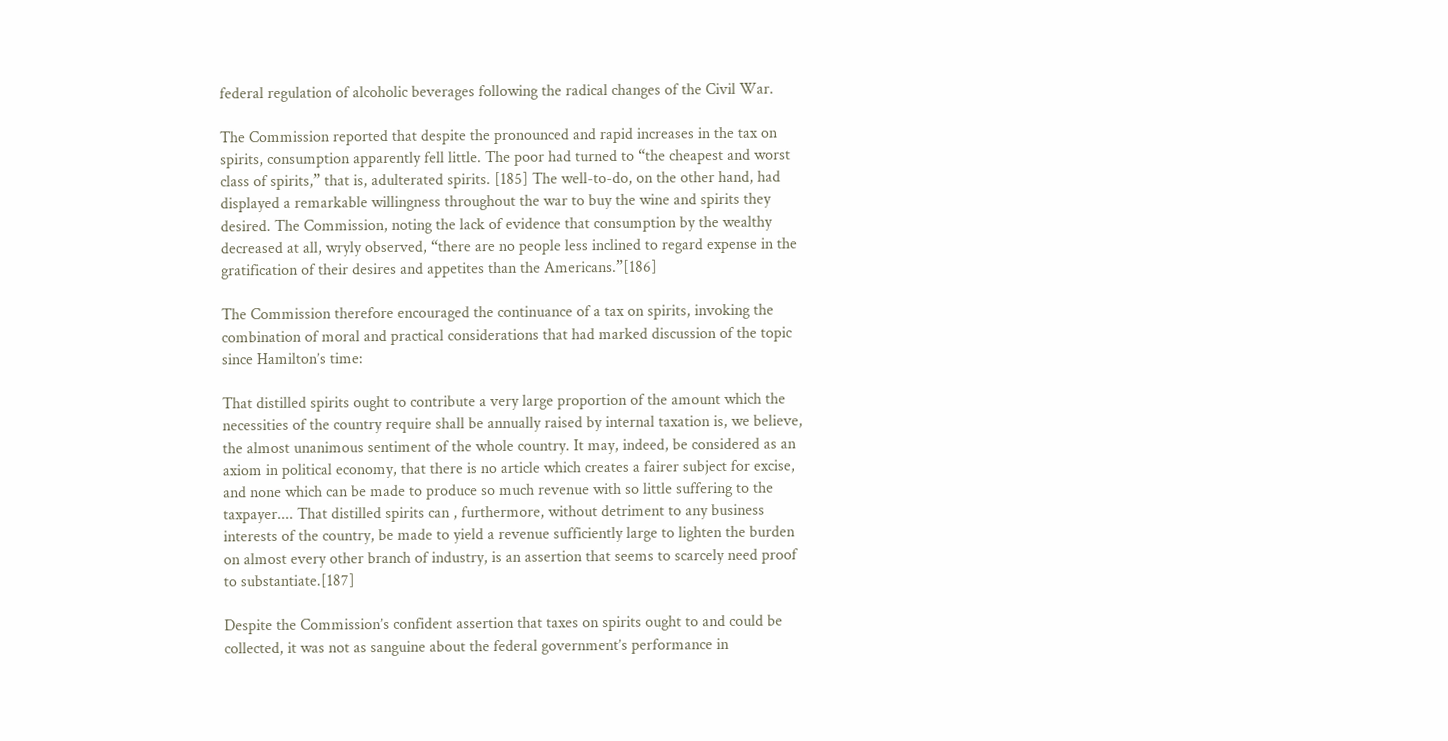federal regulation of alcoholic beverages following the radical changes of the Civil War.

The Commission reported that despite the pronounced and rapid increases in the tax on spirits, consumption apparently fell little. The poor had turned to “the cheapest and worst class of spirits,” that is, adulterated spirits. [185] The well-to-do, on the other hand, had displayed a remarkable willingness throughout the war to buy the wine and spirits they desired. The Commission, noting the lack of evidence that consumption by the wealthy decreased at all, wryly observed, “there are no people less inclined to regard expense in the gratification of their desires and appetites than the Americans.”[186]

The Commission therefore encouraged the continuance of a tax on spirits, invoking the combination of moral and practical considerations that had marked discussion of the topic since Hamilton’s time:

That distilled spirits ought to contribute a very large proportion of the amount which the necessities of the country require shall be annually raised by internal taxation is, we believe, the almost unanimous sentiment of the whole country. It may, indeed, be considered as an axiom in political economy, that there is no article which creates a fairer subject for excise, and none which can be made to produce so much revenue with so little suffering to the taxpayer.... That distilled spirits can , furthermore, without detriment to any business interests of the country, be made to yield a revenue sufficiently large to lighten the burden on almost every other branch of industry, is an assertion that seems to scarcely need proof to substantiate.[187]

Despite the Commission’s confident assertion that taxes on spirits ought to and could be collected, it was not as sanguine about the federal government’s performance in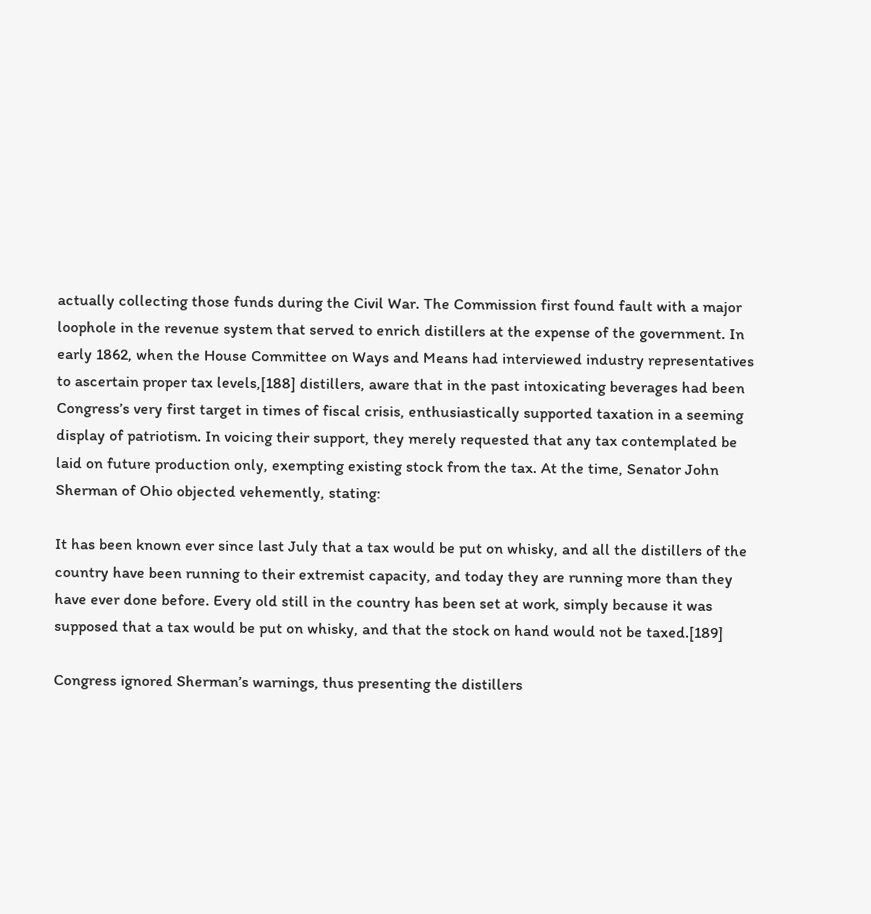actually collecting those funds during the Civil War. The Commission first found fault with a major loophole in the revenue system that served to enrich distillers at the expense of the government. In early 1862, when the House Committee on Ways and Means had interviewed industry representatives to ascertain proper tax levels,[188] distillers, aware that in the past intoxicating beverages had been Congress’s very first target in times of fiscal crisis, enthusiastically supported taxation in a seeming display of patriotism. In voicing their support, they merely requested that any tax contemplated be laid on future production only, exempting existing stock from the tax. At the time, Senator John Sherman of Ohio objected vehemently, stating:

It has been known ever since last July that a tax would be put on whisky, and all the distillers of the country have been running to their extremist capacity, and today they are running more than they have ever done before. Every old still in the country has been set at work, simply because it was supposed that a tax would be put on whisky, and that the stock on hand would not be taxed.[189]

Congress ignored Sherman’s warnings, thus presenting the distillers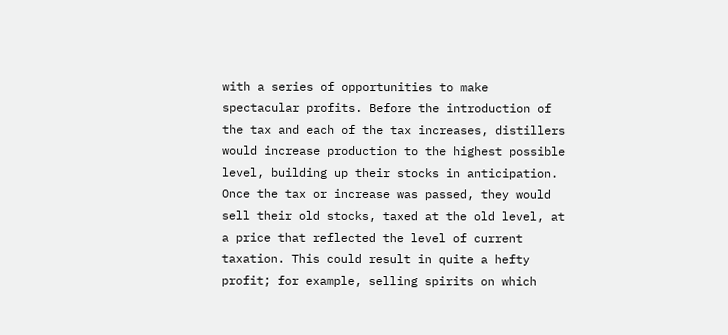with a series of opportunities to make spectacular profits. Before the introduction of the tax and each of the tax increases, distillers would increase production to the highest possible level, building up their stocks in anticipation. Once the tax or increase was passed, they would sell their old stocks, taxed at the old level, at a price that reflected the level of current taxation. This could result in quite a hefty profit; for example, selling spirits on which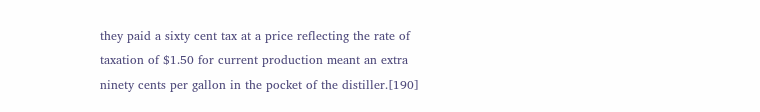they paid a sixty cent tax at a price reflecting the rate of taxation of $1.50 for current production meant an extra ninety cents per gallon in the pocket of the distiller.[190]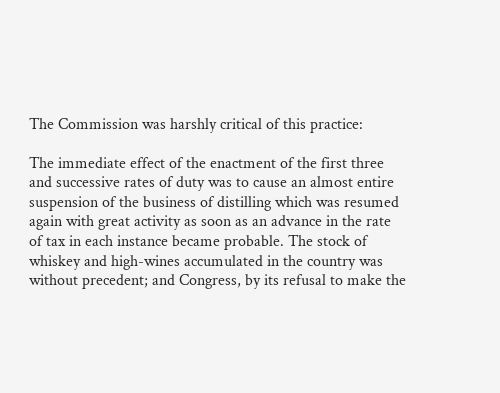The Commission was harshly critical of this practice:

The immediate effect of the enactment of the first three and successive rates of duty was to cause an almost entire suspension of the business of distilling which was resumed again with great activity as soon as an advance in the rate of tax in each instance became probable. The stock of whiskey and high-wines accumulated in the country was without precedent; and Congress, by its refusal to make the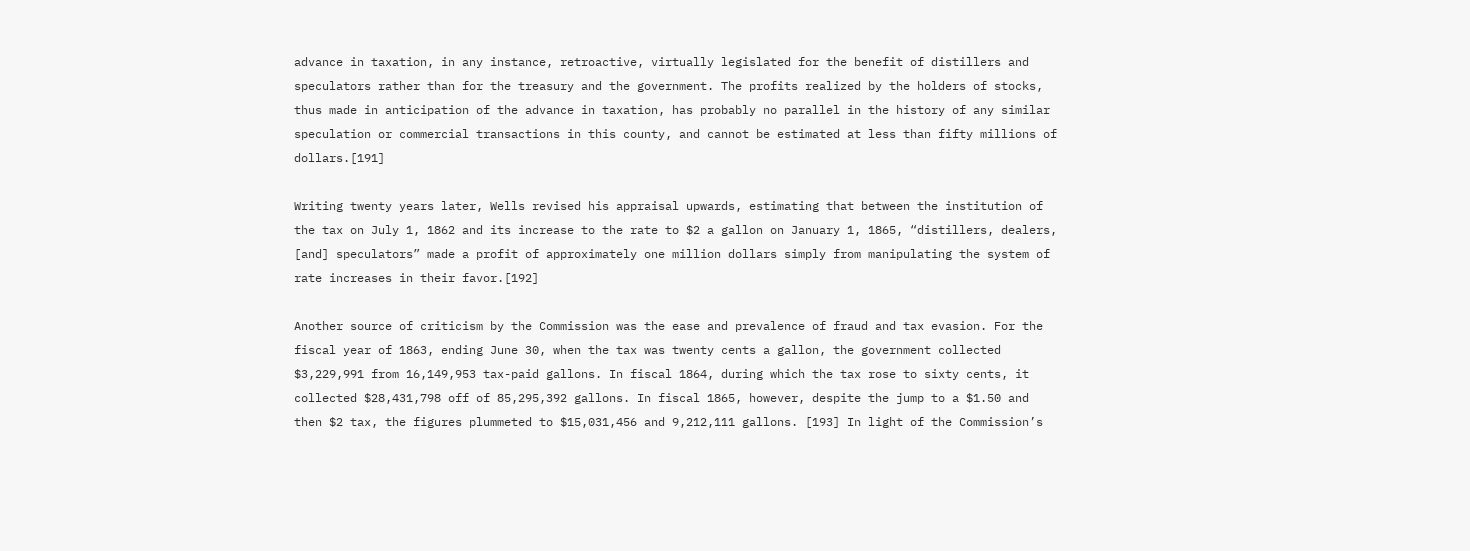advance in taxation, in any instance, retroactive, virtually legislated for the benefit of distillers and speculators rather than for the treasury and the government. The profits realized by the holders of stocks, thus made in anticipation of the advance in taxation, has probably no parallel in the history of any similar speculation or commercial transactions in this county, and cannot be estimated at less than fifty millions of dollars.[191]

Writing twenty years later, Wells revised his appraisal upwards, estimating that between the institution of the tax on July 1, 1862 and its increase to the rate to $2 a gallon on January 1, 1865, “distillers, dealers, [and] speculators” made a profit of approximately one million dollars simply from manipulating the system of rate increases in their favor.[192]

Another source of criticism by the Commission was the ease and prevalence of fraud and tax evasion. For the fiscal year of 1863, ending June 30, when the tax was twenty cents a gallon, the government collected $3,229,991 from 16,149,953 tax-paid gallons. In fiscal 1864, during which the tax rose to sixty cents, it collected $28,431,798 off of 85,295,392 gallons. In fiscal 1865, however, despite the jump to a $1.50 and then $2 tax, the figures plummeted to $15,031,456 and 9,212,111 gallons. [193] In light of the Commission’s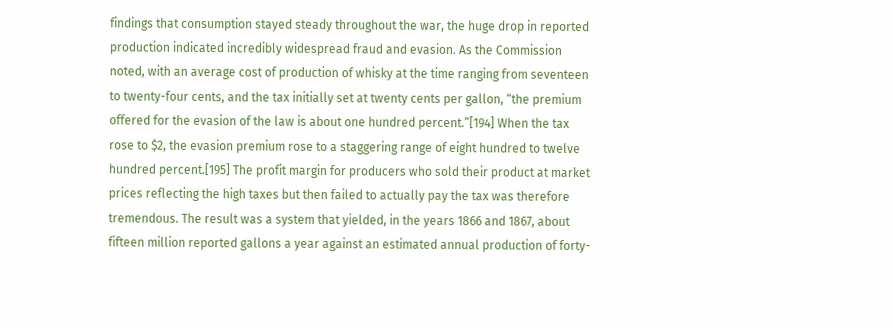findings that consumption stayed steady throughout the war, the huge drop in reported production indicated incredibly widespread fraud and evasion. As the Commission noted, with an average cost of production of whisky at the time ranging from seventeen to twenty-four cents, and the tax initially set at twenty cents per gallon, “the premium offered for the evasion of the law is about one hundred percent.”[194] When the tax rose to $2, the evasion premium rose to a staggering range of eight hundred to twelve hundred percent.[195] The profit margin for producers who sold their product at market prices reflecting the high taxes but then failed to actually pay the tax was therefore tremendous. The result was a system that yielded, in the years 1866 and 1867, about fifteen million reported gallons a year against an estimated annual production of forty-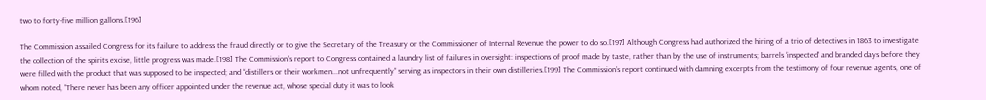two to forty-five million gallons.[196]

The Commission assailed Congress for its failure to address the fraud directly or to give the Secretary of the Treasury or the Commissioner of Internal Revenue the power to do so.[197] Although Congress had authorized the hiring of a trio of detectives in 1863 to investigate the collection of the spirits excise, little progress was made.[198] The Commission’s report to Congress contained a laundry list of failures in oversight: inspections of proof made by taste, rather than by the use of instruments; barrels ‘inspected’ and branded days before they were filled with the product that was supposed to be inspected; and “distillers or their workmen...not unfrequently” serving as inspectors in their own distilleries.[199] The Commission’s report continued with damning excerpts from the testimony of four revenue agents, one of whom noted, “There never has been any officer appointed under the revenue act, whose special duty it was to look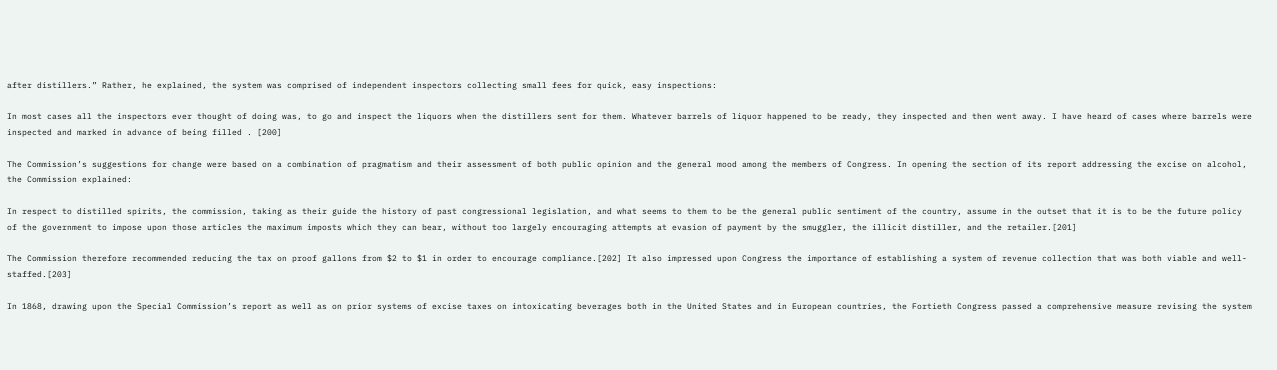after distillers.” Rather, he explained, the system was comprised of independent inspectors collecting small fees for quick, easy inspections:

In most cases all the inspectors ever thought of doing was, to go and inspect the liquors when the distillers sent for them. Whatever barrels of liquor happened to be ready, they inspected and then went away. I have heard of cases where barrels were inspected and marked in advance of being filled . [200]

The Commission’s suggestions for change were based on a combination of pragmatism and their assessment of both public opinion and the general mood among the members of Congress. In opening the section of its report addressing the excise on alcohol, the Commission explained:

In respect to distilled spirits, the commission, taking as their guide the history of past congressional legislation, and what seems to them to be the general public sentiment of the country, assume in the outset that it is to be the future policy of the government to impose upon those articles the maximum imposts which they can bear, without too largely encouraging attempts at evasion of payment by the smuggler, the illicit distiller, and the retailer.[201]

The Commission therefore recommended reducing the tax on proof gallons from $2 to $1 in order to encourage compliance.[202] It also impressed upon Congress the importance of establishing a system of revenue collection that was both viable and well-staffed.[203]

In 1868, drawing upon the Special Commission’s report as well as on prior systems of excise taxes on intoxicating beverages both in the United States and in European countries, the Fortieth Congress passed a comprehensive measure revising the system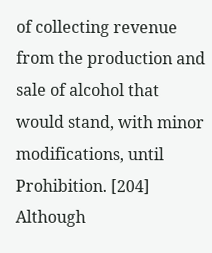of collecting revenue from the production and sale of alcohol that would stand, with minor modifications, until Prohibition. [204] Although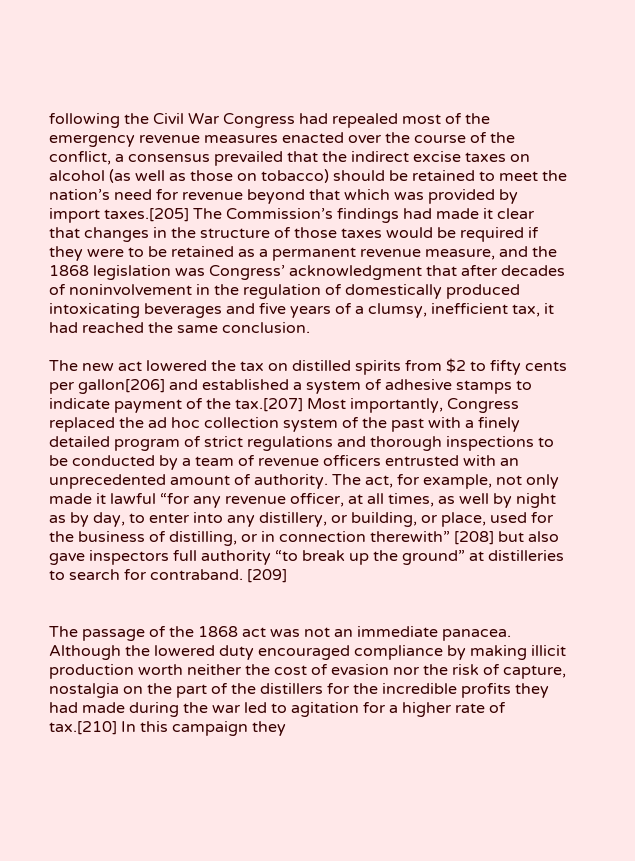following the Civil War Congress had repealed most of the emergency revenue measures enacted over the course of the conflict, a consensus prevailed that the indirect excise taxes on alcohol (as well as those on tobacco) should be retained to meet the nation’s need for revenue beyond that which was provided by import taxes.[205] The Commission’s findings had made it clear that changes in the structure of those taxes would be required if they were to be retained as a permanent revenue measure, and the 1868 legislation was Congress’ acknowledgment that after decades of noninvolvement in the regulation of domestically produced intoxicating beverages and five years of a clumsy, inefficient tax, it had reached the same conclusion.

The new act lowered the tax on distilled spirits from $2 to fifty cents per gallon[206] and established a system of adhesive stamps to indicate payment of the tax.[207] Most importantly, Congress replaced the ad hoc collection system of the past with a finely detailed program of strict regulations and thorough inspections to be conducted by a team of revenue officers entrusted with an unprecedented amount of authority. The act, for example, not only made it lawful “for any revenue officer, at all times, as well by night as by day, to enter into any distillery, or building, or place, used for the business of distilling, or in connection therewith” [208] but also gave inspectors full authority “to break up the ground” at distilleries to search for contraband. [209]


The passage of the 1868 act was not an immediate panacea. Although the lowered duty encouraged compliance by making illicit production worth neither the cost of evasion nor the risk of capture, nostalgia on the part of the distillers for the incredible profits they had made during the war led to agitation for a higher rate of tax.[210] In this campaign they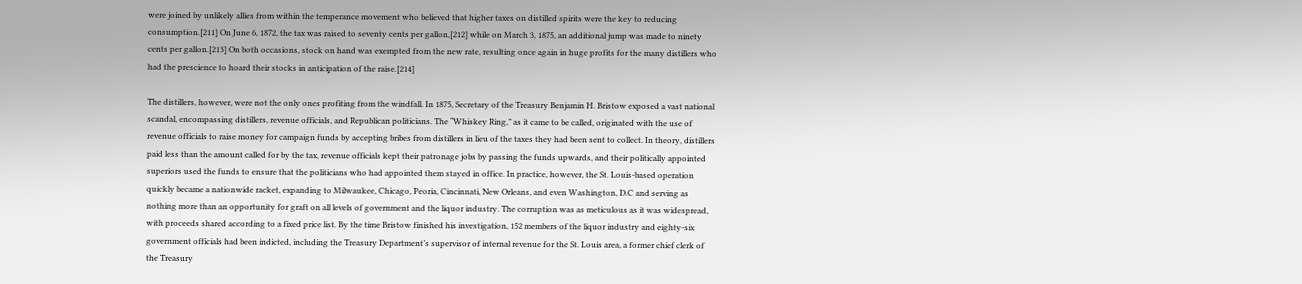were joined by unlikely allies from within the temperance movement who believed that higher taxes on distilled spirits were the key to reducing consumption.[211] On June 6, 1872, the tax was raised to seventy cents per gallon,[212] while on March 3, 1875, an additional jump was made to ninety cents per gallon.[213] On both occasions, stock on hand was exempted from the new rate, resulting once again in huge profits for the many distillers who had the prescience to hoard their stocks in anticipation of the raise.[214]

The distillers, however, were not the only ones profiting from the windfall. In 1875, Secretary of the Treasury Benjamin H. Bristow exposed a vast national scandal, encompassing distillers, revenue officials, and Republican politicians. The “Whiskey Ring,” as it came to be called, originated with the use of revenue officials to raise money for campaign funds by accepting bribes from distillers in lieu of the taxes they had been sent to collect. In theory, distillers paid less than the amount called for by the tax, revenue officials kept their patronage jobs by passing the funds upwards, and their politically appointed superiors used the funds to ensure that the politicians who had appointed them stayed in office. In practice, however, the St. Louis-based operation quickly became a nationwide racket, expanding to Milwaukee, Chicago, Peoria, Cincinnati, New Orleans, and even Washington, D.C and serving as nothing more than an opportunity for graft on all levels of government and the liquor industry. The corruption was as meticulous as it was widespread, with proceeds shared according to a fixed price list. By the time Bristow finished his investigation, 152 members of the liquor industry and eighty-six government officials had been indicted, including the Treasury Department’s supervisor of internal revenue for the St. Louis area, a former chief clerk of the Treasury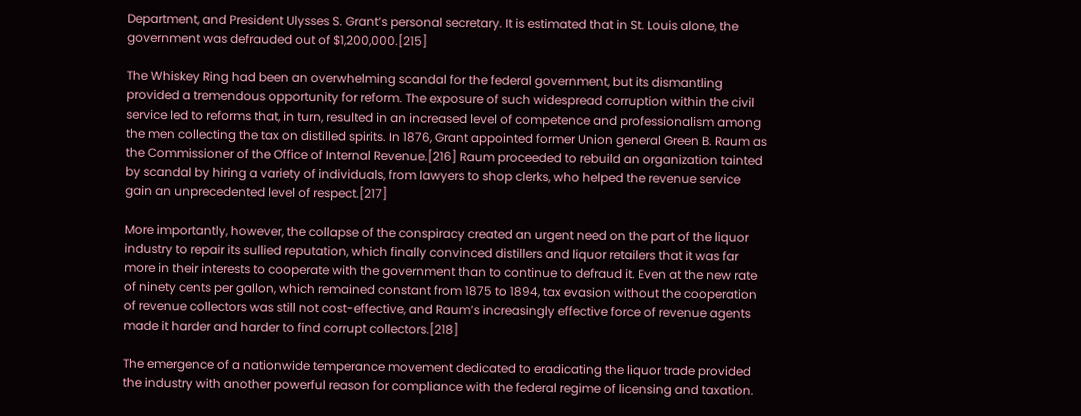Department, and President Ulysses S. Grant’s personal secretary. It is estimated that in St. Louis alone, the government was defrauded out of $1,200,000.[215]

The Whiskey Ring had been an overwhelming scandal for the federal government, but its dismantling provided a tremendous opportunity for reform. The exposure of such widespread corruption within the civil service led to reforms that, in turn, resulted in an increased level of competence and professionalism among the men collecting the tax on distilled spirits. In 1876, Grant appointed former Union general Green B. Raum as the Commissioner of the Office of Internal Revenue.[216] Raum proceeded to rebuild an organization tainted by scandal by hiring a variety of individuals, from lawyers to shop clerks, who helped the revenue service gain an unprecedented level of respect.[217]

More importantly, however, the collapse of the conspiracy created an urgent need on the part of the liquor industry to repair its sullied reputation, which finally convinced distillers and liquor retailers that it was far more in their interests to cooperate with the government than to continue to defraud it. Even at the new rate of ninety cents per gallon, which remained constant from 1875 to 1894, tax evasion without the cooperation of revenue collectors was still not cost-effective, and Raum’s increasingly effective force of revenue agents made it harder and harder to find corrupt collectors.[218]

The emergence of a nationwide temperance movement dedicated to eradicating the liquor trade provided the industry with another powerful reason for compliance with the federal regime of licensing and taxation.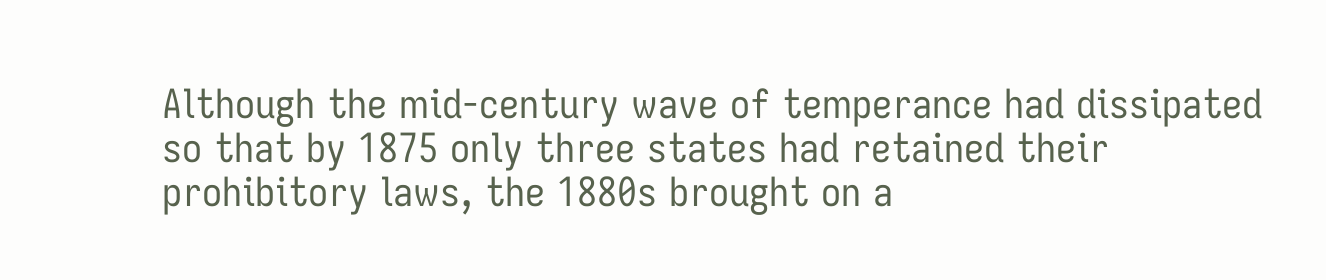Although the mid-century wave of temperance had dissipated so that by 1875 only three states had retained their prohibitory laws, the 1880s brought on a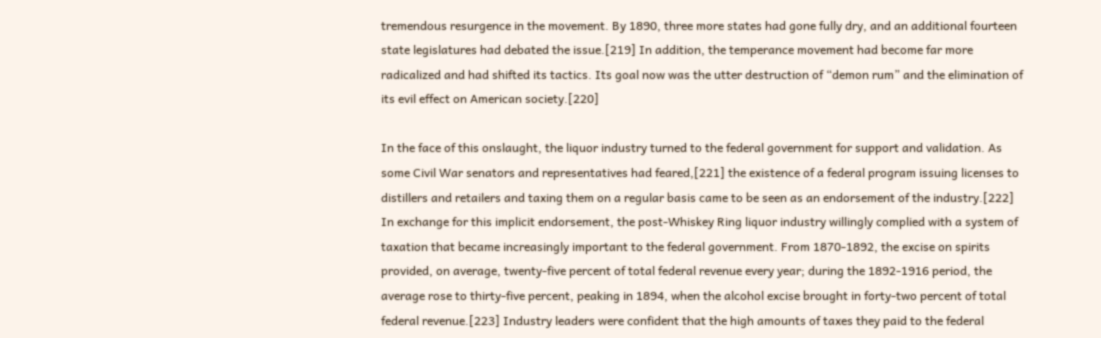tremendous resurgence in the movement. By 1890, three more states had gone fully dry, and an additional fourteen state legislatures had debated the issue.[219] In addition, the temperance movement had become far more radicalized and had shifted its tactics. Its goal now was the utter destruction of “demon rum” and the elimination of its evil effect on American society.[220]

In the face of this onslaught, the liquor industry turned to the federal government for support and validation. As some Civil War senators and representatives had feared,[221] the existence of a federal program issuing licenses to distillers and retailers and taxing them on a regular basis came to be seen as an endorsement of the industry.[222] In exchange for this implicit endorsement, the post-Whiskey Ring liquor industry willingly complied with a system of taxation that became increasingly important to the federal government. From 1870-1892, the excise on spirits provided, on average, twenty-five percent of total federal revenue every year; during the 1892-1916 period, the average rose to thirty-five percent, peaking in 1894, when the alcohol excise brought in forty-two percent of total federal revenue.[223] Industry leaders were confident that the high amounts of taxes they paid to the federal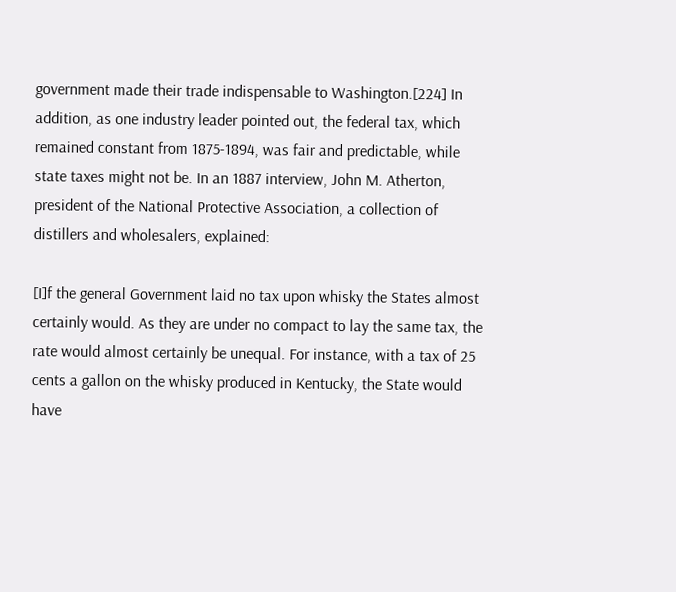government made their trade indispensable to Washington.[224] In addition, as one industry leader pointed out, the federal tax, which remained constant from 1875-1894, was fair and predictable, while state taxes might not be. In an 1887 interview, John M. Atherton, president of the National Protective Association, a collection of distillers and wholesalers, explained:

[I]f the general Government laid no tax upon whisky the States almost certainly would. As they are under no compact to lay the same tax, the rate would almost certainly be unequal. For instance, with a tax of 25 cents a gallon on the whisky produced in Kentucky, the State would have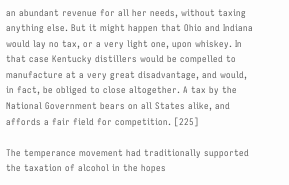an abundant revenue for all her needs, without taxing anything else. But it might happen that Ohio and Indiana would lay no tax, or a very light one, upon whiskey. In that case Kentucky distillers would be compelled to manufacture at a very great disadvantage, and would, in fact, be obliged to close altogether. A tax by the National Government bears on all States alike, and affords a fair field for competition. [225]

The temperance movement had traditionally supported the taxation of alcohol in the hopes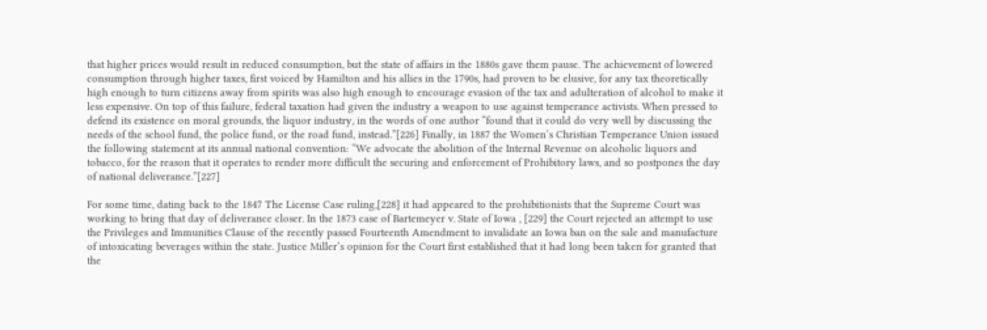that higher prices would result in reduced consumption, but the state of affairs in the 1880s gave them pause. The achievement of lowered consumption through higher taxes, first voiced by Hamilton and his allies in the 1790s, had proven to be elusive, for any tax theoretically high enough to turn citizens away from spirits was also high enough to encourage evasion of the tax and adulteration of alcohol to make it less expensive. On top of this failure, federal taxation had given the industry a weapon to use against temperance activists. When pressed to defend its existence on moral grounds, the liquor industry, in the words of one author “found that it could do very well by discussing the needs of the school fund, the police fund, or the road fund, instead.”[226] Finally, in 1887 the Women’s Christian Temperance Union issued the following statement at its annual national convention: “We advocate the abolition of the Internal Revenue on alcoholic liquors and tobacco, for the reason that it operates to render more difficult the securing and enforcement of Prohibitory laws, and so postpones the day of national deliverance.”[227]

For some time, dating back to the 1847 The License Case ruling,[228] it had appeared to the prohibitionists that the Supreme Court was working to bring that day of deliverance closer. In the 1873 case of Bartemeyer v. State of Iowa , [229] the Court rejected an attempt to use the Privileges and Immunities Clause of the recently passed Fourteenth Amendment to invalidate an Iowa ban on the sale and manufacture of intoxicating beverages within the state. Justice Miller’s opinion for the Court first established that it had long been taken for granted that the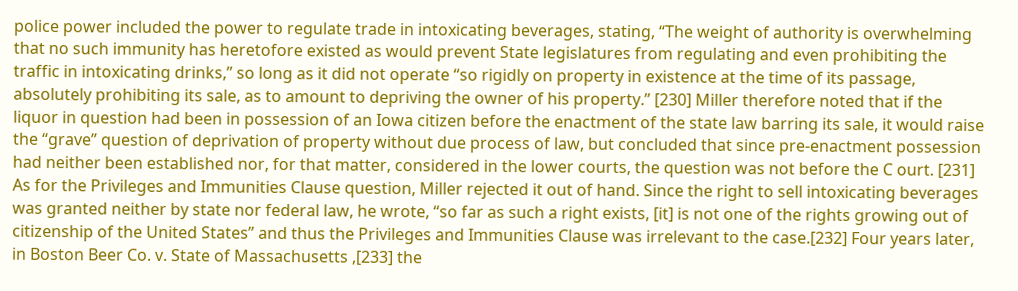police power included the power to regulate trade in intoxicating beverages, stating, “The weight of authority is overwhelming that no such immunity has heretofore existed as would prevent State legislatures from regulating and even prohibiting the traffic in intoxicating drinks,” so long as it did not operate “so rigidly on property in existence at the time of its passage, absolutely prohibiting its sale, as to amount to depriving the owner of his property.” [230] Miller therefore noted that if the liquor in question had been in possession of an Iowa citizen before the enactment of the state law barring its sale, it would raise the “grave” question of deprivation of property without due process of law, but concluded that since pre-enactment possession had neither been established nor, for that matter, considered in the lower courts, the question was not before the C ourt. [231] As for the Privileges and Immunities Clause question, Miller rejected it out of hand. Since the right to sell intoxicating beverages was granted neither by state nor federal law, he wrote, “so far as such a right exists, [it] is not one of the rights growing out of citizenship of the United States” and thus the Privileges and Immunities Clause was irrelevant to the case.[232] Four years later, in Boston Beer Co. v. State of Massachusetts ,[233] the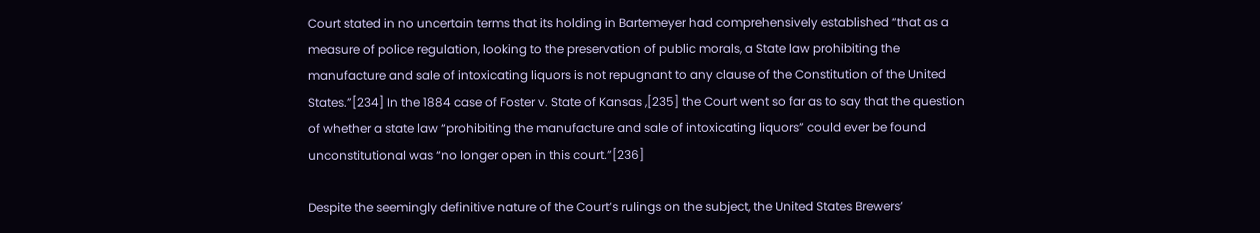Court stated in no uncertain terms that its holding in Bartemeyer had comprehensively established “that as a measure of police regulation, looking to the preservation of public morals, a State law prohibiting the manufacture and sale of intoxicating liquors is not repugnant to any clause of the Constitution of the United States.”[234] In the 1884 case of Foster v. State of Kansas ,[235] the Court went so far as to say that the question of whether a state law “prohibiting the manufacture and sale of intoxicating liquors” could ever be found unconstitutional was “no longer open in this court.”[236]

Despite the seemingly definitive nature of the Court’s rulings on the subject, the United States Brewers’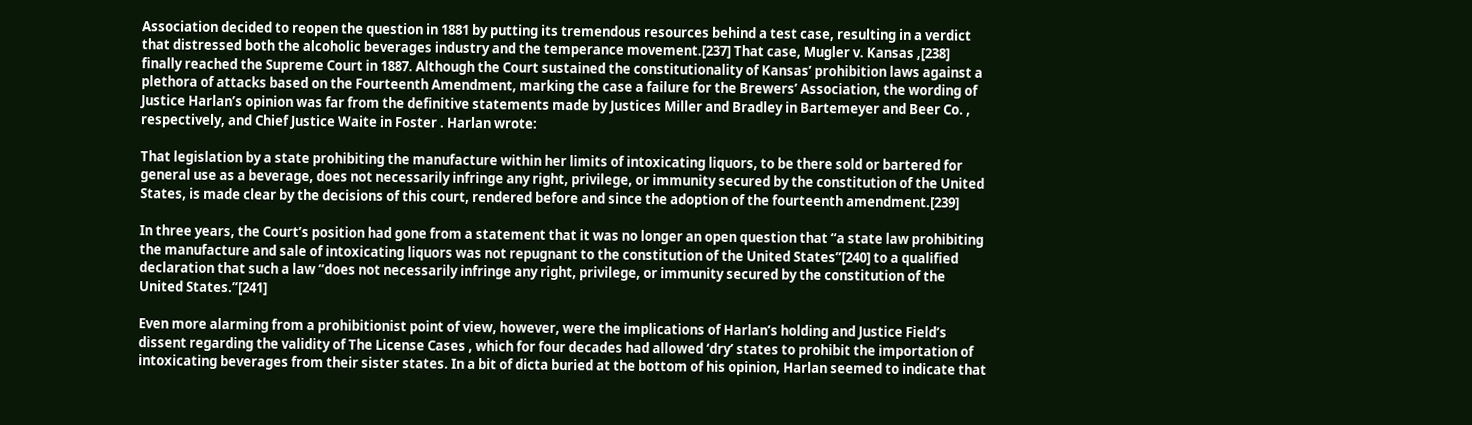Association decided to reopen the question in 1881 by putting its tremendous resources behind a test case, resulting in a verdict that distressed both the alcoholic beverages industry and the temperance movement.[237] That case, Mugler v. Kansas ,[238] finally reached the Supreme Court in 1887. Although the Court sustained the constitutionality of Kansas’ prohibition laws against a plethora of attacks based on the Fourteenth Amendment, marking the case a failure for the Brewers’ Association, the wording of Justice Harlan’s opinion was far from the definitive statements made by Justices Miller and Bradley in Bartemeyer and Beer Co. , respectively, and Chief Justice Waite in Foster . Harlan wrote:

That legislation by a state prohibiting the manufacture within her limits of intoxicating liquors, to be there sold or bartered for general use as a beverage, does not necessarily infringe any right, privilege, or immunity secured by the constitution of the United States, is made clear by the decisions of this court, rendered before and since the adoption of the fourteenth amendment.[239]

In three years, the Court’s position had gone from a statement that it was no longer an open question that “a state law prohibiting the manufacture and sale of intoxicating liquors was not repugnant to the constitution of the United States”[240] to a qualified declaration that such a law “does not necessarily infringe any right, privilege, or immunity secured by the constitution of the United States.”[241]

Even more alarming from a prohibitionist point of view, however, were the implications of Harlan’s holding and Justice Field’s dissent regarding the validity of The License Cases , which for four decades had allowed ‘dry’ states to prohibit the importation of intoxicating beverages from their sister states. In a bit of dicta buried at the bottom of his opinion, Harlan seemed to indicate that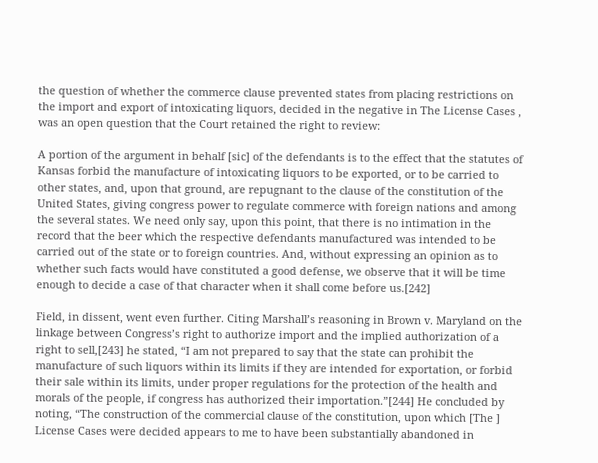the question of whether the commerce clause prevented states from placing restrictions on the import and export of intoxicating liquors, decided in the negative in The License Cases , was an open question that the Court retained the right to review:

A portion of the argument in behalf [sic] of the defendants is to the effect that the statutes of Kansas forbid the manufacture of intoxicating liquors to be exported, or to be carried to other states, and, upon that ground, are repugnant to the clause of the constitution of the United States, giving congress power to regulate commerce with foreign nations and among the several states. We need only say, upon this point, that there is no intimation in the record that the beer which the respective defendants manufactured was intended to be carried out of the state or to foreign countries. And, without expressing an opinion as to whether such facts would have constituted a good defense, we observe that it will be time enough to decide a case of that character when it shall come before us.[242]

Field, in dissent, went even further. Citing Marshall’s reasoning in Brown v. Maryland on the linkage between Congress’s right to authorize import and the implied authorization of a right to sell,[243] he stated, “I am not prepared to say that the state can prohibit the manufacture of such liquors within its limits if they are intended for exportation, or forbid their sale within its limits, under proper regulations for the protection of the health and morals of the people, if congress has authorized their importation.”[244] He concluded by noting, “The construction of the commercial clause of the constitution, upon which [The ] License Cases were decided appears to me to have been substantially abandoned in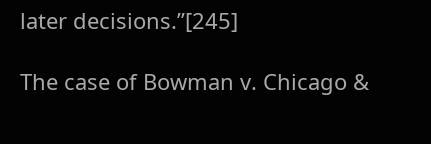later decisions.”[245]

The case of Bowman v. Chicago &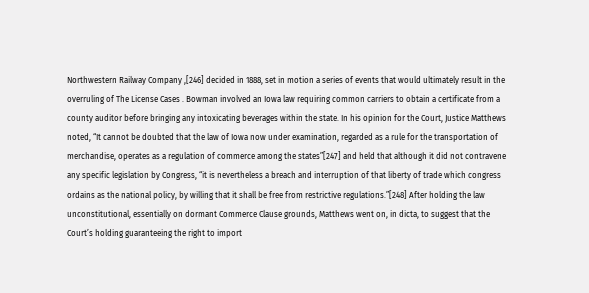Northwestern Railway Company ,[246] decided in 1888, set in motion a series of events that would ultimately result in the overruling of The License Cases . Bowman involved an Iowa law requiring common carriers to obtain a certificate from a county auditor before bringing any intoxicating beverages within the state. In his opinion for the Court, Justice Matthews noted, “It cannot be doubted that the law of Iowa now under examination, regarded as a rule for the transportation of merchandise, operates as a regulation of commerce among the states”[247] and held that although it did not contravene any specific legislation by Congress, “it is nevertheless a breach and interruption of that liberty of trade which congress ordains as the national policy, by willing that it shall be free from restrictive regulations.”[248] After holding the law unconstitutional, essentially on dormant Commerce Clause grounds, Matthews went on, in dicta, to suggest that the Court’s holding guaranteeing the right to import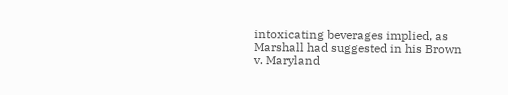intoxicating beverages implied, as Marshall had suggested in his Brown v. Maryland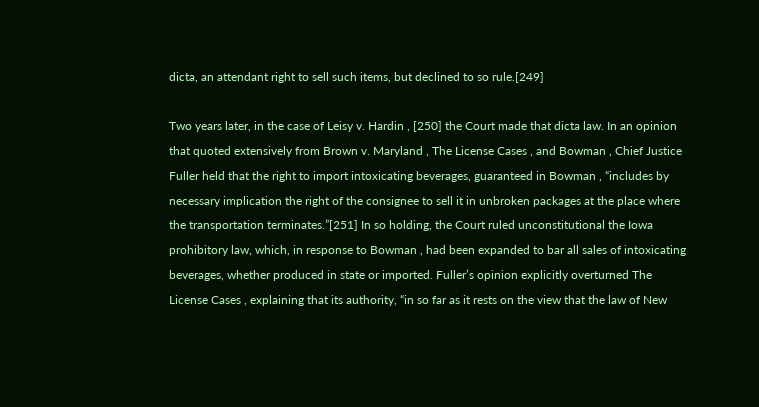dicta, an attendant right to sell such items, but declined to so rule.[249]

Two years later, in the case of Leisy v. Hardin , [250] the Court made that dicta law. In an opinion that quoted extensively from Brown v. Maryland , The License Cases , and Bowman , Chief Justice Fuller held that the right to import intoxicating beverages, guaranteed in Bowman , “includes by necessary implication the right of the consignee to sell it in unbroken packages at the place where the transportation terminates.”[251] In so holding, the Court ruled unconstitutional the Iowa prohibitory law, which, in response to Bowman , had been expanded to bar all sales of intoxicating beverages, whether produced in state or imported. Fuller’s opinion explicitly overturned The License Cases , explaining that its authority, “in so far as it rests on the view that the law of New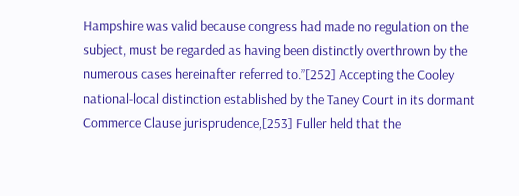Hampshire was valid because congress had made no regulation on the subject, must be regarded as having been distinctly overthrown by the numerous cases hereinafter referred to.”[252] Accepting the Cooley national-local distinction established by the Taney Court in its dormant Commerce Clause jurisprudence,[253] Fuller held that the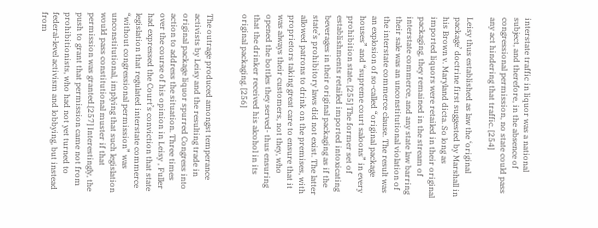interstate traffic in liquor was a national subject, and therefore, in the absence of congressional permission, no state could pass any act hindering that traffic. [254]

Leisy thus established as law the ‘original package’ doctrine first suggested by Marshall in his Brown v. Maryland dicta. So long as imported liquors were retailed in their original packaging, they remained in the stream of interstate commerce, and any state law barring their sale was an unconstitutional violation of the interstate commerce clause. The result was an explosion of so-called “original package houses” and “supreme court saloons” in every prohibition state. [255] The former set of establishments retailed imported intoxicating beverages in their original packaging as if the state’s prohibitory laws did not exist. The latter allowed patrons to drink on the premises, with proprietors taking great care to ensure that it was always their customers, not they, who opened the bottles they served- thus ensuring that the drinker received his alcohol in its original packaging. [256]


The outrage produced amongst temperance activists by Leisy and the resulting trade in original package liquor spurred Congress into action to address the situation. Three times over the course of his opinion in Leisy , Fuller had expressed the Court’s conviction that state legislation that regulated interstate commerce “without congressional permission” was unconstitutional, implying that such legislation would pass constitutional muster if that permission was granted.[257] Interestingly, the push to grant that permission came not from prohibitionists, who had not yet turned to federal-level activism and lobbying, but instead from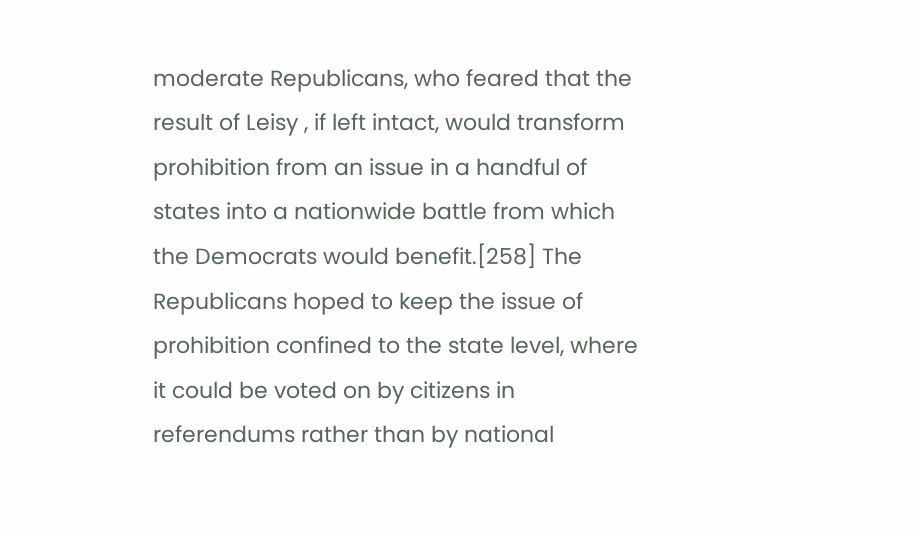moderate Republicans, who feared that the result of Leisy , if left intact, would transform prohibition from an issue in a handful of states into a nationwide battle from which the Democrats would benefit.[258] The Republicans hoped to keep the issue of prohibition confined to the state level, where it could be voted on by citizens in referendums rather than by national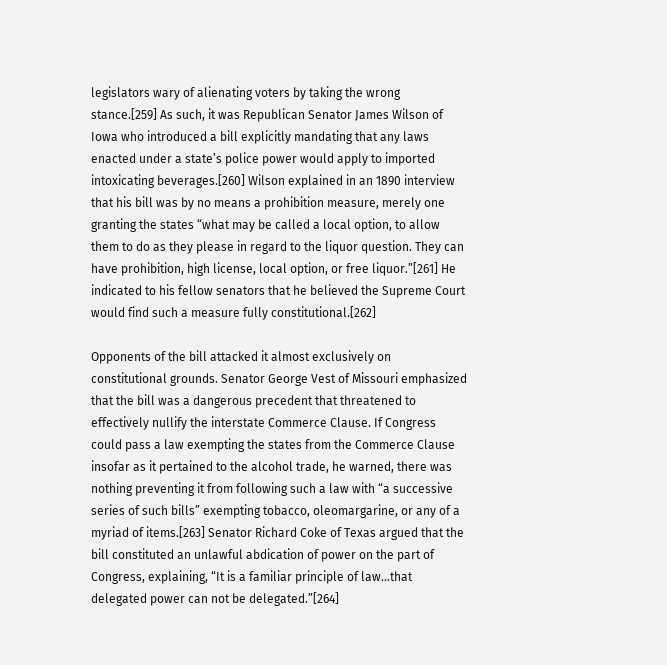legislators wary of alienating voters by taking the wrong stance.[259] As such, it was Republican Senator James Wilson of Iowa who introduced a bill explicitly mandating that any laws enacted under a state’s police power would apply to imported intoxicating beverages.[260] Wilson explained in an 1890 interview that his bill was by no means a prohibition measure, merely one granting the states “what may be called a local option, to allow them to do as they please in regard to the liquor question. They can have prohibition, high license, local option, or free liquor.”[261] He indicated to his fellow senators that he believed the Supreme Court would find such a measure fully constitutional.[262]

Opponents of the bill attacked it almost exclusively on constitutional grounds. Senator George Vest of Missouri emphasized that the bill was a dangerous precedent that threatened to effectively nullify the interstate Commerce Clause. If Congress could pass a law exempting the states from the Commerce Clause insofar as it pertained to the alcohol trade, he warned, there was nothing preventing it from following such a law with “a successive series of such bills” exempting tobacco, oleomargarine, or any of a myriad of items.[263] Senator Richard Coke of Texas argued that the bill constituted an unlawful abdication of power on the part of Congress, explaining, “It is a familiar principle of law...that delegated power can not be delegated.”[264]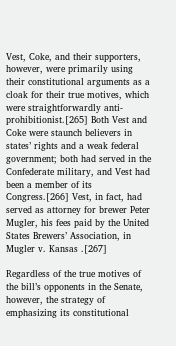Vest, Coke, and their supporters, however, were primarily using their constitutional arguments as a cloak for their true motives, which were straightforwardly anti-prohibitionist.[265] Both Vest and Coke were staunch believers in states’ rights and a weak federal government; both had served in the Confederate military, and Vest had been a member of its Congress.[266] Vest, in fact, had served as attorney for brewer Peter Mugler, his fees paid by the United States Brewers’ Association, in Mugler v. Kansas .[267]

Regardless of the true motives of the bill’s opponents in the Senate, however, the strategy of emphasizing its constitutional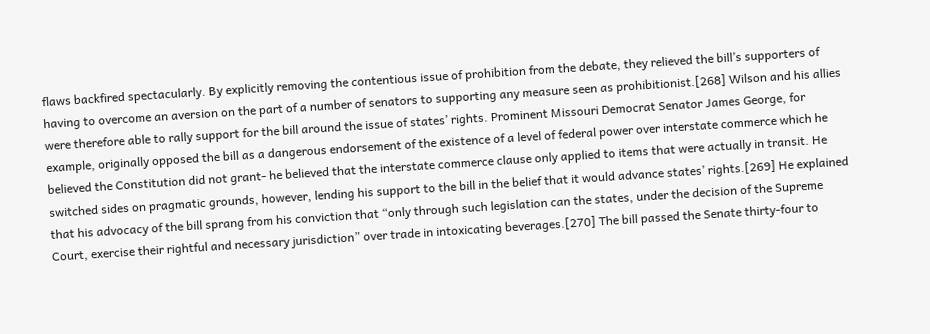flaws backfired spectacularly. By explicitly removing the contentious issue of prohibition from the debate, they relieved the bill’s supporters of having to overcome an aversion on the part of a number of senators to supporting any measure seen as prohibitionist.[268] Wilson and his allies were therefore able to rally support for the bill around the issue of states’ rights. Prominent Missouri Democrat Senator James George, for example, originally opposed the bill as a dangerous endorsement of the existence of a level of federal power over interstate commerce which he believed the Constitution did not grant- he believed that the interstate commerce clause only applied to items that were actually in transit. He switched sides on pragmatic grounds, however, lending his support to the bill in the belief that it would advance states’ rights.[269] He explained that his advocacy of the bill sprang from his conviction that “only through such legislation can the states, under the decision of the Supreme Court, exercise their rightful and necessary jurisdiction” over trade in intoxicating beverages.[270] The bill passed the Senate thirty-four to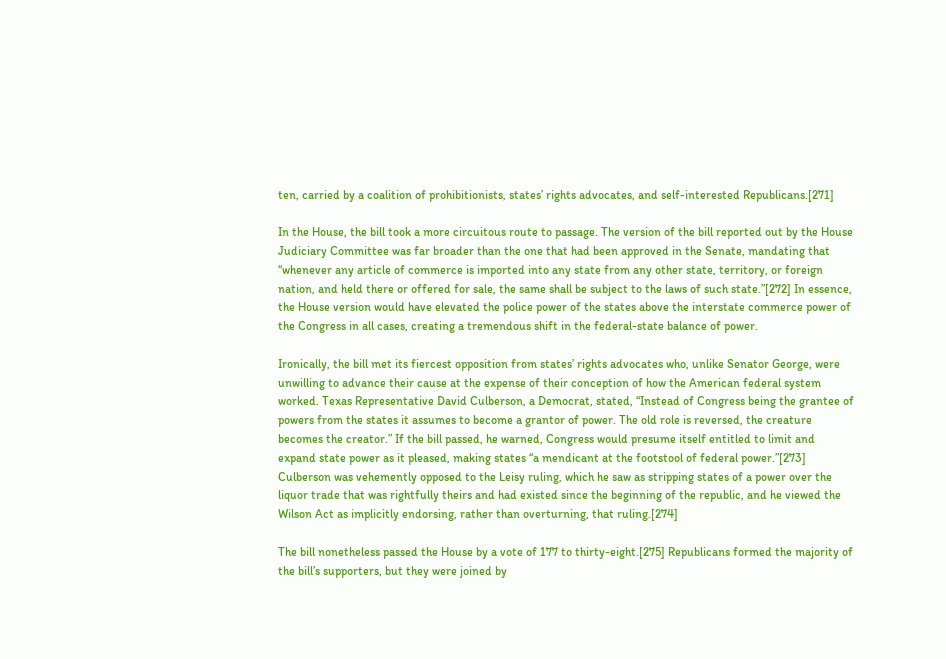ten, carried by a coalition of prohibitionists, states’ rights advocates, and self-interested Republicans.[271]

In the House, the bill took a more circuitous route to passage. The version of the bill reported out by the House Judiciary Committee was far broader than the one that had been approved in the Senate, mandating that “whenever any article of commerce is imported into any state from any other state, territory, or foreign nation, and held there or offered for sale, the same shall be subject to the laws of such state.”[272] In essence, the House version would have elevated the police power of the states above the interstate commerce power of the Congress in all cases, creating a tremendous shift in the federal-state balance of power.

Ironically, the bill met its fiercest opposition from states’ rights advocates who, unlike Senator George, were unwilling to advance their cause at the expense of their conception of how the American federal system worked. Texas Representative David Culberson, a Democrat, stated, “Instead of Congress being the grantee of powers from the states it assumes to become a grantor of power. The old role is reversed, the creature becomes the creator.” If the bill passed, he warned, Congress would presume itself entitled to limit and expand state power as it pleased, making states “a mendicant at the footstool of federal power.”[273] Culberson was vehemently opposed to the Leisy ruling, which he saw as stripping states of a power over the liquor trade that was rightfully theirs and had existed since the beginning of the republic, and he viewed the Wilson Act as implicitly endorsing, rather than overturning, that ruling.[274]

The bill nonetheless passed the House by a vote of 177 to thirty-eight.[275] Republicans formed the majority of the bill’s supporters, but they were joined by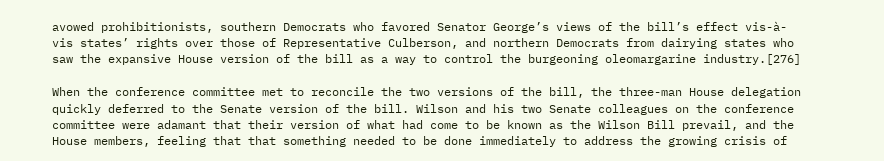avowed prohibitionists, southern Democrats who favored Senator George’s views of the bill’s effect vis-à-vis states’ rights over those of Representative Culberson, and northern Democrats from dairying states who saw the expansive House version of the bill as a way to control the burgeoning oleomargarine industry.[276]

When the conference committee met to reconcile the two versions of the bill, the three-man House delegation quickly deferred to the Senate version of the bill. Wilson and his two Senate colleagues on the conference committee were adamant that their version of what had come to be known as the Wilson Bill prevail, and the House members, feeling that that something needed to be done immediately to address the growing crisis of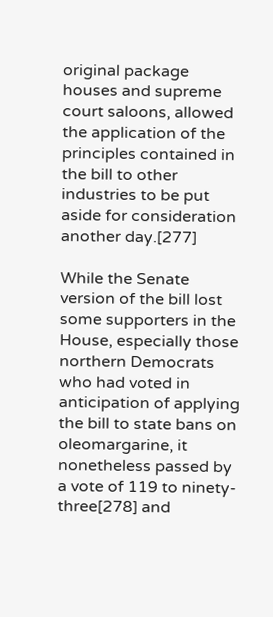original package houses and supreme court saloons, allowed the application of the principles contained in the bill to other industries to be put aside for consideration another day.[277]

While the Senate version of the bill lost some supporters in the House, especially those northern Democrats who had voted in anticipation of applying the bill to state bans on oleomargarine, it nonetheless passed by a vote of 119 to ninety-three[278] and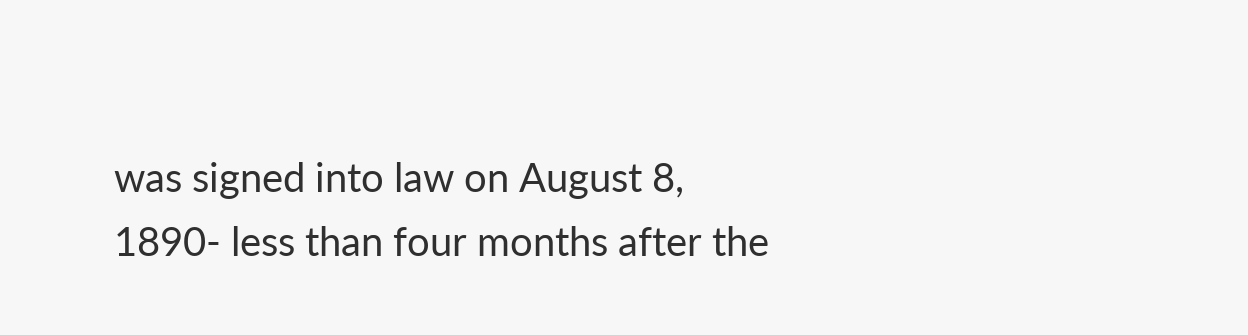was signed into law on August 8, 1890- less than four months after the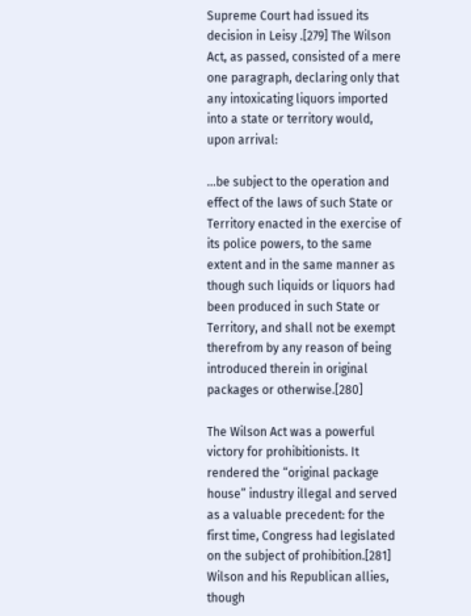Supreme Court had issued its decision in Leisy .[279] The Wilson Act, as passed, consisted of a mere one paragraph, declaring only that any intoxicating liquors imported into a state or territory would, upon arrival:

...be subject to the operation and effect of the laws of such State or Territory enacted in the exercise of its police powers, to the same extent and in the same manner as though such liquids or liquors had been produced in such State or Territory, and shall not be exempt therefrom by any reason of being introduced therein in original packages or otherwise.[280]

The Wilson Act was a powerful victory for prohibitionists. It rendered the “original package house” industry illegal and served as a valuable precedent: for the first time, Congress had legislated on the subject of prohibition.[281] Wilson and his Republican allies, though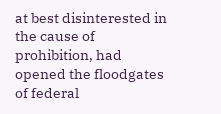at best disinterested in the cause of prohibition, had opened the floodgates of federal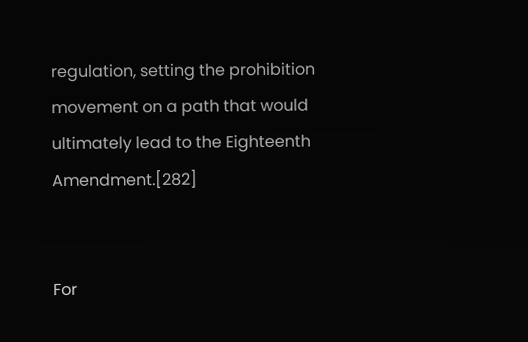regulation, setting the prohibition movement on a path that would ultimately lead to the Eighteenth Amendment.[282]


For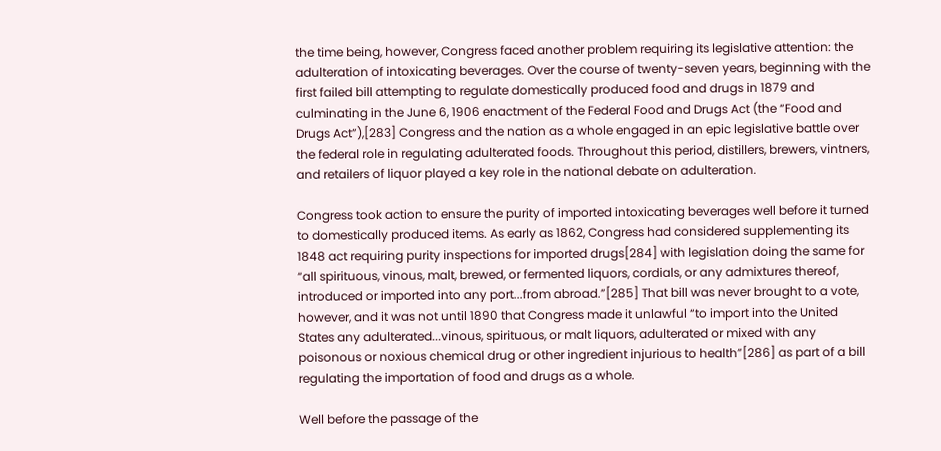the time being, however, Congress faced another problem requiring its legislative attention: the adulteration of intoxicating beverages. Over the course of twenty-seven years, beginning with the first failed bill attempting to regulate domestically produced food and drugs in 1879 and culminating in the June 6, 1906 enactment of the Federal Food and Drugs Act (the “Food and Drugs Act”),[283] Congress and the nation as a whole engaged in an epic legislative battle over the federal role in regulating adulterated foods. Throughout this period, distillers, brewers, vintners, and retailers of liquor played a key role in the national debate on adulteration.

Congress took action to ensure the purity of imported intoxicating beverages well before it turned to domestically produced items. As early as 1862, Congress had considered supplementing its 1848 act requiring purity inspections for imported drugs[284] with legislation doing the same for “all spirituous, vinous, malt, brewed, or fermented liquors, cordials, or any admixtures thereof, introduced or imported into any port...from abroad.”[285] That bill was never brought to a vote, however, and it was not until 1890 that Congress made it unlawful “to import into the United States any adulterated...vinous, spirituous, or malt liquors, adulterated or mixed with any poisonous or noxious chemical drug or other ingredient injurious to health”[286] as part of a bill regulating the importation of food and drugs as a whole.

Well before the passage of the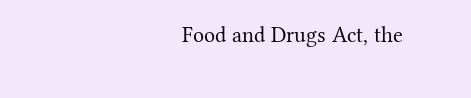Food and Drugs Act, the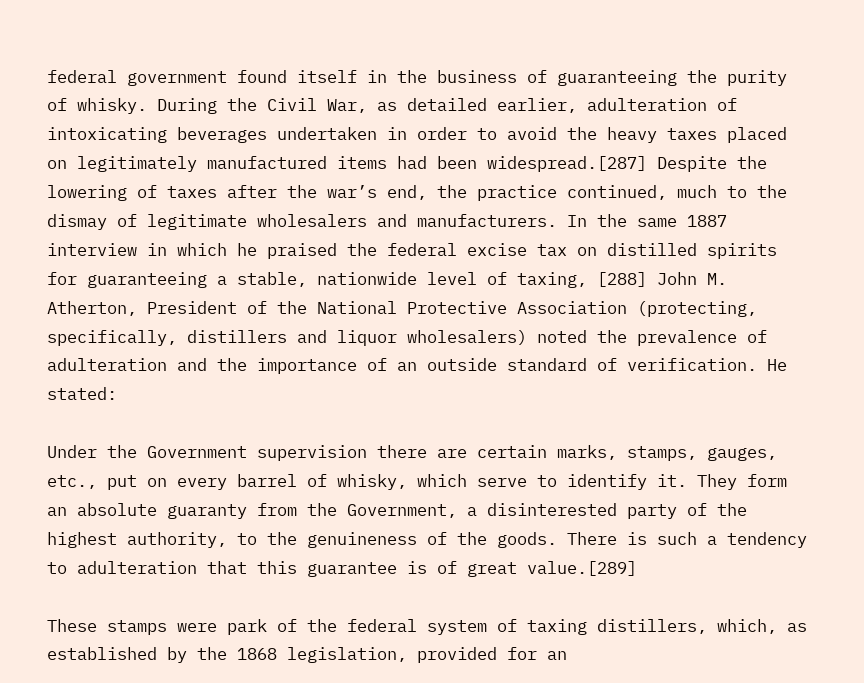federal government found itself in the business of guaranteeing the purity of whisky. During the Civil War, as detailed earlier, adulteration of intoxicating beverages undertaken in order to avoid the heavy taxes placed on legitimately manufactured items had been widespread.[287] Despite the lowering of taxes after the war’s end, the practice continued, much to the dismay of legitimate wholesalers and manufacturers. In the same 1887 interview in which he praised the federal excise tax on distilled spirits for guaranteeing a stable, nationwide level of taxing, [288] John M. Atherton, President of the National Protective Association (protecting, specifically, distillers and liquor wholesalers) noted the prevalence of adulteration and the importance of an outside standard of verification. He stated:

Under the Government supervision there are certain marks, stamps, gauges, etc., put on every barrel of whisky, which serve to identify it. They form an absolute guaranty from the Government, a disinterested party of the highest authority, to the genuineness of the goods. There is such a tendency to adulteration that this guarantee is of great value.[289]

These stamps were park of the federal system of taxing distillers, which, as established by the 1868 legislation, provided for an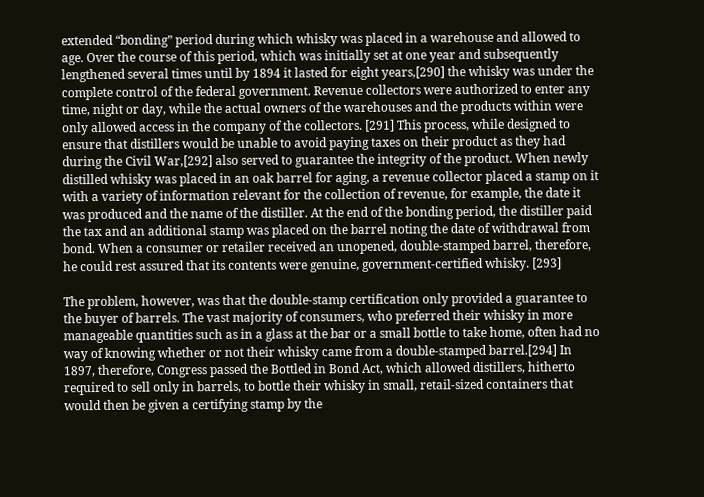extended “bonding” period during which whisky was placed in a warehouse and allowed to age. Over the course of this period, which was initially set at one year and subsequently lengthened several times until by 1894 it lasted for eight years,[290] the whisky was under the complete control of the federal government. Revenue collectors were authorized to enter any time, night or day, while the actual owners of the warehouses and the products within were only allowed access in the company of the collectors. [291] This process, while designed to ensure that distillers would be unable to avoid paying taxes on their product as they had during the Civil War,[292] also served to guarantee the integrity of the product. When newly distilled whisky was placed in an oak barrel for aging, a revenue collector placed a stamp on it with a variety of information relevant for the collection of revenue, for example, the date it was produced and the name of the distiller. At the end of the bonding period, the distiller paid the tax and an additional stamp was placed on the barrel noting the date of withdrawal from bond. When a consumer or retailer received an unopened, double-stamped barrel, therefore, he could rest assured that its contents were genuine, government-certified whisky. [293]

The problem, however, was that the double-stamp certification only provided a guarantee to the buyer of barrels. The vast majority of consumers, who preferred their whisky in more manageable quantities such as in a glass at the bar or a small bottle to take home, often had no way of knowing whether or not their whisky came from a double-stamped barrel.[294] In 1897, therefore, Congress passed the Bottled in Bond Act, which allowed distillers, hitherto required to sell only in barrels, to bottle their whisky in small, retail-sized containers that would then be given a certifying stamp by the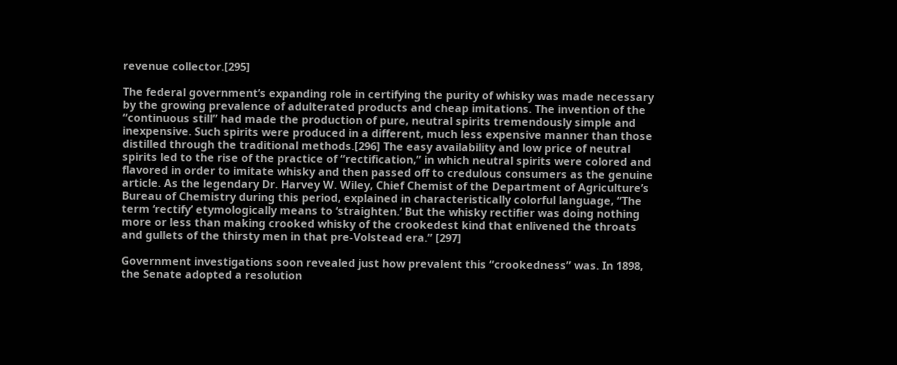revenue collector.[295]

The federal government’s expanding role in certifying the purity of whisky was made necessary by the growing prevalence of adulterated products and cheap imitations. The invention of the “continuous still” had made the production of pure, neutral spirits tremendously simple and inexpensive. Such spirits were produced in a different, much less expensive manner than those distilled through the traditional methods.[296] The easy availability and low price of neutral spirits led to the rise of the practice of “rectification,” in which neutral spirits were colored and flavored in order to imitate whisky and then passed off to credulous consumers as the genuine article. As the legendary Dr. Harvey W. Wiley, Chief Chemist of the Department of Agriculture’s Bureau of Chemistry during this period, explained in characteristically colorful language, “The term ‘rectify’ etymologically means to ‘straighten.’ But the whisky rectifier was doing nothing more or less than making crooked whisky of the crookedest kind that enlivened the throats and gullets of the thirsty men in that pre-Volstead era.” [297]

Government investigations soon revealed just how prevalent this “crookedness” was. In 1898, the Senate adopted a resolution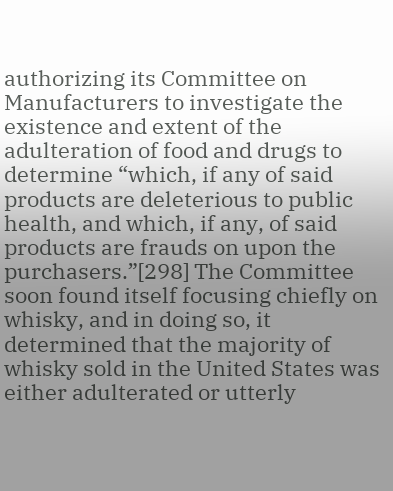authorizing its Committee on Manufacturers to investigate the existence and extent of the adulteration of food and drugs to determine “which, if any of said products are deleterious to public health, and which, if any, of said products are frauds on upon the purchasers.”[298] The Committee soon found itself focusing chiefly on whisky, and in doing so, it determined that the majority of whisky sold in the United States was either adulterated or utterly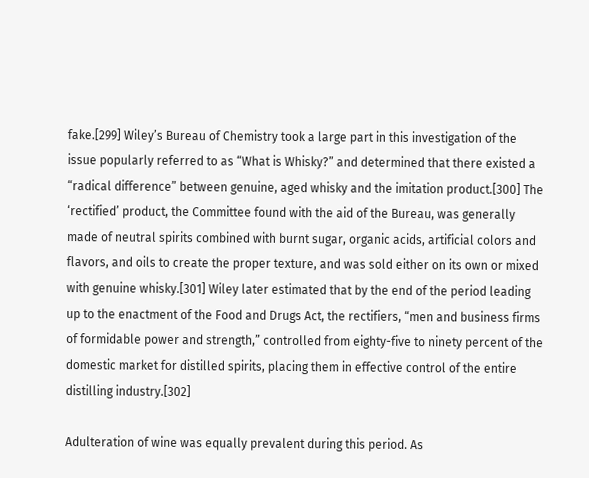fake.[299] Wiley’s Bureau of Chemistry took a large part in this investigation of the issue popularly referred to as “What is Whisky?” and determined that there existed a “radical difference” between genuine, aged whisky and the imitation product.[300] The ‘rectified’ product, the Committee found with the aid of the Bureau, was generally made of neutral spirits combined with burnt sugar, organic acids, artificial colors and flavors, and oils to create the proper texture, and was sold either on its own or mixed with genuine whisky.[301] Wiley later estimated that by the end of the period leading up to the enactment of the Food and Drugs Act, the rectifiers, “men and business firms of formidable power and strength,” controlled from eighty-five to ninety percent of the domestic market for distilled spirits, placing them in effective control of the entire distilling industry.[302]

Adulteration of wine was equally prevalent during this period. As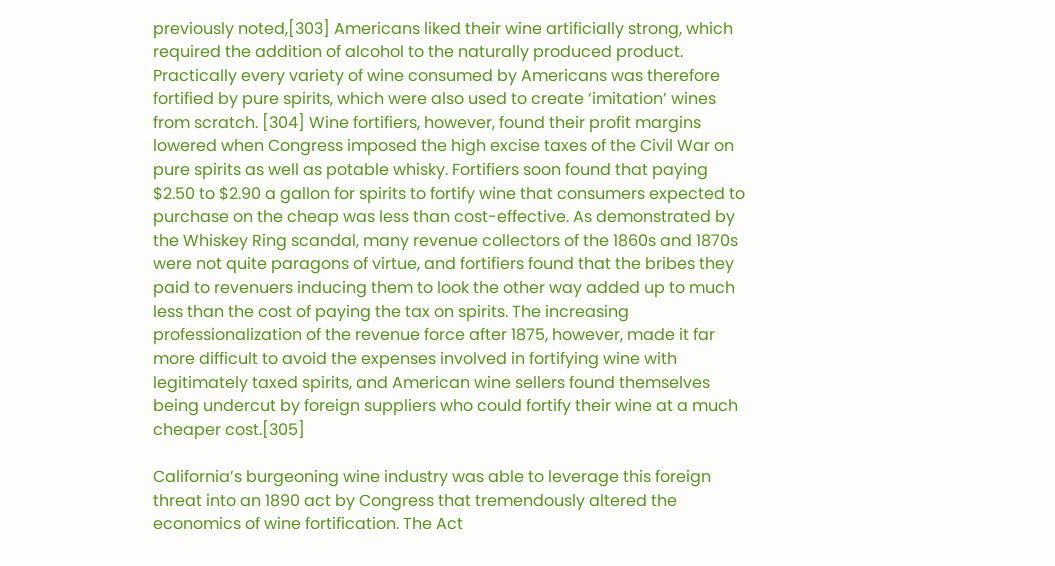previously noted,[303] Americans liked their wine artificially strong, which required the addition of alcohol to the naturally produced product. Practically every variety of wine consumed by Americans was therefore fortified by pure spirits, which were also used to create ‘imitation’ wines from scratch. [304] Wine fortifiers, however, found their profit margins lowered when Congress imposed the high excise taxes of the Civil War on pure spirits as well as potable whisky. Fortifiers soon found that paying $2.50 to $2.90 a gallon for spirits to fortify wine that consumers expected to purchase on the cheap was less than cost-effective. As demonstrated by the Whiskey Ring scandal, many revenue collectors of the 1860s and 1870s were not quite paragons of virtue, and fortifiers found that the bribes they paid to revenuers inducing them to look the other way added up to much less than the cost of paying the tax on spirits. The increasing professionalization of the revenue force after 1875, however, made it far more difficult to avoid the expenses involved in fortifying wine with legitimately taxed spirits, and American wine sellers found themselves being undercut by foreign suppliers who could fortify their wine at a much cheaper cost.[305]

California’s burgeoning wine industry was able to leverage this foreign threat into an 1890 act by Congress that tremendously altered the economics of wine fortification. The Act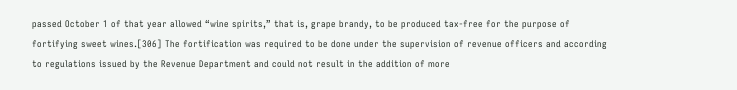passed October 1 of that year allowed “wine spirits,” that is, grape brandy, to be produced tax-free for the purpose of fortifying sweet wines.[306] The fortification was required to be done under the supervision of revenue officers and according to regulations issued by the Revenue Department and could not result in the addition of more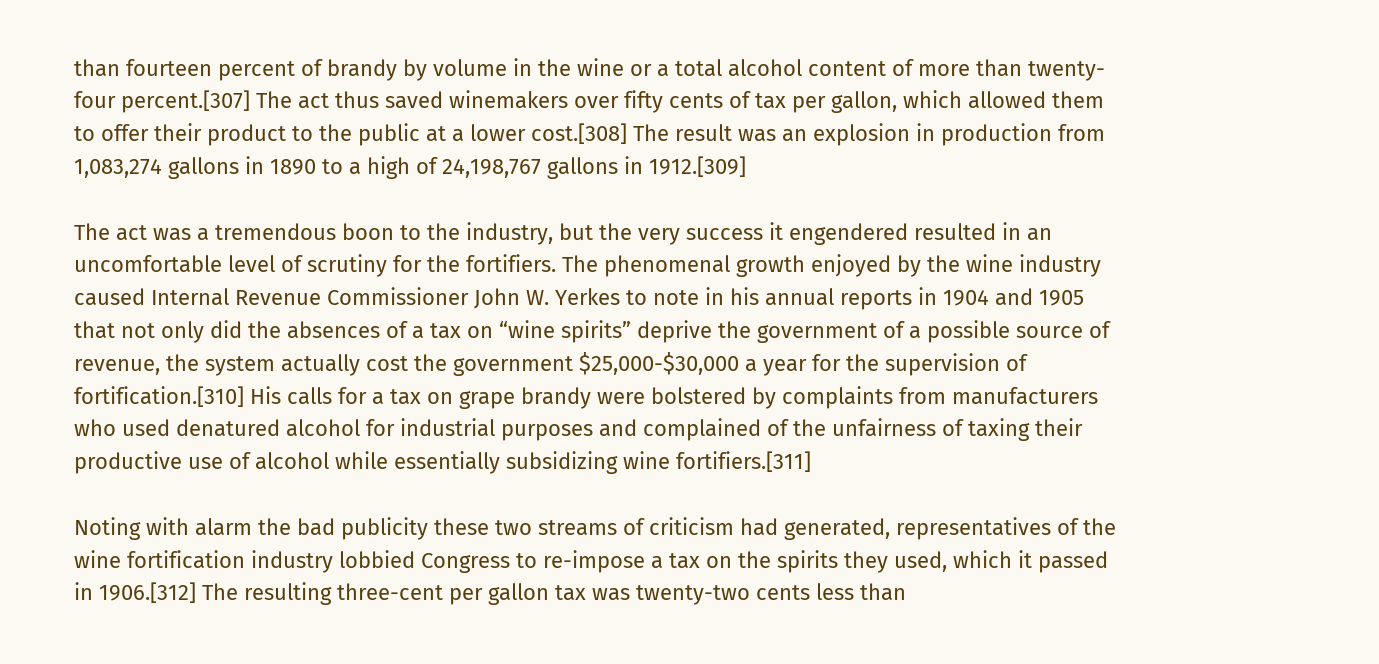than fourteen percent of brandy by volume in the wine or a total alcohol content of more than twenty-four percent.[307] The act thus saved winemakers over fifty cents of tax per gallon, which allowed them to offer their product to the public at a lower cost.[308] The result was an explosion in production from 1,083,274 gallons in 1890 to a high of 24,198,767 gallons in 1912.[309]

The act was a tremendous boon to the industry, but the very success it engendered resulted in an uncomfortable level of scrutiny for the fortifiers. The phenomenal growth enjoyed by the wine industry caused Internal Revenue Commissioner John W. Yerkes to note in his annual reports in 1904 and 1905 that not only did the absences of a tax on “wine spirits” deprive the government of a possible source of revenue, the system actually cost the government $25,000-$30,000 a year for the supervision of fortification.[310] His calls for a tax on grape brandy were bolstered by complaints from manufacturers who used denatured alcohol for industrial purposes and complained of the unfairness of taxing their productive use of alcohol while essentially subsidizing wine fortifiers.[311]

Noting with alarm the bad publicity these two streams of criticism had generated, representatives of the wine fortification industry lobbied Congress to re-impose a tax on the spirits they used, which it passed in 1906.[312] The resulting three-cent per gallon tax was twenty-two cents less than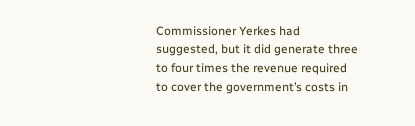Commissioner Yerkes had suggested, but it did generate three to four times the revenue required to cover the government’s costs in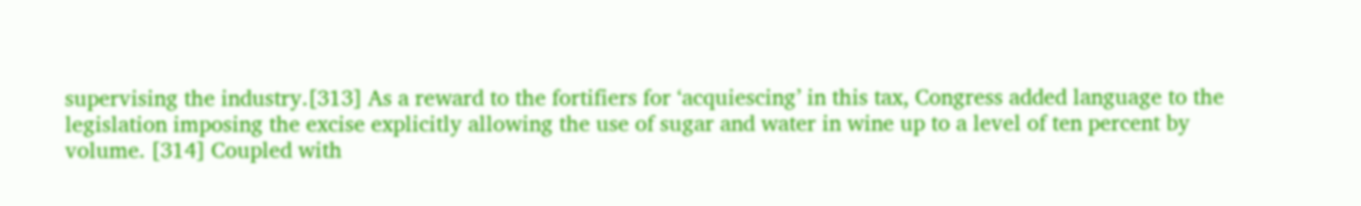supervising the industry.[313] As a reward to the fortifiers for ‘acquiescing’ in this tax, Congress added language to the legislation imposing the excise explicitly allowing the use of sugar and water in wine up to a level of ten percent by volume. [314] Coupled with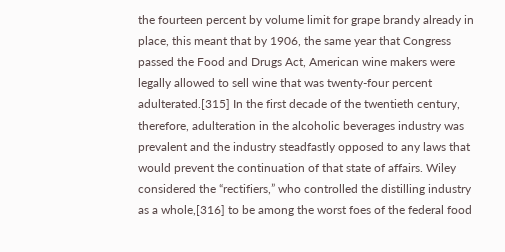the fourteen percent by volume limit for grape brandy already in place, this meant that by 1906, the same year that Congress passed the Food and Drugs Act, American wine makers were legally allowed to sell wine that was twenty-four percent adulterated.[315] In the first decade of the twentieth century, therefore, adulteration in the alcoholic beverages industry was prevalent and the industry steadfastly opposed to any laws that would prevent the continuation of that state of affairs. Wiley considered the “rectifiers,” who controlled the distilling industry as a whole,[316] to be among the worst foes of the federal food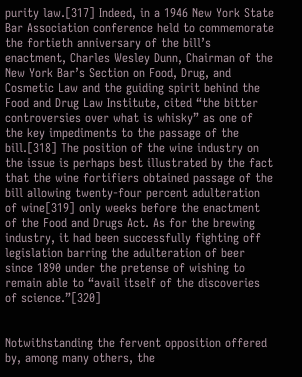purity law.[317] Indeed, in a 1946 New York State Bar Association conference held to commemorate the fortieth anniversary of the bill’s enactment, Charles Wesley Dunn, Chairman of the New York Bar’s Section on Food, Drug, and Cosmetic Law and the guiding spirit behind the Food and Drug Law Institute, cited “the bitter controversies over what is whisky” as one of the key impediments to the passage of the bill.[318] The position of the wine industry on the issue is perhaps best illustrated by the fact that the wine fortifiers obtained passage of the bill allowing twenty-four percent adulteration of wine[319] only weeks before the enactment of the Food and Drugs Act. As for the brewing industry, it had been successfully fighting off legislation barring the adulteration of beer since 1890 under the pretense of wishing to remain able to “avail itself of the discoveries of science.”[320]


Notwithstanding the fervent opposition offered by, among many others, the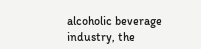alcoholic beverage industry, the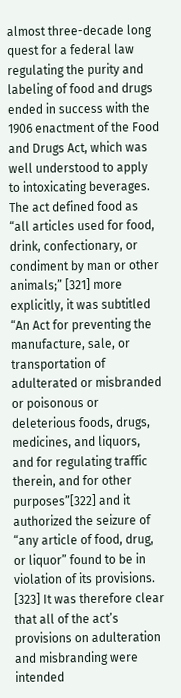almost three-decade long quest for a federal law regulating the purity and labeling of food and drugs ended in success with the 1906 enactment of the Food and Drugs Act, which was well understood to apply to intoxicating beverages. The act defined food as “all articles used for food, drink, confectionary, or condiment by man or other animals;” [321] more explicitly, it was subtitled “An Act for preventing the manufacture, sale, or transportation of adulterated or misbranded or poisonous or deleterious foods, drugs, medicines, and liquors, and for regulating traffic therein, and for other purposes”[322] and it authorized the seizure of “any article of food, drug, or liquor” found to be in violation of its provisions. [323] It was therefore clear that all of the act’s provisions on adulteration and misbranding were intended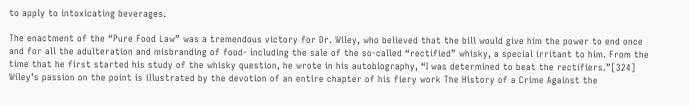to apply to intoxicating beverages.

The enactment of the “Pure Food Law” was a tremendous victory for Dr. Wiley, who believed that the bill would give him the power to end once and for all the adulteration and misbranding of food- including the sale of the so-called “rectified” whisky, a special irritant to him. From the time that he first started his study of the whisky question, he wrote in his autobiography, “I was determined to beat the rectifiers.”[324] Wiley’s passion on the point is illustrated by the devotion of an entire chapter of his fiery work The History of a Crime Against the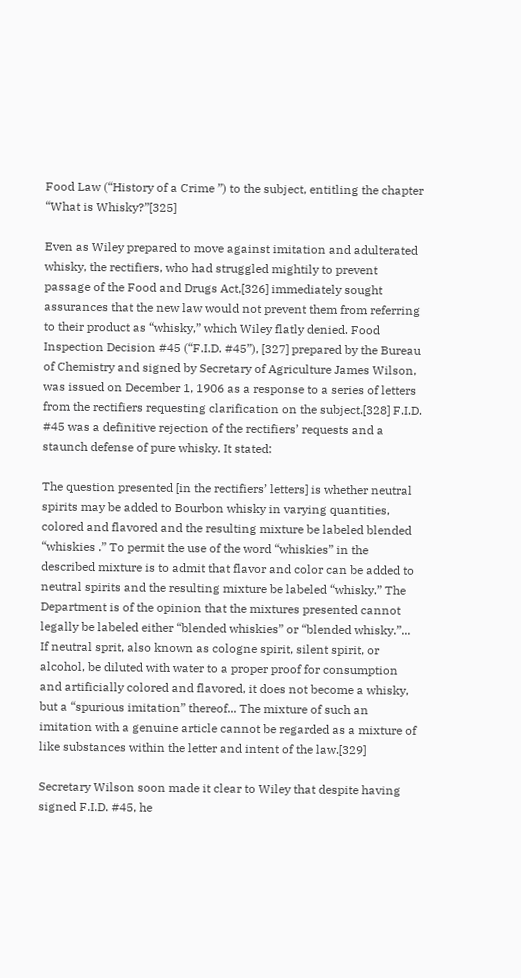Food Law (“History of a Crime ”) to the subject, entitling the chapter “What is Whisky?”[325]

Even as Wiley prepared to move against imitation and adulterated whisky, the rectifiers, who had struggled mightily to prevent passage of the Food and Drugs Act,[326] immediately sought assurances that the new law would not prevent them from referring to their product as “whisky,” which Wiley flatly denied. Food Inspection Decision #45 (“F.I.D. #45”), [327] prepared by the Bureau of Chemistry and signed by Secretary of Agriculture James Wilson, was issued on December 1, 1906 as a response to a series of letters from the rectifiers requesting clarification on the subject.[328] F.I.D. #45 was a definitive rejection of the rectifiers’ requests and a staunch defense of pure whisky. It stated:

The question presented [in the rectifiers’ letters] is whether neutral spirits may be added to Bourbon whisky in varying quantities, colored and flavored and the resulting mixture be labeled blended “whiskies .” To permit the use of the word “whiskies” in the described mixture is to admit that flavor and color can be added to neutral spirits and the resulting mixture be labeled “whisky.” The Department is of the opinion that the mixtures presented cannot legally be labeled either “blended whiskies” or “blended whisky.”... If neutral sprit, also known as cologne spirit, silent spirit, or alcohol, be diluted with water to a proper proof for consumption and artificially colored and flavored, it does not become a whisky, but a “spurious imitation” thereof... The mixture of such an imitation with a genuine article cannot be regarded as a mixture of like substances within the letter and intent of the law.[329]

Secretary Wilson soon made it clear to Wiley that despite having signed F.I.D. #45, he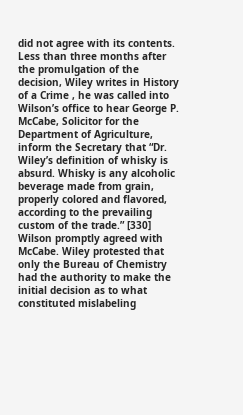did not agree with its contents. Less than three months after the promulgation of the decision, Wiley writes in History of a Crime , he was called into Wilson’s office to hear George P. McCabe, Solicitor for the Department of Agriculture, inform the Secretary that “Dr. Wiley’s definition of whisky is absurd. Whisky is any alcoholic beverage made from grain, properly colored and flavored, according to the prevailing custom of the trade.” [330] Wilson promptly agreed with McCabe. Wiley protested that only the Bureau of Chemistry had the authority to make the initial decision as to what constituted mislabeling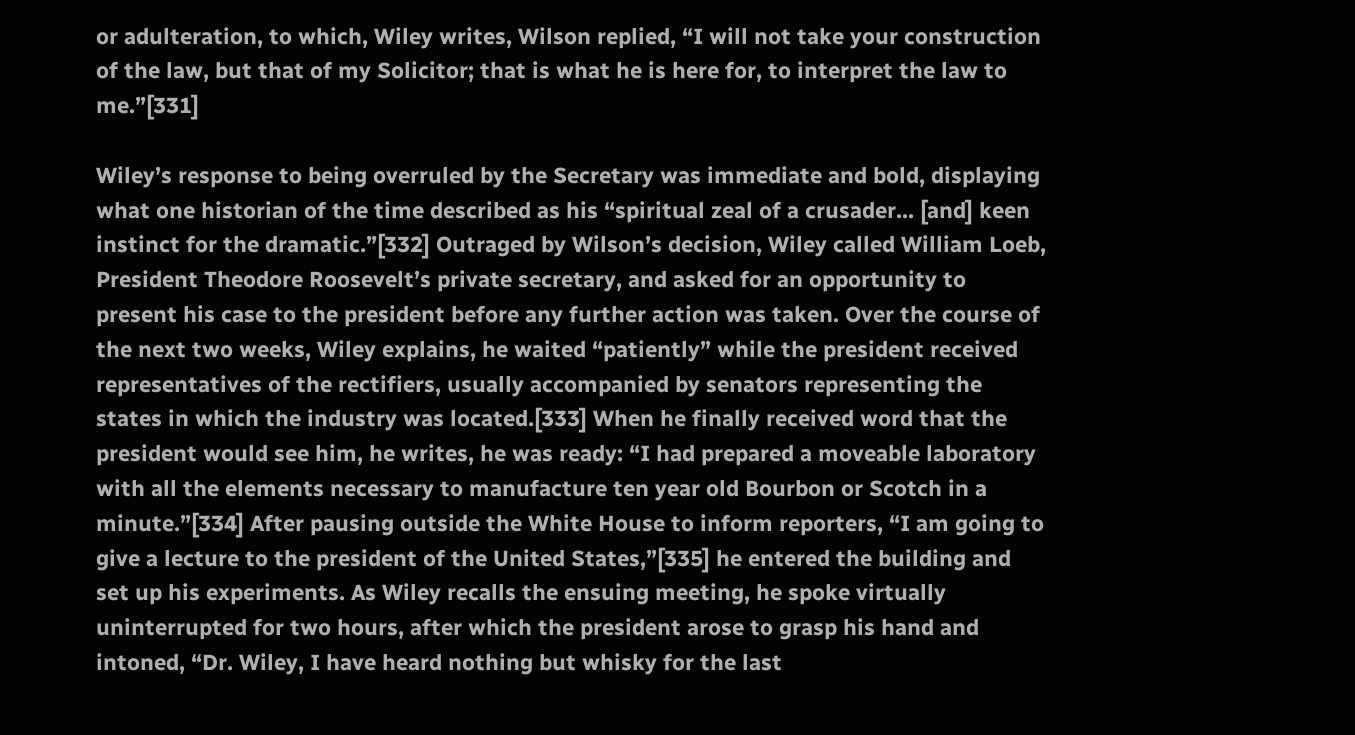or adulteration, to which, Wiley writes, Wilson replied, “I will not take your construction of the law, but that of my Solicitor; that is what he is here for, to interpret the law to me.”[331]

Wiley’s response to being overruled by the Secretary was immediate and bold, displaying what one historian of the time described as his “spiritual zeal of a crusader... [and] keen instinct for the dramatic.”[332] Outraged by Wilson’s decision, Wiley called William Loeb, President Theodore Roosevelt’s private secretary, and asked for an opportunity to present his case to the president before any further action was taken. Over the course of the next two weeks, Wiley explains, he waited “patiently” while the president received representatives of the rectifiers, usually accompanied by senators representing the states in which the industry was located.[333] When he finally received word that the president would see him, he writes, he was ready: “I had prepared a moveable laboratory with all the elements necessary to manufacture ten year old Bourbon or Scotch in a minute.”[334] After pausing outside the White House to inform reporters, “I am going to give a lecture to the president of the United States,”[335] he entered the building and set up his experiments. As Wiley recalls the ensuing meeting, he spoke virtually uninterrupted for two hours, after which the president arose to grasp his hand and intoned, “Dr. Wiley, I have heard nothing but whisky for the last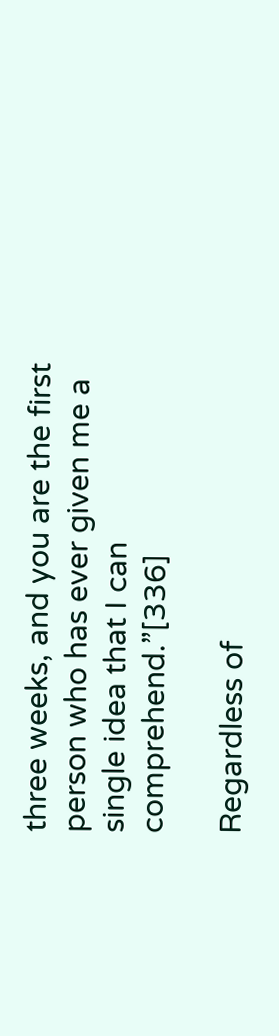three weeks, and you are the first person who has ever given me a single idea that I can comprehend.”[336]

Regardless of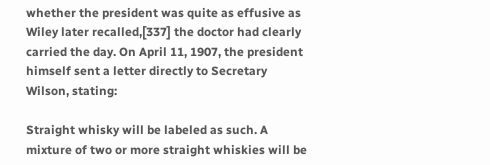whether the president was quite as effusive as Wiley later recalled,[337] the doctor had clearly carried the day. On April 11, 1907, the president himself sent a letter directly to Secretary Wilson, stating:

Straight whisky will be labeled as such. A mixture of two or more straight whiskies will be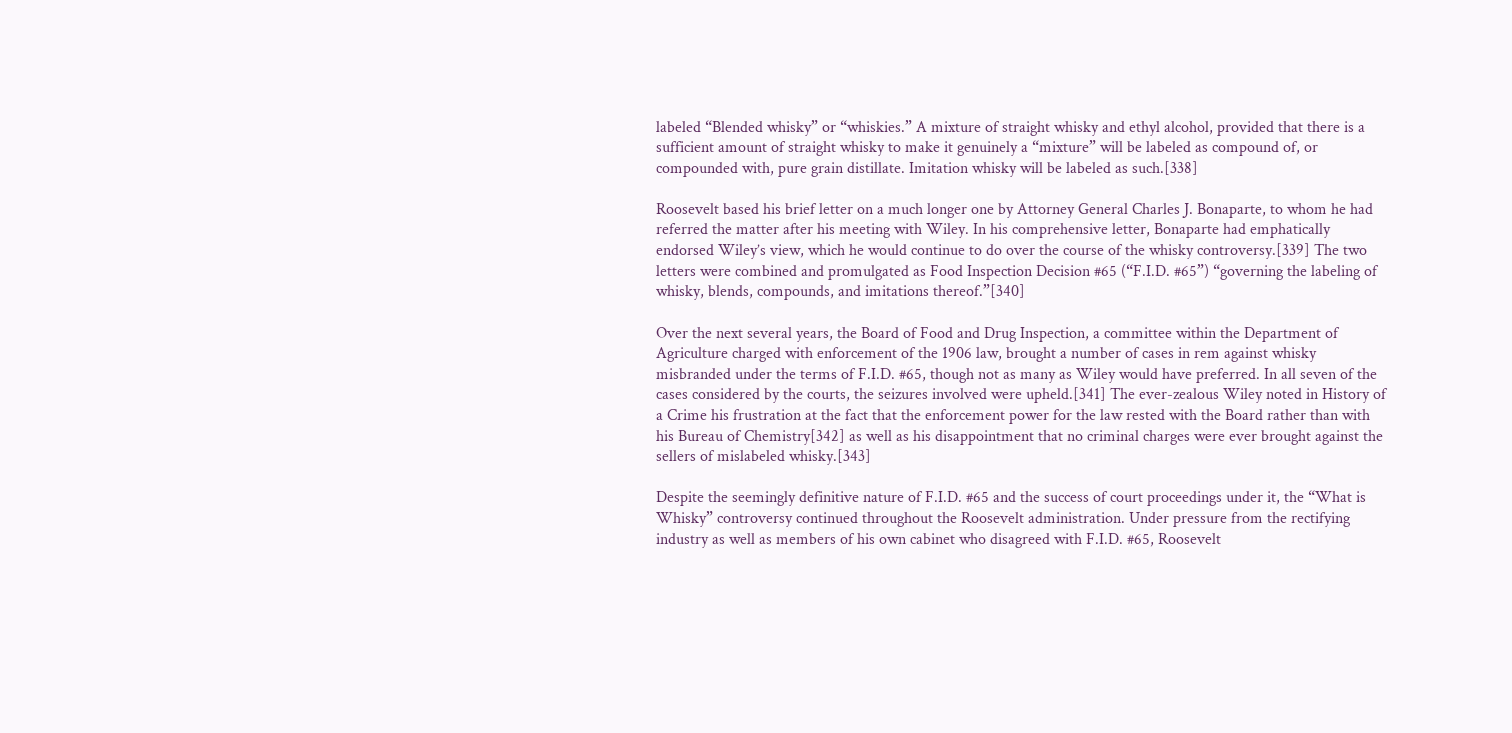labeled “Blended whisky” or “whiskies.” A mixture of straight whisky and ethyl alcohol, provided that there is a sufficient amount of straight whisky to make it genuinely a “mixture” will be labeled as compound of, or compounded with, pure grain distillate. Imitation whisky will be labeled as such.[338]

Roosevelt based his brief letter on a much longer one by Attorney General Charles J. Bonaparte, to whom he had referred the matter after his meeting with Wiley. In his comprehensive letter, Bonaparte had emphatically endorsed Wiley’s view, which he would continue to do over the course of the whisky controversy.[339] The two letters were combined and promulgated as Food Inspection Decision #65 (“F.I.D. #65”) “governing the labeling of whisky, blends, compounds, and imitations thereof.”[340]

Over the next several years, the Board of Food and Drug Inspection, a committee within the Department of Agriculture charged with enforcement of the 1906 law, brought a number of cases in rem against whisky misbranded under the terms of F.I.D. #65, though not as many as Wiley would have preferred. In all seven of the cases considered by the courts, the seizures involved were upheld.[341] The ever-zealous Wiley noted in History of a Crime his frustration at the fact that the enforcement power for the law rested with the Board rather than with his Bureau of Chemistry[342] as well as his disappointment that no criminal charges were ever brought against the sellers of mislabeled whisky.[343]

Despite the seemingly definitive nature of F.I.D. #65 and the success of court proceedings under it, the “What is Whisky” controversy continued throughout the Roosevelt administration. Under pressure from the rectifying industry as well as members of his own cabinet who disagreed with F.I.D. #65, Roosevelt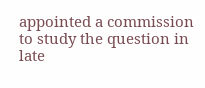appointed a commission to study the question in late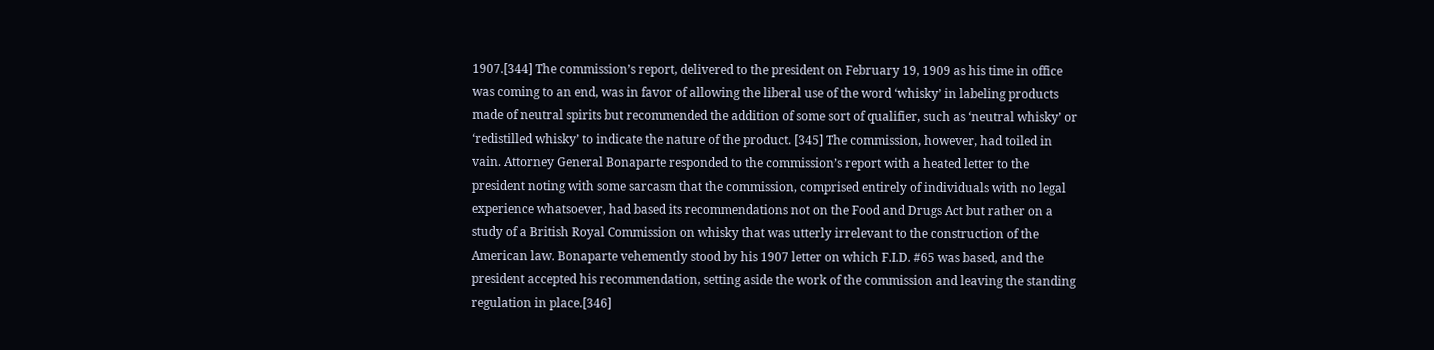1907.[344] The commission’s report, delivered to the president on February 19, 1909 as his time in office was coming to an end, was in favor of allowing the liberal use of the word ‘whisky’ in labeling products made of neutral spirits but recommended the addition of some sort of qualifier, such as ‘neutral whisky’ or ‘redistilled whisky’ to indicate the nature of the product. [345] The commission, however, had toiled in vain. Attorney General Bonaparte responded to the commission’s report with a heated letter to the president noting with some sarcasm that the commission, comprised entirely of individuals with no legal experience whatsoever, had based its recommendations not on the Food and Drugs Act but rather on a study of a British Royal Commission on whisky that was utterly irrelevant to the construction of the American law. Bonaparte vehemently stood by his 1907 letter on which F.I.D. #65 was based, and the president accepted his recommendation, setting aside the work of the commission and leaving the standing regulation in place.[346]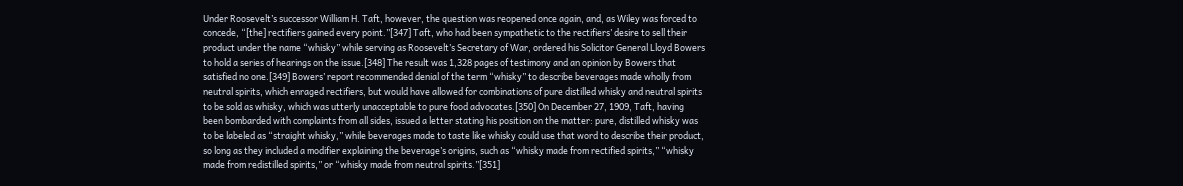Under Roosevelt’s successor William H. Taft, however, the question was reopened once again, and, as Wiley was forced to concede, “[the] rectifiers gained every point.”[347] Taft, who had been sympathetic to the rectifiers’ desire to sell their product under the name “whisky” while serving as Roosevelt’s Secretary of War, ordered his Solicitor General Lloyd Bowers to hold a series of hearings on the issue.[348] The result was 1,328 pages of testimony and an opinion by Bowers that satisfied no one.[349] Bowers’ report recommended denial of the term “whisky” to describe beverages made wholly from neutral spirits, which enraged rectifiers, but would have allowed for combinations of pure distilled whisky and neutral spirits to be sold as whisky, which was utterly unacceptable to pure food advocates.[350] On December 27, 1909, Taft, having been bombarded with complaints from all sides, issued a letter stating his position on the matter: pure, distilled whisky was to be labeled as “straight whisky,” while beverages made to taste like whisky could use that word to describe their product, so long as they included a modifier explaining the beverage’s origins, such as “whisky made from rectified spirits,” “whisky made from redistilled spirits,” or “whisky made from neutral spirits.”[351]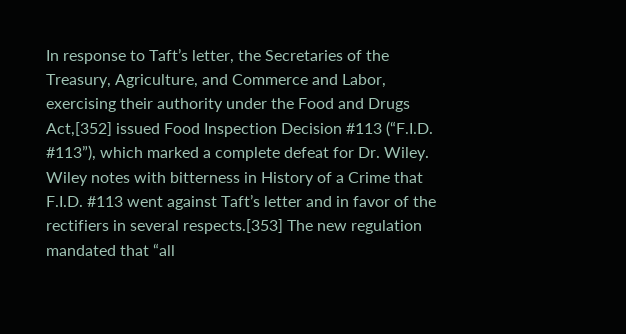In response to Taft’s letter, the Secretaries of the Treasury, Agriculture, and Commerce and Labor, exercising their authority under the Food and Drugs Act,[352] issued Food Inspection Decision #113 (“F.I.D. #113”), which marked a complete defeat for Dr. Wiley. Wiley notes with bitterness in History of a Crime that F.I.D. #113 went against Taft’s letter and in favor of the rectifiers in several respects.[353] The new regulation mandated that “all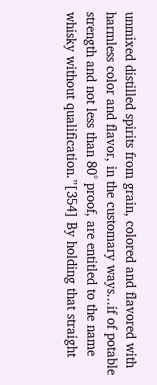unmixed distilled spirits from grain, colored and flavored with harmless color and flavor, in the customary ways...if of potable strength and not less than 80° proof, are entitled to the name whisky without qualification.”[354] By holding that straight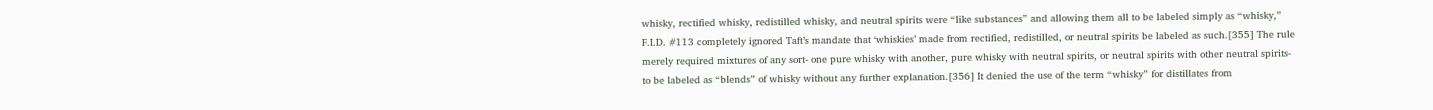whisky, rectified whisky, redistilled whisky, and neutral spirits were “like substances” and allowing them all to be labeled simply as “whisky,” F.I.D. #113 completely ignored Taft’s mandate that ‘whiskies’ made from rectified, redistilled, or neutral spirits be labeled as such.[355] The rule merely required mixtures of any sort- one pure whisky with another, pure whisky with neutral spirits, or neutral spirits with other neutral spirits- to be labeled as “blends” of whisky without any further explanation.[356] It denied the use of the term “whisky” for distillates from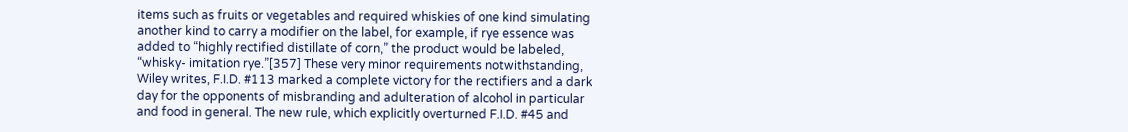items such as fruits or vegetables and required whiskies of one kind simulating another kind to carry a modifier on the label, for example, if rye essence was added to “highly rectified distillate of corn,” the product would be labeled, “whisky- imitation rye.”[357] These very minor requirements notwithstanding, Wiley writes, F.I.D. #113 marked a complete victory for the rectifiers and a dark day for the opponents of misbranding and adulteration of alcohol in particular and food in general. The new rule, which explicitly overturned F.I.D. #45 and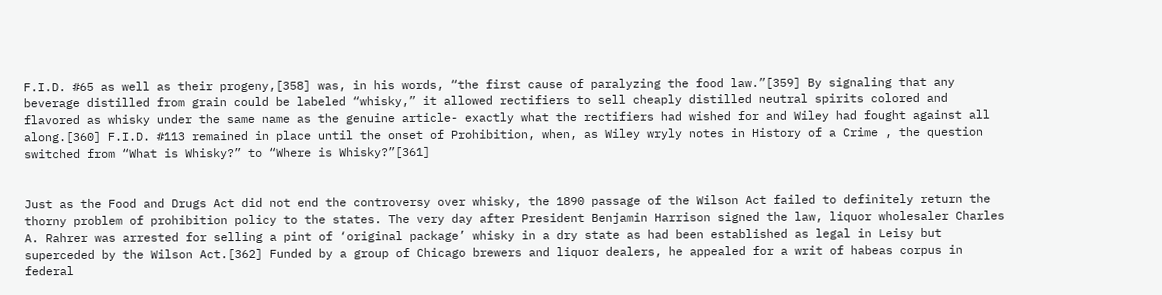F.I.D. #65 as well as their progeny,[358] was, in his words, “the first cause of paralyzing the food law.”[359] By signaling that any beverage distilled from grain could be labeled “whisky,” it allowed rectifiers to sell cheaply distilled neutral spirits colored and flavored as whisky under the same name as the genuine article- exactly what the rectifiers had wished for and Wiley had fought against all along.[360] F.I.D. #113 remained in place until the onset of Prohibition, when, as Wiley wryly notes in History of a Crime , the question switched from “What is Whisky?” to “Where is Whisky?”[361]


Just as the Food and Drugs Act did not end the controversy over whisky, the 1890 passage of the Wilson Act failed to definitely return the thorny problem of prohibition policy to the states. The very day after President Benjamin Harrison signed the law, liquor wholesaler Charles A. Rahrer was arrested for selling a pint of ‘original package’ whisky in a dry state as had been established as legal in Leisy but superceded by the Wilson Act.[362] Funded by a group of Chicago brewers and liquor dealers, he appealed for a writ of habeas corpus in federal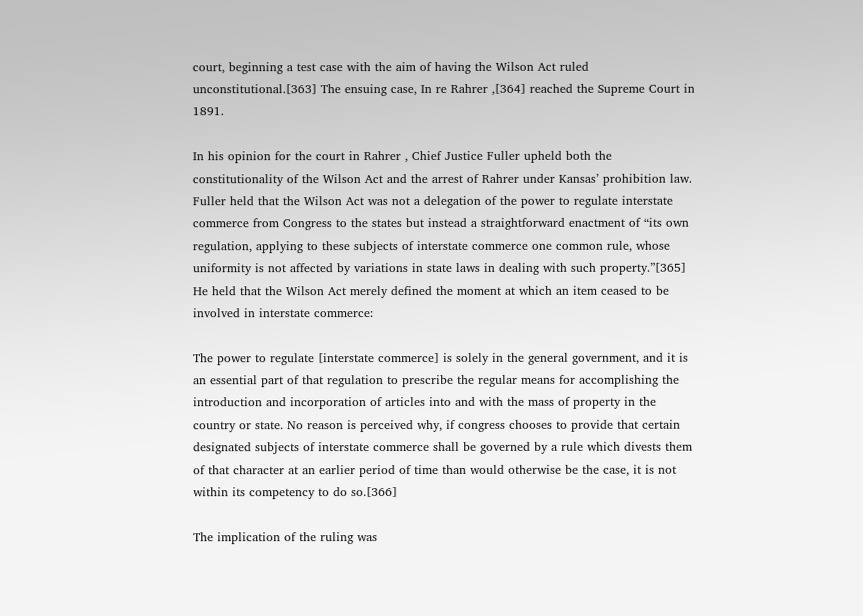court, beginning a test case with the aim of having the Wilson Act ruled unconstitutional.[363] The ensuing case, In re Rahrer ,[364] reached the Supreme Court in 1891.

In his opinion for the court in Rahrer , Chief Justice Fuller upheld both the constitutionality of the Wilson Act and the arrest of Rahrer under Kansas’ prohibition law. Fuller held that the Wilson Act was not a delegation of the power to regulate interstate commerce from Congress to the states but instead a straightforward enactment of “its own regulation, applying to these subjects of interstate commerce one common rule, whose uniformity is not affected by variations in state laws in dealing with such property.”[365] He held that the Wilson Act merely defined the moment at which an item ceased to be involved in interstate commerce:

The power to regulate [interstate commerce] is solely in the general government, and it is an essential part of that regulation to prescribe the regular means for accomplishing the introduction and incorporation of articles into and with the mass of property in the country or state. No reason is perceived why, if congress chooses to provide that certain designated subjects of interstate commerce shall be governed by a rule which divests them of that character at an earlier period of time than would otherwise be the case, it is not within its competency to do so.[366]

The implication of the ruling was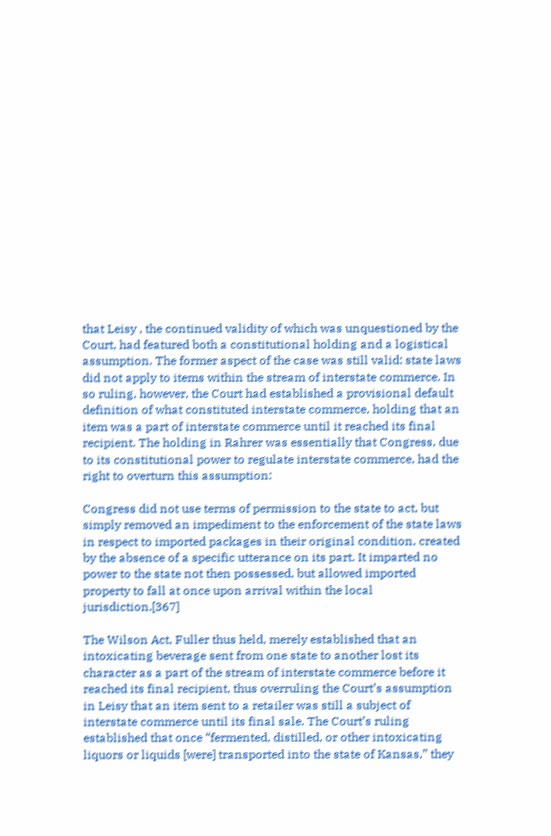that Leisy , the continued validity of which was unquestioned by the Court, had featured both a constitutional holding and a logistical assumption. The former aspect of the case was still valid: state laws did not apply to items within the stream of interstate commerce. In so ruling, however, the Court had established a provisional default definition of what constituted interstate commerce, holding that an item was a part of interstate commerce until it reached its final recipient. The holding in Rahrer was essentially that Congress, due to its constitutional power to regulate interstate commerce, had the right to overturn this assumption:

Congress did not use terms of permission to the state to act, but simply removed an impediment to the enforcement of the state laws in respect to imported packages in their original condition, created by the absence of a specific utterance on its part. It imparted no power to the state not then possessed, but allowed imported property to fall at once upon arrival within the local jurisdiction.[367]

The Wilson Act, Fuller thus held, merely established that an intoxicating beverage sent from one state to another lost its character as a part of the stream of interstate commerce before it reached its final recipient, thus overruling the Court’s assumption in Leisy that an item sent to a retailer was still a subject of interstate commerce until its final sale. The Court’s ruling established that once “fermented, distilled, or other intoxicating liquors or liquids [were] transported into the state of Kansas,” they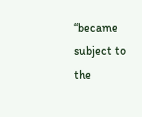“became subject to the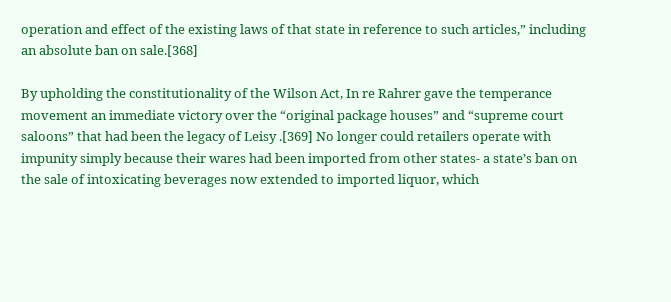operation and effect of the existing laws of that state in reference to such articles,” including an absolute ban on sale.[368]

By upholding the constitutionality of the Wilson Act, In re Rahrer gave the temperance movement an immediate victory over the “original package houses” and “supreme court saloons” that had been the legacy of Leisy .[369] No longer could retailers operate with impunity simply because their wares had been imported from other states- a state’s ban on the sale of intoxicating beverages now extended to imported liquor, which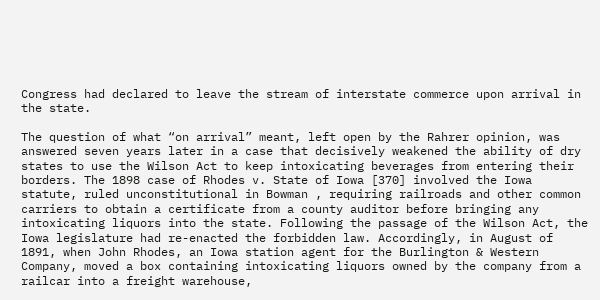Congress had declared to leave the stream of interstate commerce upon arrival in the state.

The question of what “on arrival” meant, left open by the Rahrer opinion, was answered seven years later in a case that decisively weakened the ability of dry states to use the Wilson Act to keep intoxicating beverages from entering their borders. The 1898 case of Rhodes v. State of Iowa [370] involved the Iowa statute, ruled unconstitutional in Bowman , requiring railroads and other common carriers to obtain a certificate from a county auditor before bringing any intoxicating liquors into the state. Following the passage of the Wilson Act, the Iowa legislature had re-enacted the forbidden law. Accordingly, in August of 1891, when John Rhodes, an Iowa station agent for the Burlington & Western Company, moved a box containing intoxicating liquors owned by the company from a railcar into a freight warehouse,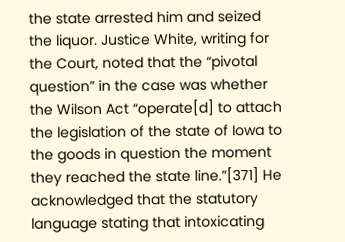the state arrested him and seized the liquor. Justice White, writing for the Court, noted that the “pivotal question” in the case was whether the Wilson Act “operate[d] to attach the legislation of the state of Iowa to the goods in question the moment they reached the state line.”[371] He acknowledged that the statutory language stating that intoxicating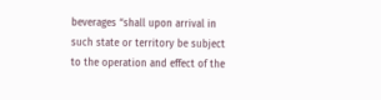beverages “shall upon arrival in such state or territory be subject to the operation and effect of the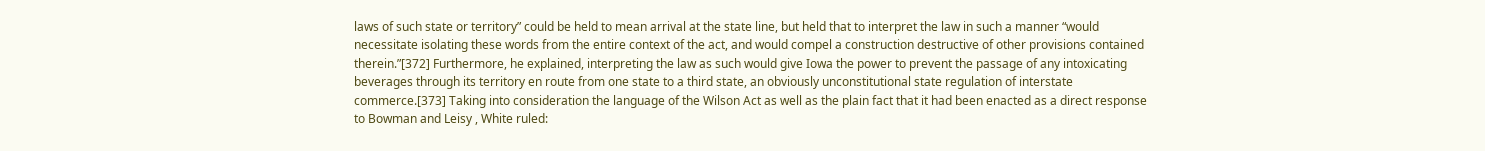laws of such state or territory” could be held to mean arrival at the state line, but held that to interpret the law in such a manner “would necessitate isolating these words from the entire context of the act, and would compel a construction destructive of other provisions contained therein.”[372] Furthermore, he explained, interpreting the law as such would give Iowa the power to prevent the passage of any intoxicating beverages through its territory en route from one state to a third state, an obviously unconstitutional state regulation of interstate commerce.[373] Taking into consideration the language of the Wilson Act as well as the plain fact that it had been enacted as a direct response to Bowman and Leisy , White ruled: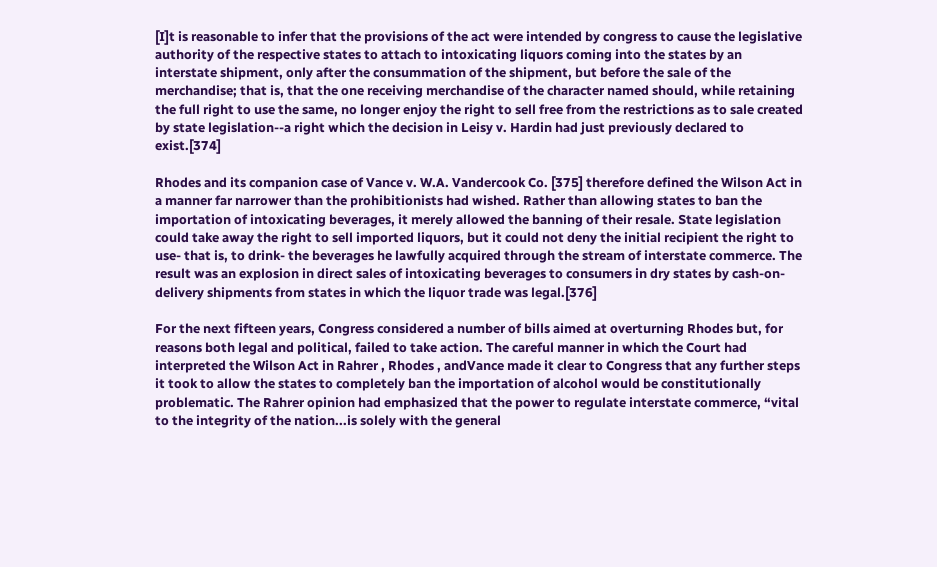[I]t is reasonable to infer that the provisions of the act were intended by congress to cause the legislative authority of the respective states to attach to intoxicating liquors coming into the states by an interstate shipment, only after the consummation of the shipment, but before the sale of the merchandise; that is, that the one receiving merchandise of the character named should, while retaining the full right to use the same, no longer enjoy the right to sell free from the restrictions as to sale created by state legislation--a right which the decision in Leisy v. Hardin had just previously declared to exist.[374]

Rhodes and its companion case of Vance v. W.A. Vandercook Co. [375] therefore defined the Wilson Act in a manner far narrower than the prohibitionists had wished. Rather than allowing states to ban the importation of intoxicating beverages, it merely allowed the banning of their resale. State legislation could take away the right to sell imported liquors, but it could not deny the initial recipient the right to use- that is, to drink- the beverages he lawfully acquired through the stream of interstate commerce. The result was an explosion in direct sales of intoxicating beverages to consumers in dry states by cash-on-delivery shipments from states in which the liquor trade was legal.[376]

For the next fifteen years, Congress considered a number of bills aimed at overturning Rhodes but, for reasons both legal and political, failed to take action. The careful manner in which the Court had interpreted the Wilson Act in Rahrer , Rhodes , andVance made it clear to Congress that any further steps it took to allow the states to completely ban the importation of alcohol would be constitutionally problematic. The Rahrer opinion had emphasized that the power to regulate interstate commerce, “vital to the integrity of the nation...is solely with the general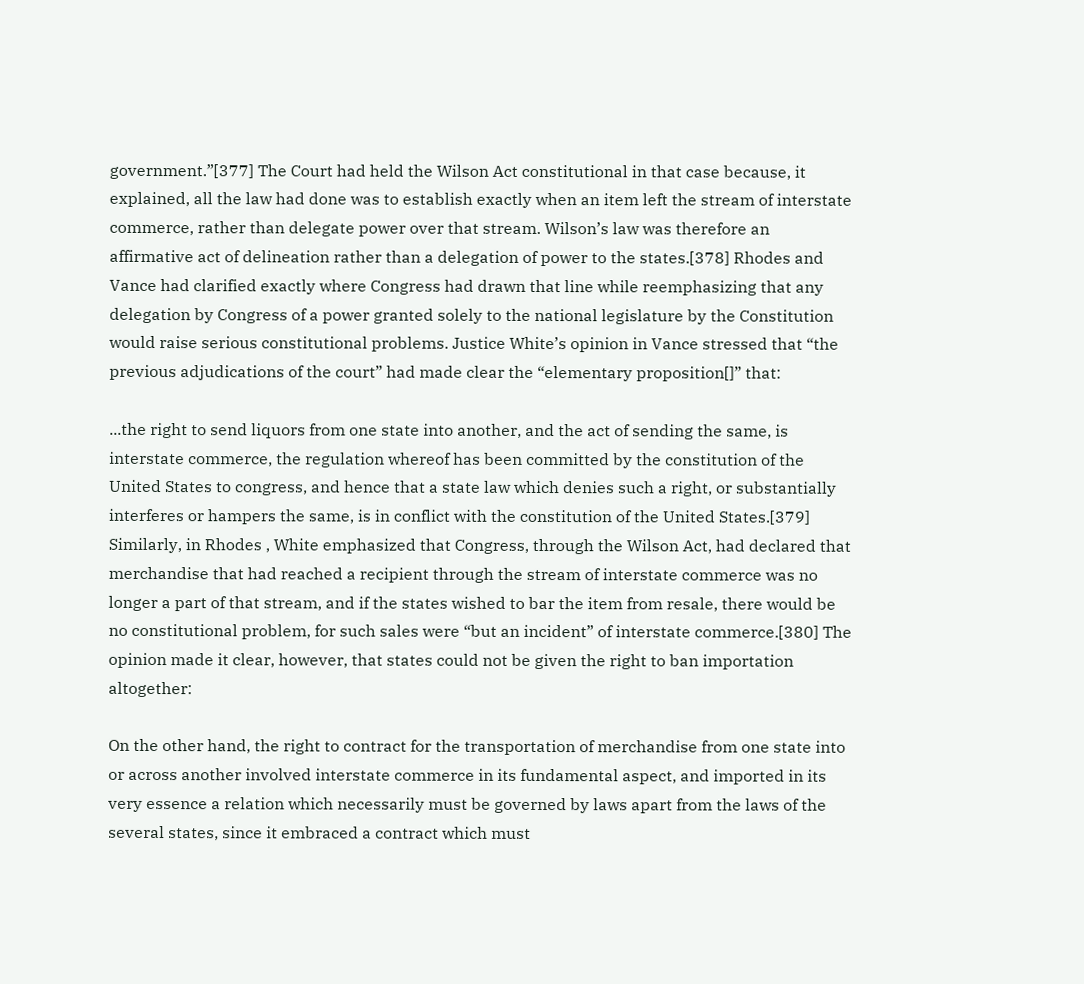government.”[377] The Court had held the Wilson Act constitutional in that case because, it explained, all the law had done was to establish exactly when an item left the stream of interstate commerce, rather than delegate power over that stream. Wilson’s law was therefore an affirmative act of delineation rather than a delegation of power to the states.[378] Rhodes and Vance had clarified exactly where Congress had drawn that line while reemphasizing that any delegation by Congress of a power granted solely to the national legislature by the Constitution would raise serious constitutional problems. Justice White’s opinion in Vance stressed that “the previous adjudications of the court” had made clear the “elementary proposition[]” that:

...the right to send liquors from one state into another, and the act of sending the same, is interstate commerce, the regulation whereof has been committed by the constitution of the United States to congress, and hence that a state law which denies such a right, or substantially interferes or hampers the same, is in conflict with the constitution of the United States.[379]
Similarly, in Rhodes , White emphasized that Congress, through the Wilson Act, had declared that merchandise that had reached a recipient through the stream of interstate commerce was no longer a part of that stream, and if the states wished to bar the item from resale, there would be no constitutional problem, for such sales were “but an incident” of interstate commerce.[380] The opinion made it clear, however, that states could not be given the right to ban importation altogether:

On the other hand, the right to contract for the transportation of merchandise from one state into or across another involved interstate commerce in its fundamental aspect, and imported in its very essence a relation which necessarily must be governed by laws apart from the laws of the several states, since it embraced a contract which must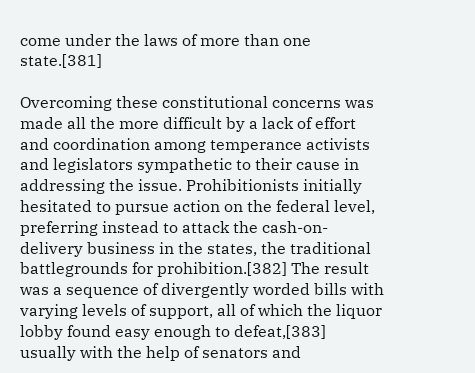come under the laws of more than one state.[381]

Overcoming these constitutional concerns was made all the more difficult by a lack of effort and coordination among temperance activists and legislators sympathetic to their cause in addressing the issue. Prohibitionists initially hesitated to pursue action on the federal level, preferring instead to attack the cash-on-delivery business in the states, the traditional battlegrounds for prohibition.[382] The result was a sequence of divergently worded bills with varying levels of support, all of which the liquor lobby found easy enough to defeat,[383] usually with the help of senators and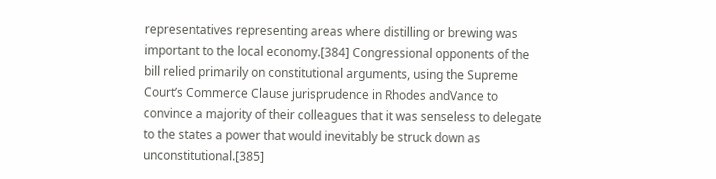representatives representing areas where distilling or brewing was important to the local economy.[384] Congressional opponents of the bill relied primarily on constitutional arguments, using the Supreme Court’s Commerce Clause jurisprudence in Rhodes andVance to convince a majority of their colleagues that it was senseless to delegate to the states a power that would inevitably be struck down as unconstitutional.[385]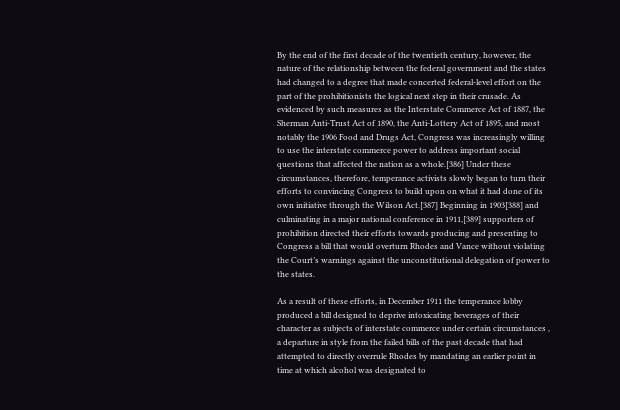By the end of the first decade of the twentieth century, however, the nature of the relationship between the federal government and the states had changed to a degree that made concerted federal-level effort on the part of the prohibitionists the logical next step in their crusade. As evidenced by such measures as the Interstate Commerce Act of 1887, the Sherman Anti-Trust Act of 1890, the Anti-Lottery Act of 1895, and most notably the 1906 Food and Drugs Act, Congress was increasingly willing to use the interstate commerce power to address important social questions that affected the nation as a whole.[386] Under these circumstances, therefore, temperance activists slowly began to turn their efforts to convincing Congress to build upon on what it had done of its own initiative through the Wilson Act.[387] Beginning in 1903[388] and culminating in a major national conference in 1911,[389] supporters of prohibition directed their efforts towards producing and presenting to Congress a bill that would overturn Rhodes and Vance without violating the Court’s warnings against the unconstitutional delegation of power to the states.

As a result of these efforts, in December 1911 the temperance lobby produced a bill designed to deprive intoxicating beverages of their character as subjects of interstate commerce under certain circumstances , a departure in style from the failed bills of the past decade that had attempted to directly overrule Rhodes by mandating an earlier point in time at which alcohol was designated to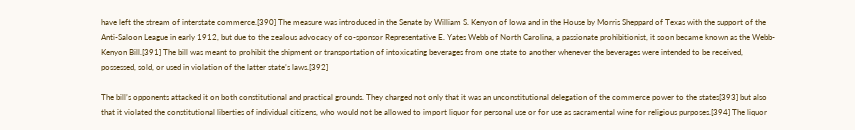have left the stream of interstate commerce.[390] The measure was introduced in the Senate by William S. Kenyon of Iowa and in the House by Morris Sheppard of Texas with the support of the Anti-Saloon League in early 1912, but due to the zealous advocacy of co-sponsor Representative E. Yates Webb of North Carolina, a passionate prohibitionist, it soon became known as the Webb-Kenyon Bill.[391] The bill was meant to prohibit the shipment or transportation of intoxicating beverages from one state to another whenever the beverages were intended to be received, possessed, sold, or used in violation of the latter state’s laws.[392]

The bill’s opponents attacked it on both constitutional and practical grounds. They charged not only that it was an unconstitutional delegation of the commerce power to the states[393] but also that it violated the constitutional liberties of individual citizens, who would not be allowed to import liquor for personal use or for use as sacramental wine for religious purposes.[394] The liquor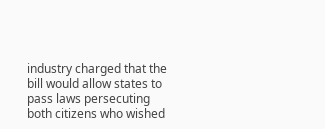industry charged that the bill would allow states to pass laws persecuting both citizens who wished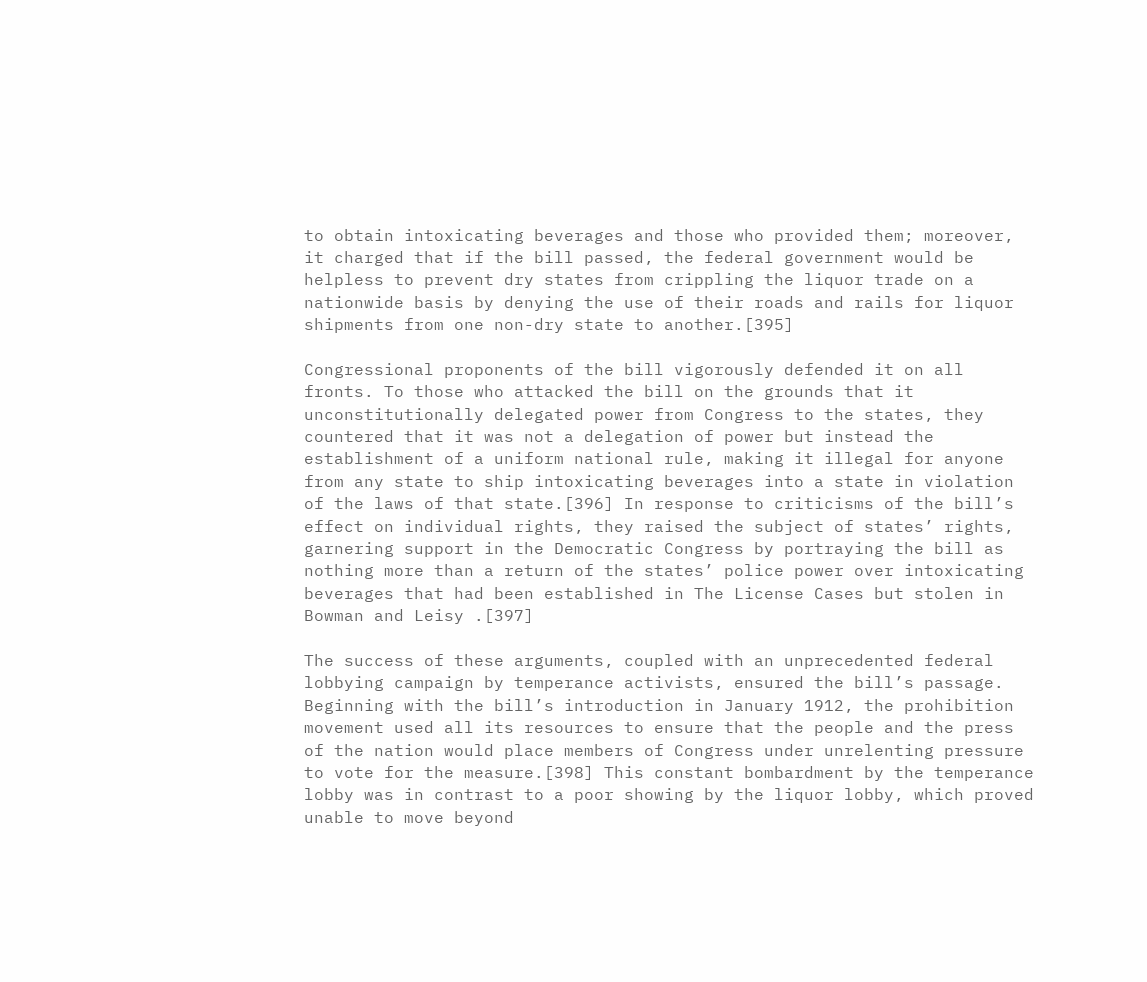to obtain intoxicating beverages and those who provided them; moreover, it charged that if the bill passed, the federal government would be helpless to prevent dry states from crippling the liquor trade on a nationwide basis by denying the use of their roads and rails for liquor shipments from one non-dry state to another.[395]

Congressional proponents of the bill vigorously defended it on all fronts. To those who attacked the bill on the grounds that it unconstitutionally delegated power from Congress to the states, they countered that it was not a delegation of power but instead the establishment of a uniform national rule, making it illegal for anyone from any state to ship intoxicating beverages into a state in violation of the laws of that state.[396] In response to criticisms of the bill’s effect on individual rights, they raised the subject of states’ rights, garnering support in the Democratic Congress by portraying the bill as nothing more than a return of the states’ police power over intoxicating beverages that had been established in The License Cases but stolen in Bowman and Leisy .[397]

The success of these arguments, coupled with an unprecedented federal lobbying campaign by temperance activists, ensured the bill’s passage. Beginning with the bill’s introduction in January 1912, the prohibition movement used all its resources to ensure that the people and the press of the nation would place members of Congress under unrelenting pressure to vote for the measure.[398] This constant bombardment by the temperance lobby was in contrast to a poor showing by the liquor lobby, which proved unable to move beyond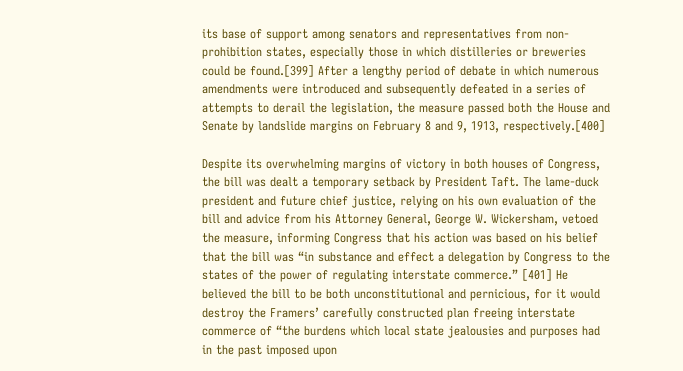its base of support among senators and representatives from non-prohibition states, especially those in which distilleries or breweries could be found.[399] After a lengthy period of debate in which numerous amendments were introduced and subsequently defeated in a series of attempts to derail the legislation, the measure passed both the House and Senate by landslide margins on February 8 and 9, 1913, respectively.[400]

Despite its overwhelming margins of victory in both houses of Congress, the bill was dealt a temporary setback by President Taft. The lame-duck president and future chief justice, relying on his own evaluation of the bill and advice from his Attorney General, George W. Wickersham, vetoed the measure, informing Congress that his action was based on his belief that the bill was “in substance and effect a delegation by Congress to the states of the power of regulating interstate commerce.” [401] He believed the bill to be both unconstitutional and pernicious, for it would destroy the Framers’ carefully constructed plan freeing interstate commerce of “the burdens which local state jealousies and purposes had in the past imposed upon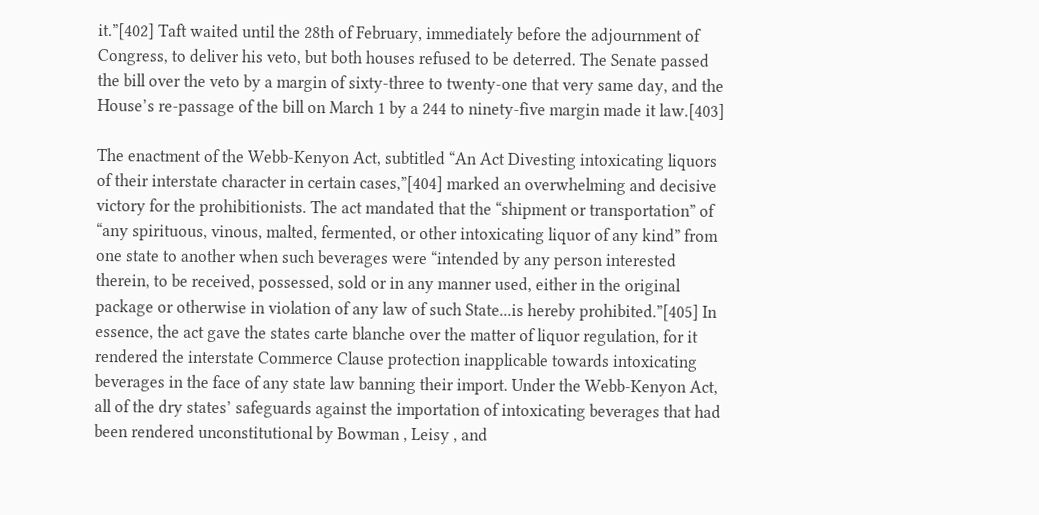it.”[402] Taft waited until the 28th of February, immediately before the adjournment of Congress, to deliver his veto, but both houses refused to be deterred. The Senate passed the bill over the veto by a margin of sixty-three to twenty-one that very same day, and the House’s re-passage of the bill on March 1 by a 244 to ninety-five margin made it law.[403]

The enactment of the Webb-Kenyon Act, subtitled “An Act Divesting intoxicating liquors of their interstate character in certain cases,”[404] marked an overwhelming and decisive victory for the prohibitionists. The act mandated that the “shipment or transportation” of “any spirituous, vinous, malted, fermented, or other intoxicating liquor of any kind” from one state to another when such beverages were “intended by any person interested therein, to be received, possessed, sold or in any manner used, either in the original package or otherwise in violation of any law of such State...is hereby prohibited.”[405] In essence, the act gave the states carte blanche over the matter of liquor regulation, for it rendered the interstate Commerce Clause protection inapplicable towards intoxicating beverages in the face of any state law banning their import. Under the Webb-Kenyon Act, all of the dry states’ safeguards against the importation of intoxicating beverages that had been rendered unconstitutional by Bowman , Leisy , and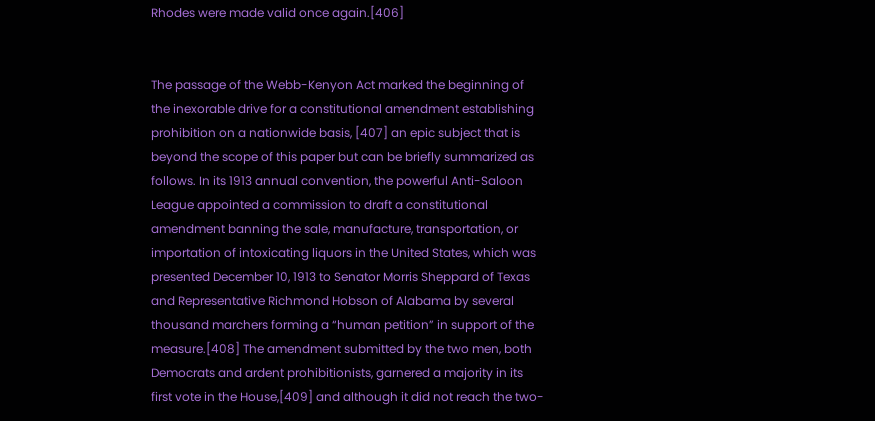Rhodes were made valid once again.[406]


The passage of the Webb-Kenyon Act marked the beginning of the inexorable drive for a constitutional amendment establishing prohibition on a nationwide basis, [407] an epic subject that is beyond the scope of this paper but can be briefly summarized as follows. In its 1913 annual convention, the powerful Anti-Saloon League appointed a commission to draft a constitutional amendment banning the sale, manufacture, transportation, or importation of intoxicating liquors in the United States, which was presented December 10, 1913 to Senator Morris Sheppard of Texas and Representative Richmond Hobson of Alabama by several thousand marchers forming a “human petition” in support of the measure.[408] The amendment submitted by the two men, both Democrats and ardent prohibitionists, garnered a majority in its first vote in the House,[409] and although it did not reach the two-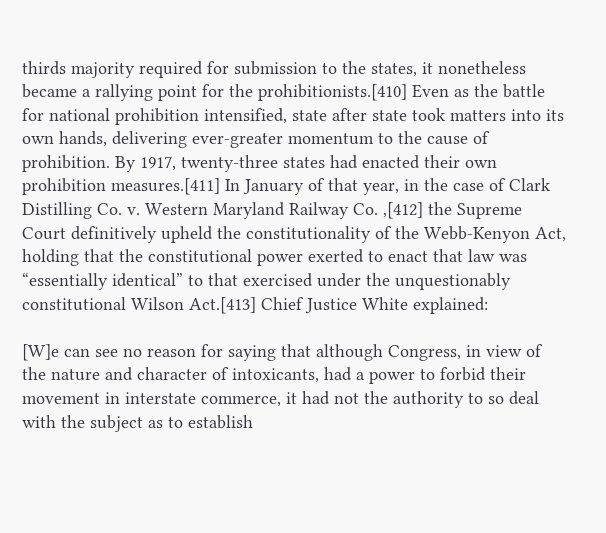thirds majority required for submission to the states, it nonetheless became a rallying point for the prohibitionists.[410] Even as the battle for national prohibition intensified, state after state took matters into its own hands, delivering ever-greater momentum to the cause of prohibition. By 1917, twenty-three states had enacted their own prohibition measures.[411] In January of that year, in the case of Clark Distilling Co. v. Western Maryland Railway Co. ,[412] the Supreme Court definitively upheld the constitutionality of the Webb-Kenyon Act, holding that the constitutional power exerted to enact that law was “essentially identical” to that exercised under the unquestionably constitutional Wilson Act.[413] Chief Justice White explained:

[W]e can see no reason for saying that although Congress, in view of the nature and character of intoxicants, had a power to forbid their movement in interstate commerce, it had not the authority to so deal with the subject as to establish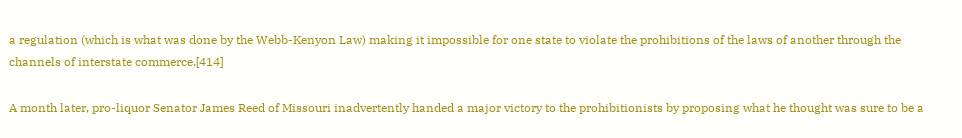a regulation (which is what was done by the Webb-Kenyon Law) making it impossible for one state to violate the prohibitions of the laws of another through the channels of interstate commerce.[414]

A month later, pro-liquor Senator James Reed of Missouri inadvertently handed a major victory to the prohibitionists by proposing what he thought was sure to be a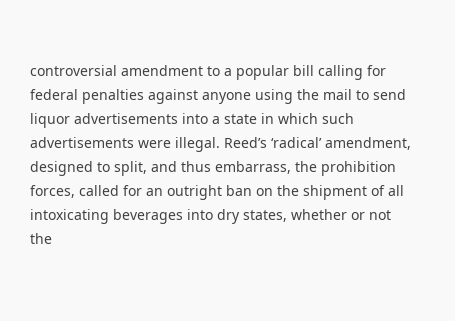controversial amendment to a popular bill calling for federal penalties against anyone using the mail to send liquor advertisements into a state in which such advertisements were illegal. Reed’s ‘radical’ amendment, designed to split, and thus embarrass, the prohibition forces, called for an outright ban on the shipment of all intoxicating beverages into dry states, whether or not the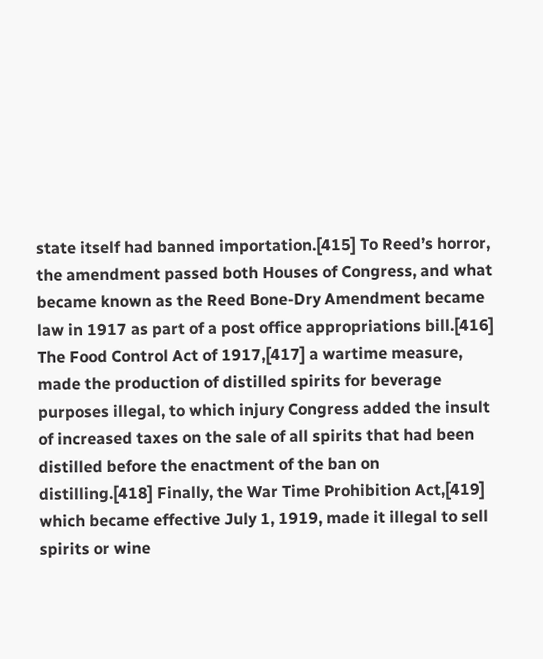state itself had banned importation.[415] To Reed’s horror, the amendment passed both Houses of Congress, and what became known as the Reed Bone-Dry Amendment became law in 1917 as part of a post office appropriations bill.[416] The Food Control Act of 1917,[417] a wartime measure, made the production of distilled spirits for beverage purposes illegal, to which injury Congress added the insult of increased taxes on the sale of all spirits that had been distilled before the enactment of the ban on distilling.[418] Finally, the War Time Prohibition Act,[419] which became effective July 1, 1919, made it illegal to sell spirits or wine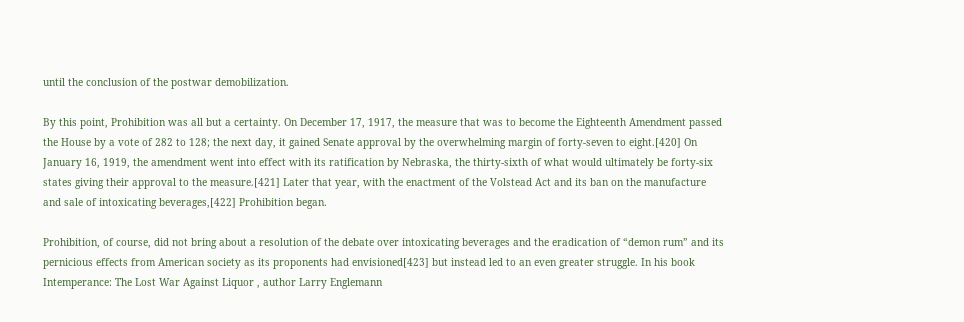until the conclusion of the postwar demobilization.

By this point, Prohibition was all but a certainty. On December 17, 1917, the measure that was to become the Eighteenth Amendment passed the House by a vote of 282 to 128; the next day, it gained Senate approval by the overwhelming margin of forty-seven to eight.[420] On January 16, 1919, the amendment went into effect with its ratification by Nebraska, the thirty-sixth of what would ultimately be forty-six states giving their approval to the measure.[421] Later that year, with the enactment of the Volstead Act and its ban on the manufacture and sale of intoxicating beverages,[422] Prohibition began.

Prohibition, of course, did not bring about a resolution of the debate over intoxicating beverages and the eradication of “demon rum” and its pernicious effects from American society as its proponents had envisioned[423] but instead led to an even greater struggle. In his book Intemperance: The Lost War Against Liquor , author Larry Englemann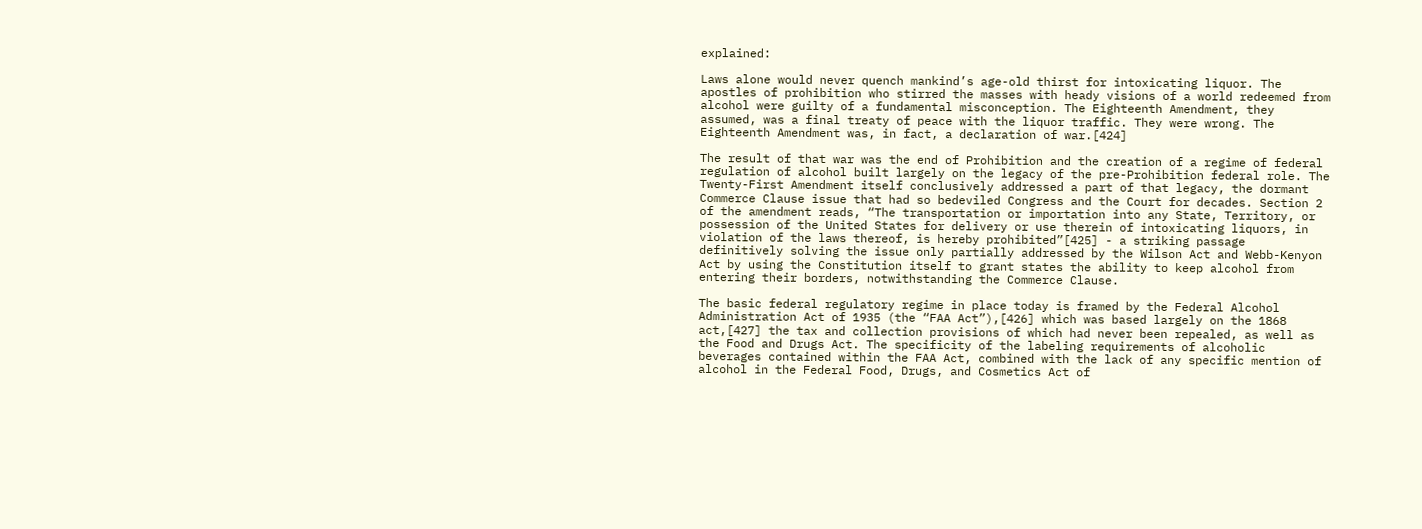explained:

Laws alone would never quench mankind’s age-old thirst for intoxicating liquor. The apostles of prohibition who stirred the masses with heady visions of a world redeemed from alcohol were guilty of a fundamental misconception. The Eighteenth Amendment, they assumed, was a final treaty of peace with the liquor traffic. They were wrong. The Eighteenth Amendment was, in fact, a declaration of war.[424]

The result of that war was the end of Prohibition and the creation of a regime of federal regulation of alcohol built largely on the legacy of the pre-Prohibition federal role. The Twenty-First Amendment itself conclusively addressed a part of that legacy, the dormant Commerce Clause issue that had so bedeviled Congress and the Court for decades. Section 2 of the amendment reads, “The transportation or importation into any State, Territory, or possession of the United States for delivery or use therein of intoxicating liquors, in violation of the laws thereof, is hereby prohibited”[425] - a striking passage definitively solving the issue only partially addressed by the Wilson Act and Webb-Kenyon Act by using the Constitution itself to grant states the ability to keep alcohol from entering their borders, notwithstanding the Commerce Clause.

The basic federal regulatory regime in place today is framed by the Federal Alcohol Administration Act of 1935 (the “FAA Act”),[426] which was based largely on the 1868 act,[427] the tax and collection provisions of which had never been repealed, as well as the Food and Drugs Act. The specificity of the labeling requirements of alcoholic beverages contained within the FAA Act, combined with the lack of any specific mention of alcohol in the Federal Food, Drugs, and Cosmetics Act of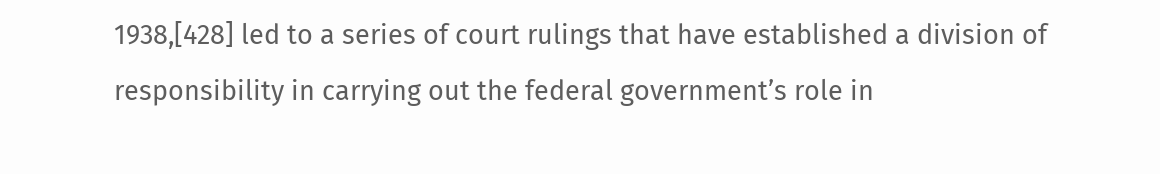1938,[428] led to a series of court rulings that have established a division of responsibility in carrying out the federal government’s role in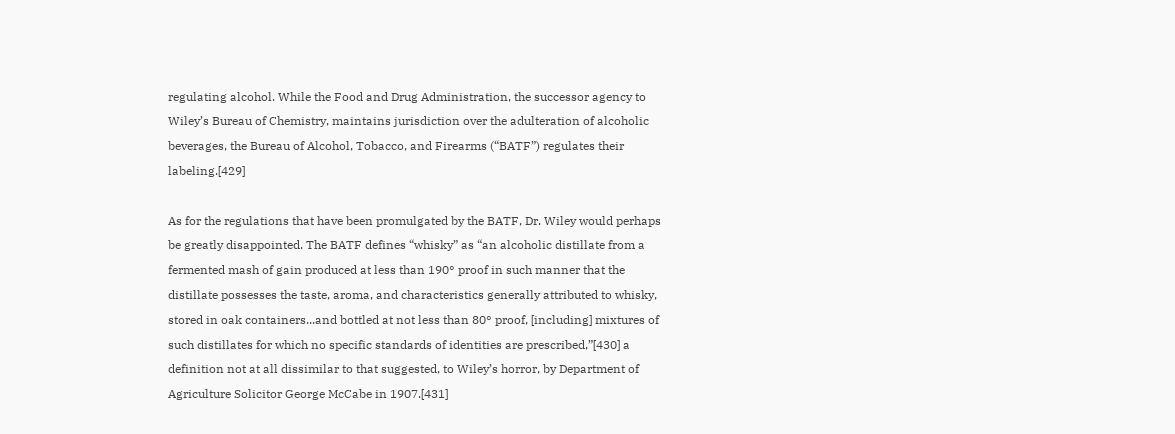regulating alcohol. While the Food and Drug Administration, the successor agency to Wiley’s Bureau of Chemistry, maintains jurisdiction over the adulteration of alcoholic beverages, the Bureau of Alcohol, Tobacco, and Firearms (“BATF”) regulates their labeling.[429]

As for the regulations that have been promulgated by the BATF, Dr. Wiley would perhaps be greatly disappointed. The BATF defines “whisky” as “an alcoholic distillate from a fermented mash of gain produced at less than 190° proof in such manner that the distillate possesses the taste, aroma, and characteristics generally attributed to whisky, stored in oak containers...and bottled at not less than 80° proof, [including] mixtures of such distillates for which no specific standards of identities are prescribed,”[430] a definition not at all dissimilar to that suggested, to Wiley’s horror, by Department of Agriculture Solicitor George McCabe in 1907.[431]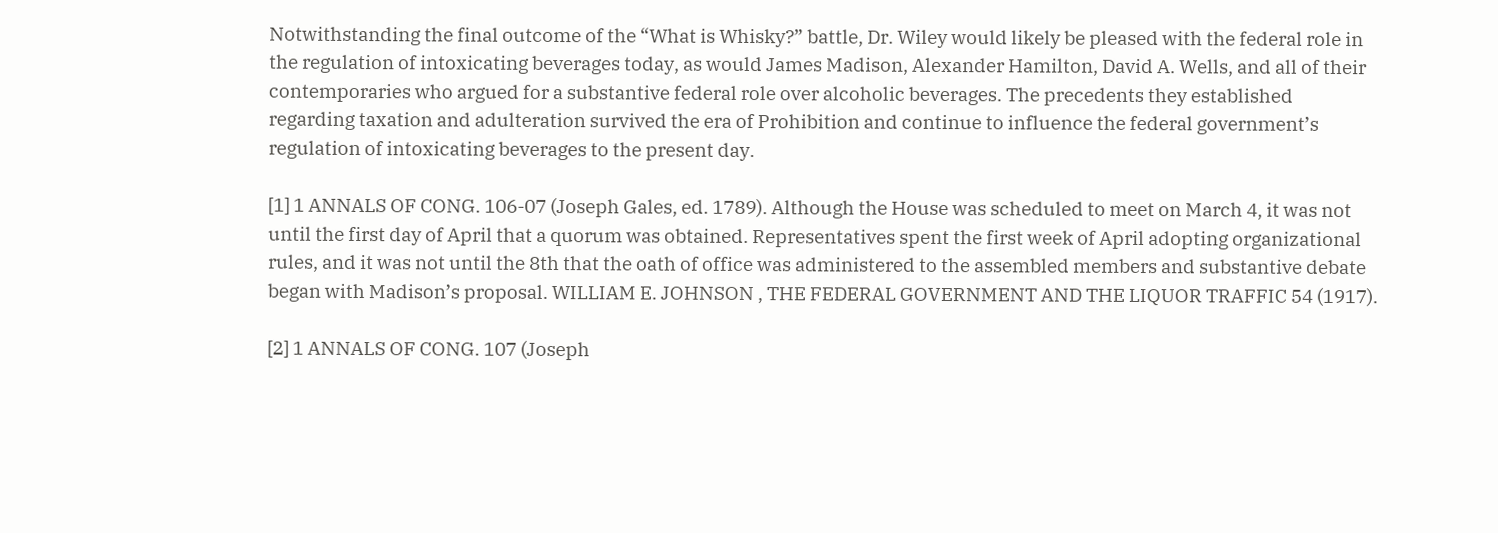Notwithstanding the final outcome of the “What is Whisky?” battle, Dr. Wiley would likely be pleased with the federal role in the regulation of intoxicating beverages today, as would James Madison, Alexander Hamilton, David A. Wells, and all of their contemporaries who argued for a substantive federal role over alcoholic beverages. The precedents they established regarding taxation and adulteration survived the era of Prohibition and continue to influence the federal government’s regulation of intoxicating beverages to the present day.

[1] 1 ANNALS OF CONG. 106-07 (Joseph Gales, ed. 1789). Although the House was scheduled to meet on March 4, it was not until the first day of April that a quorum was obtained. Representatives spent the first week of April adopting organizational rules, and it was not until the 8th that the oath of office was administered to the assembled members and substantive debate began with Madison’s proposal. WILLIAM E. JOHNSON , THE FEDERAL GOVERNMENT AND THE LIQUOR TRAFFIC 54 (1917).

[2] 1 ANNALS OF CONG. 107 (Joseph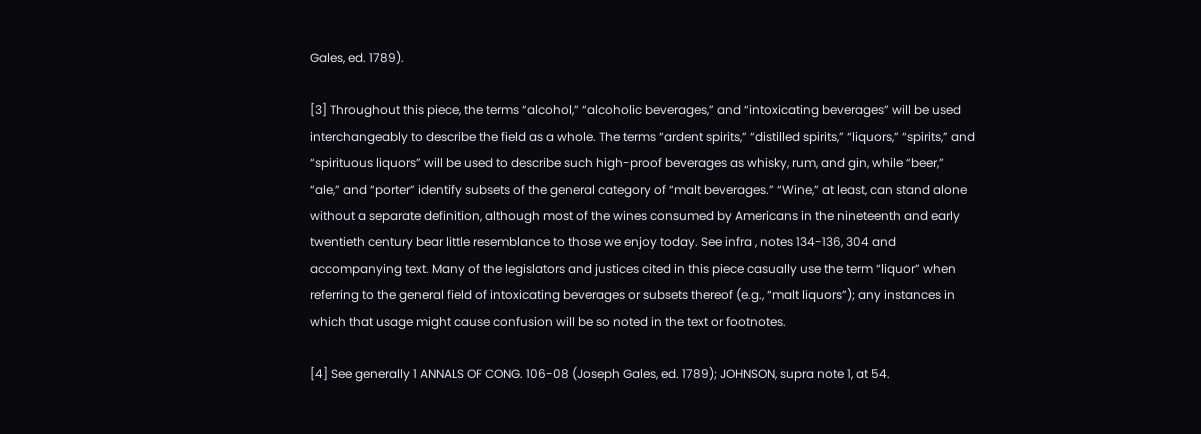Gales, ed. 1789).

[3] Throughout this piece, the terms “alcohol,” “alcoholic beverages,” and “intoxicating beverages” will be used interchangeably to describe the field as a whole. The terms “ardent spirits,” “distilled spirits,” “liquors,” “spirits,” and “spirituous liquors” will be used to describe such high-proof beverages as whisky, rum, and gin, while “beer,” “ale,” and “porter” identify subsets of the general category of “malt beverages.” “Wine,” at least, can stand alone without a separate definition, although most of the wines consumed by Americans in the nineteenth and early twentieth century bear little resemblance to those we enjoy today. See infra , notes 134-136, 304 and accompanying text. Many of the legislators and justices cited in this piece casually use the term “liquor” when referring to the general field of intoxicating beverages or subsets thereof (e.g., “malt liquors”); any instances in which that usage might cause confusion will be so noted in the text or footnotes.

[4] See generally 1 ANNALS OF CONG. 106-08 (Joseph Gales, ed. 1789); JOHNSON, supra note 1, at 54.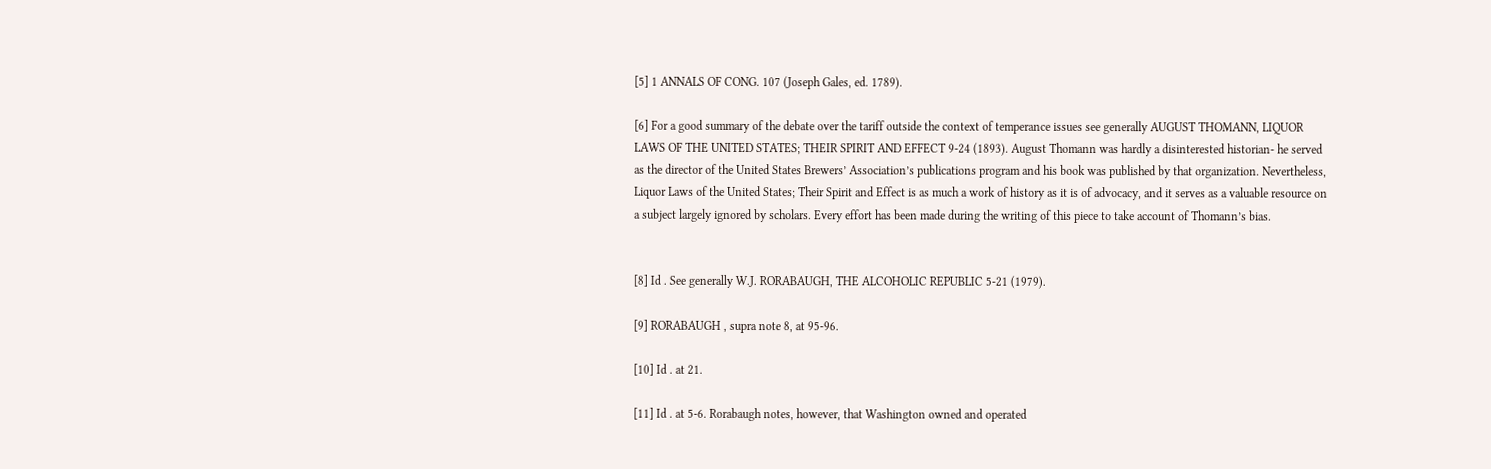[5] 1 ANNALS OF CONG. 107 (Joseph Gales, ed. 1789).

[6] For a good summary of the debate over the tariff outside the context of temperance issues see generally AUGUST THOMANN, LIQUOR LAWS OF THE UNITED STATES; THEIR SPIRIT AND EFFECT 9-24 (1893). August Thomann was hardly a disinterested historian- he served as the director of the United States Brewers’ Association’s publications program and his book was published by that organization. Nevertheless, Liquor Laws of the United States; Their Spirit and Effect is as much a work of history as it is of advocacy, and it serves as a valuable resource on a subject largely ignored by scholars. Every effort has been made during the writing of this piece to take account of Thomann’s bias.


[8] Id . See generally W.J. RORABAUGH, THE ALCOHOLIC REPUBLIC 5-21 (1979).

[9] RORABAUGH , supra note 8, at 95-96.

[10] Id . at 21.

[11] Id . at 5-6. Rorabaugh notes, however, that Washington owned and operated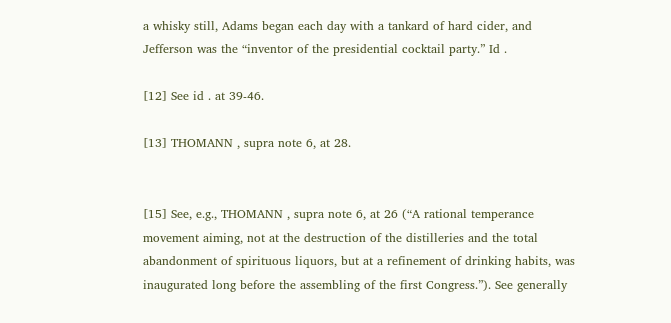a whisky still, Adams began each day with a tankard of hard cider, and Jefferson was the “inventor of the presidential cocktail party.” Id .

[12] See id . at 39-46.

[13] THOMANN , supra note 6, at 28.


[15] See, e.g., THOMANN , supra note 6, at 26 (“A rational temperance movement aiming, not at the destruction of the distilleries and the total abandonment of spirituous liquors, but at a refinement of drinking habits, was inaugurated long before the assembling of the first Congress.”). See generally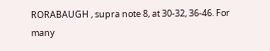RORABAUGH , supra note 8, at 30-32, 36-46. For many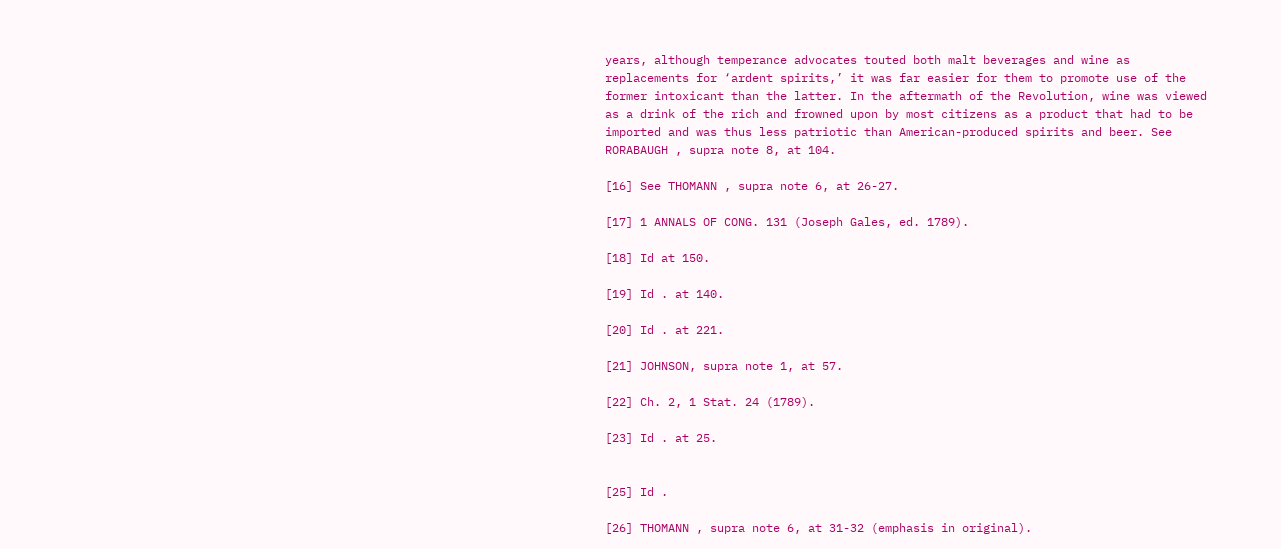years, although temperance advocates touted both malt beverages and wine as replacements for ‘ardent spirits,’ it was far easier for them to promote use of the former intoxicant than the latter. In the aftermath of the Revolution, wine was viewed as a drink of the rich and frowned upon by most citizens as a product that had to be imported and was thus less patriotic than American-produced spirits and beer. See RORABAUGH , supra note 8, at 104.

[16] See THOMANN , supra note 6, at 26-27.

[17] 1 ANNALS OF CONG. 131 (Joseph Gales, ed. 1789).

[18] Id at 150.

[19] Id . at 140.

[20] Id . at 221.

[21] JOHNSON, supra note 1, at 57.

[22] Ch. 2, 1 Stat. 24 (1789).

[23] Id . at 25.


[25] Id .

[26] THOMANN , supra note 6, at 31-32 (emphasis in original).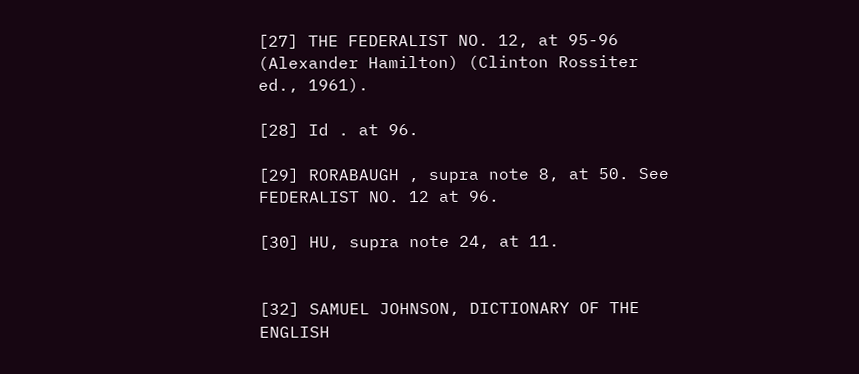[27] THE FEDERALIST NO. 12, at 95-96 (Alexander Hamilton) (Clinton Rossiter ed., 1961).

[28] Id . at 96.

[29] RORABAUGH , supra note 8, at 50. See FEDERALIST NO. 12 at 96.

[30] HU, supra note 24, at 11.


[32] SAMUEL JOHNSON, DICTIONARY OF THE ENGLISH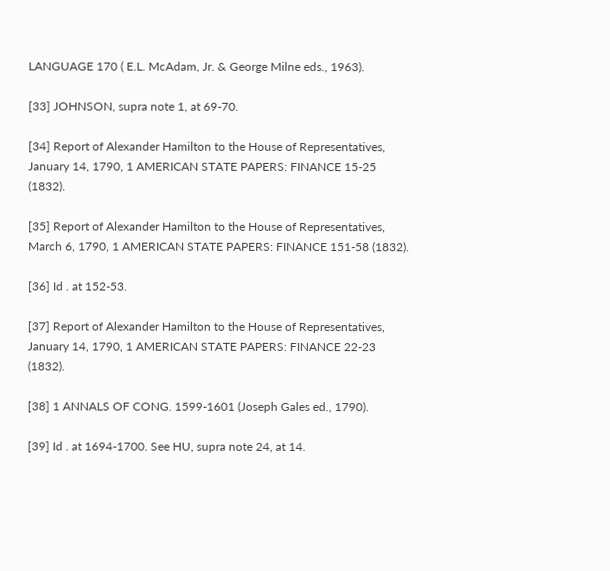LANGUAGE 170 ( E.L. McAdam, Jr. & George Milne eds., 1963).

[33] JOHNSON, supra note 1, at 69-70.

[34] Report of Alexander Hamilton to the House of Representatives, January 14, 1790, 1 AMERICAN STATE PAPERS: FINANCE 15-25 (1832).

[35] Report of Alexander Hamilton to the House of Representatives, March 6, 1790, 1 AMERICAN STATE PAPERS: FINANCE 151-58 (1832).

[36] Id . at 152-53.

[37] Report of Alexander Hamilton to the House of Representatives, January 14, 1790, 1 AMERICAN STATE PAPERS: FINANCE 22-23 (1832).

[38] 1 ANNALS OF CONG. 1599-1601 (Joseph Gales ed., 1790).

[39] Id . at 1694-1700. See HU, supra note 24, at 14.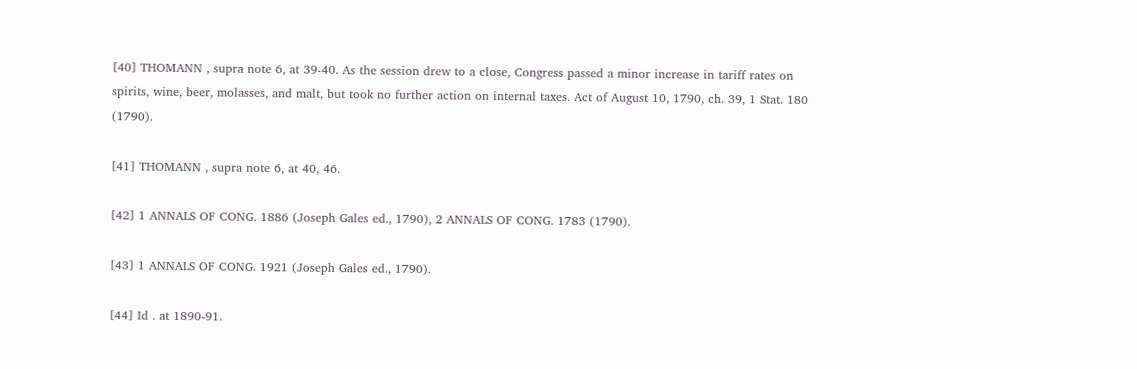[40] THOMANN , supra note 6, at 39-40. As the session drew to a close, Congress passed a minor increase in tariff rates on spirits, wine, beer, molasses, and malt, but took no further action on internal taxes. Act of August 10, 1790, ch. 39, 1 Stat. 180 (1790).

[41] THOMANN , supra note 6, at 40, 46.

[42] 1 ANNALS OF CONG. 1886 (Joseph Gales ed., 1790), 2 ANNALS OF CONG. 1783 (1790).

[43] 1 ANNALS OF CONG. 1921 (Joseph Gales ed., 1790).

[44] Id . at 1890-91.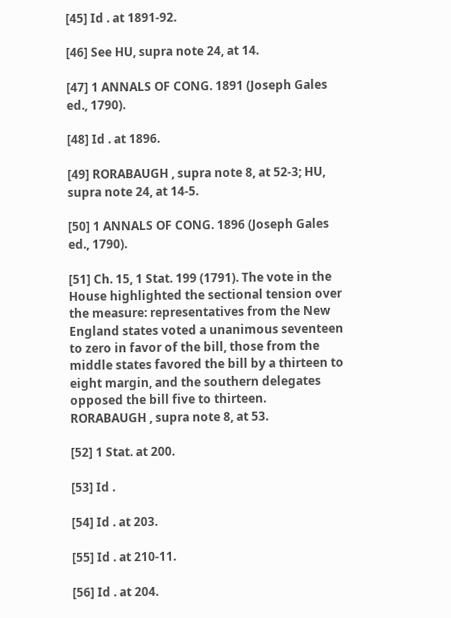[45] Id . at 1891-92.

[46] See HU, supra note 24, at 14.

[47] 1 ANNALS OF CONG. 1891 (Joseph Gales ed., 1790).

[48] Id . at 1896.

[49] RORABAUGH , supra note 8, at 52-3; HU, supra note 24, at 14-5.

[50] 1 ANNALS OF CONG. 1896 (Joseph Gales ed., 1790).

[51] Ch. 15, 1 Stat. 199 (1791). The vote in the House highlighted the sectional tension over the measure: representatives from the New England states voted a unanimous seventeen to zero in favor of the bill, those from the middle states favored the bill by a thirteen to eight margin, and the southern delegates opposed the bill five to thirteen. RORABAUGH , supra note 8, at 53.

[52] 1 Stat. at 200.

[53] Id .

[54] Id . at 203.

[55] Id . at 210-11.

[56] Id . at 204.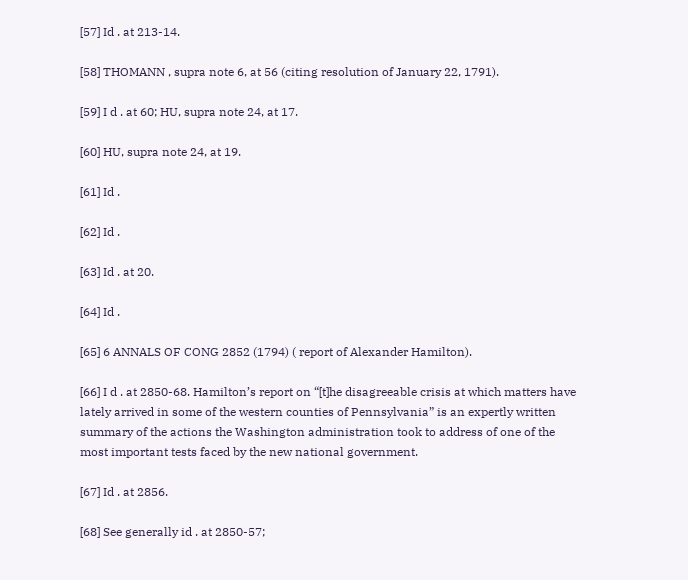[57] Id . at 213-14.

[58] THOMANN , supra note 6, at 56 (citing resolution of January 22, 1791).

[59] I d . at 60; HU, supra note 24, at 17.

[60] HU, supra note 24, at 19.

[61] Id .

[62] Id .

[63] Id . at 20.

[64] Id .

[65] 6 ANNALS OF CONG 2852 (1794) ( report of Alexander Hamilton).

[66] I d . at 2850-68. Hamilton’s report on “[t]he disagreeable crisis at which matters have lately arrived in some of the western counties of Pennsylvania” is an expertly written summary of the actions the Washington administration took to address of one of the most important tests faced by the new national government.

[67] Id . at 2856.

[68] See generally id . at 2850-57;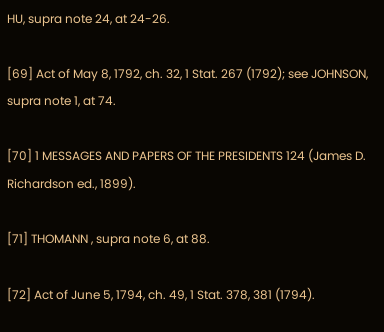HU, supra note 24, at 24-26.

[69] Act of May 8, 1792, ch. 32, 1 Stat. 267 (1792); see JOHNSON, supra note 1, at 74.

[70] 1 MESSAGES AND PAPERS OF THE PRESIDENTS 124 (James D. Richardson ed., 1899).

[71] THOMANN , supra note 6, at 88.

[72] Act of June 5, 1794, ch. 49, 1 Stat. 378, 381 (1794).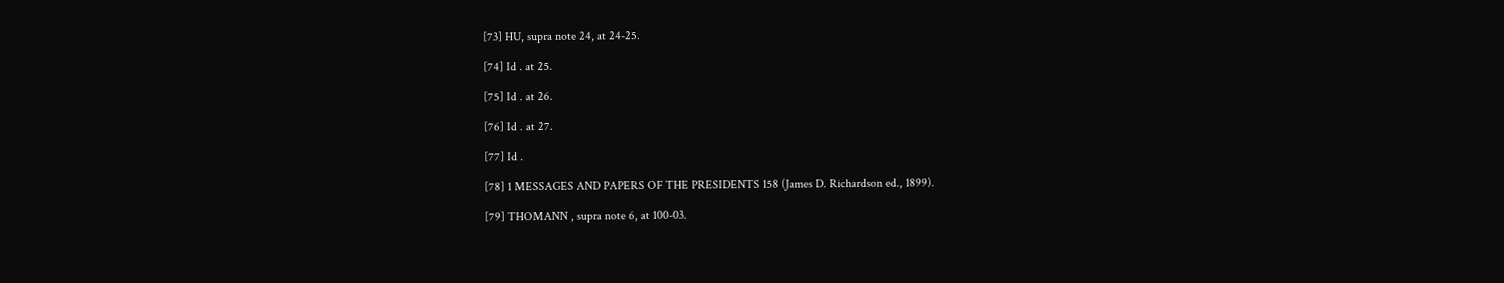[73] HU, supra note 24, at 24-25.

[74] Id . at 25.

[75] Id . at 26.

[76] Id . at 27.

[77] Id .

[78] 1 MESSAGES AND PAPERS OF THE PRESIDENTS 158 (James D. Richardson ed., 1899).

[79] THOMANN , supra note 6, at 100-03.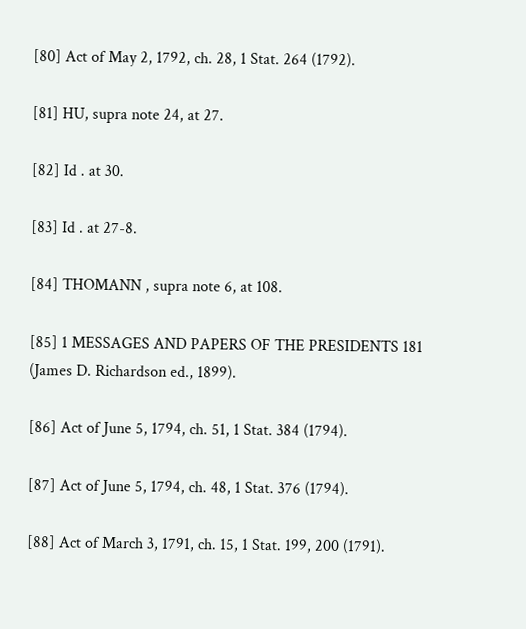[80] Act of May 2, 1792, ch. 28, 1 Stat. 264 (1792).

[81] HU, supra note 24, at 27.

[82] Id . at 30.

[83] Id . at 27-8.

[84] THOMANN , supra note 6, at 108.

[85] 1 MESSAGES AND PAPERS OF THE PRESIDENTS 181 (James D. Richardson ed., 1899).

[86] Act of June 5, 1794, ch. 51, 1 Stat. 384 (1794).

[87] Act of June 5, 1794, ch. 48, 1 Stat. 376 (1794).

[88] Act of March 3, 1791, ch. 15, 1 Stat. 199, 200 (1791).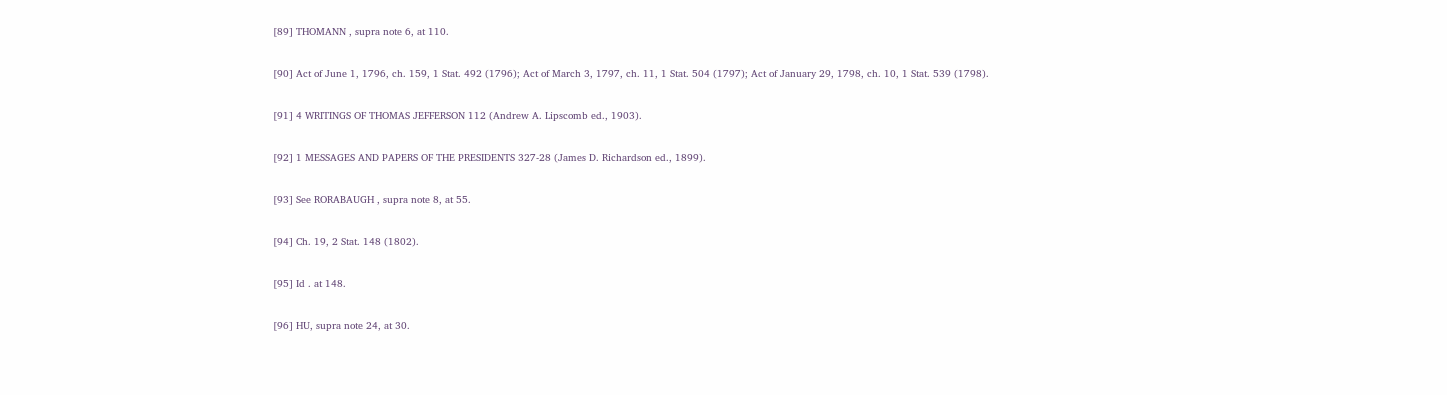[89] THOMANN , supra note 6, at 110.

[90] Act of June 1, 1796, ch. 159, 1 Stat. 492 (1796); Act of March 3, 1797, ch. 11, 1 Stat. 504 (1797); Act of January 29, 1798, ch. 10, 1 Stat. 539 (1798).

[91] 4 WRITINGS OF THOMAS JEFFERSON 112 (Andrew A. Lipscomb ed., 1903).

[92] 1 MESSAGES AND PAPERS OF THE PRESIDENTS 327-28 (James D. Richardson ed., 1899).

[93] See RORABAUGH , supra note 8, at 55.

[94] Ch. 19, 2 Stat. 148 (1802).

[95] Id . at 148.

[96] HU, supra note 24, at 30.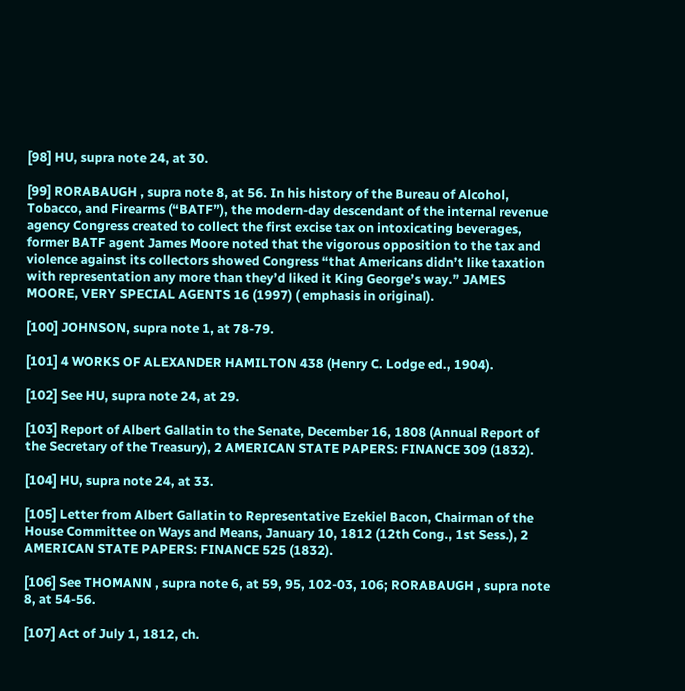[98] HU, supra note 24, at 30.

[99] RORABAUGH , supra note 8, at 56. In his history of the Bureau of Alcohol, Tobacco, and Firearms (“BATF”), the modern-day descendant of the internal revenue agency Congress created to collect the first excise tax on intoxicating beverages, former BATF agent James Moore noted that the vigorous opposition to the tax and violence against its collectors showed Congress “that Americans didn’t like taxation with representation any more than they’d liked it King George’s way.” JAMES MOORE, VERY SPECIAL AGENTS 16 (1997) ( emphasis in original).

[100] JOHNSON, supra note 1, at 78-79.

[101] 4 WORKS OF ALEXANDER HAMILTON 438 (Henry C. Lodge ed., 1904).

[102] See HU, supra note 24, at 29.

[103] Report of Albert Gallatin to the Senate, December 16, 1808 (Annual Report of the Secretary of the Treasury), 2 AMERICAN STATE PAPERS: FINANCE 309 (1832).

[104] HU, supra note 24, at 33.

[105] Letter from Albert Gallatin to Representative Ezekiel Bacon, Chairman of the House Committee on Ways and Means, January 10, 1812 (12th Cong., 1st Sess.), 2 AMERICAN STATE PAPERS: FINANCE 525 (1832).

[106] See THOMANN , supra note 6, at 59, 95, 102-03, 106; RORABAUGH , supra note 8, at 54-56.

[107] Act of July 1, 1812, ch.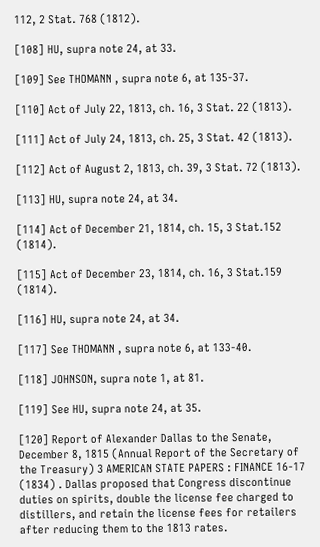112, 2 Stat. 768 (1812).

[108] HU, supra note 24, at 33.

[109] See THOMANN , supra note 6, at 135-37.

[110] Act of July 22, 1813, ch. 16, 3 Stat. 22 (1813).

[111] Act of July 24, 1813, ch. 25, 3 Stat. 42 (1813).

[112] Act of August 2, 1813, ch. 39, 3 Stat. 72 (1813).

[113] HU, supra note 24, at 34.

[114] Act of December 21, 1814, ch. 15, 3 Stat.152 (1814).

[115] Act of December 23, 1814, ch. 16, 3 Stat.159 (1814).

[116] HU, supra note 24, at 34.

[117] See THOMANN , supra note 6, at 133-40.

[118] JOHNSON, supra note 1, at 81.

[119] See HU, supra note 24, at 35.

[120] Report of Alexander Dallas to the Senate, December 8, 1815 (Annual Report of the Secretary of the Treasury) 3 AMERICAN STATE PAPERS : FINANCE 16-17 (1834) . Dallas proposed that Congress discontinue duties on spirits, double the license fee charged to distillers, and retain the license fees for retailers after reducing them to the 1813 rates.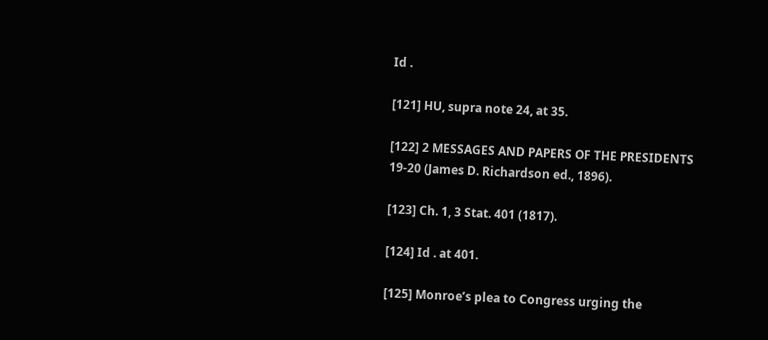Id .

[121] HU, supra note 24, at 35.

[122] 2 MESSAGES AND PAPERS OF THE PRESIDENTS 19-20 (James D. Richardson ed., 1896).

[123] Ch. 1, 3 Stat. 401 (1817).

[124] Id . at 401.

[125] Monroe’s plea to Congress urging the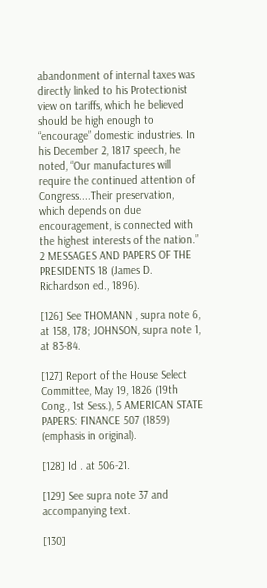abandonment of internal taxes was directly linked to his Protectionist view on tariffs, which he believed should be high enough to “encourage” domestic industries. In his December 2, 1817 speech, he noted, “Our manufactures will require the continued attention of Congress....Their preservation, which depends on due encouragement, is connected with the highest interests of the nation.” 2 MESSAGES AND PAPERS OF THE PRESIDENTS 18 (James D. Richardson ed., 1896).

[126] See THOMANN , supra note 6, at 158, 178; JOHNSON, supra note 1, at 83-84.

[127] Report of the House Select Committee, May 19, 1826 (19th Cong., 1st Sess.), 5 AMERICAN STATE PAPERS: FINANCE 507 (1859) (emphasis in original).

[128] Id . at 506-21.

[129] See supra note 37 and accompanying text.

[130]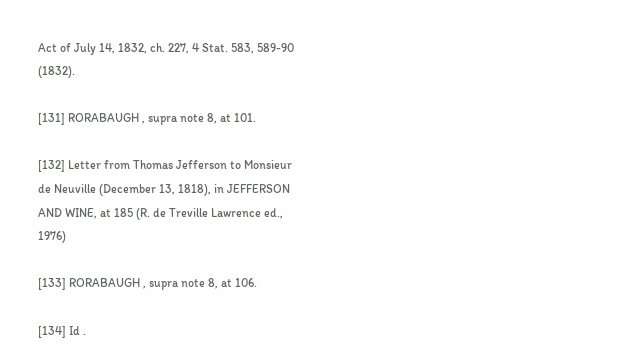Act of July 14, 1832, ch. 227, 4 Stat. 583, 589-90 (1832).

[131] RORABAUGH , supra note 8, at 101.

[132] Letter from Thomas Jefferson to Monsieur de Neuville (December 13, 1818), in JEFFERSON AND WINE, at 185 (R. de Treville Lawrence ed., 1976)

[133] RORABAUGH , supra note 8, at 106.

[134] Id .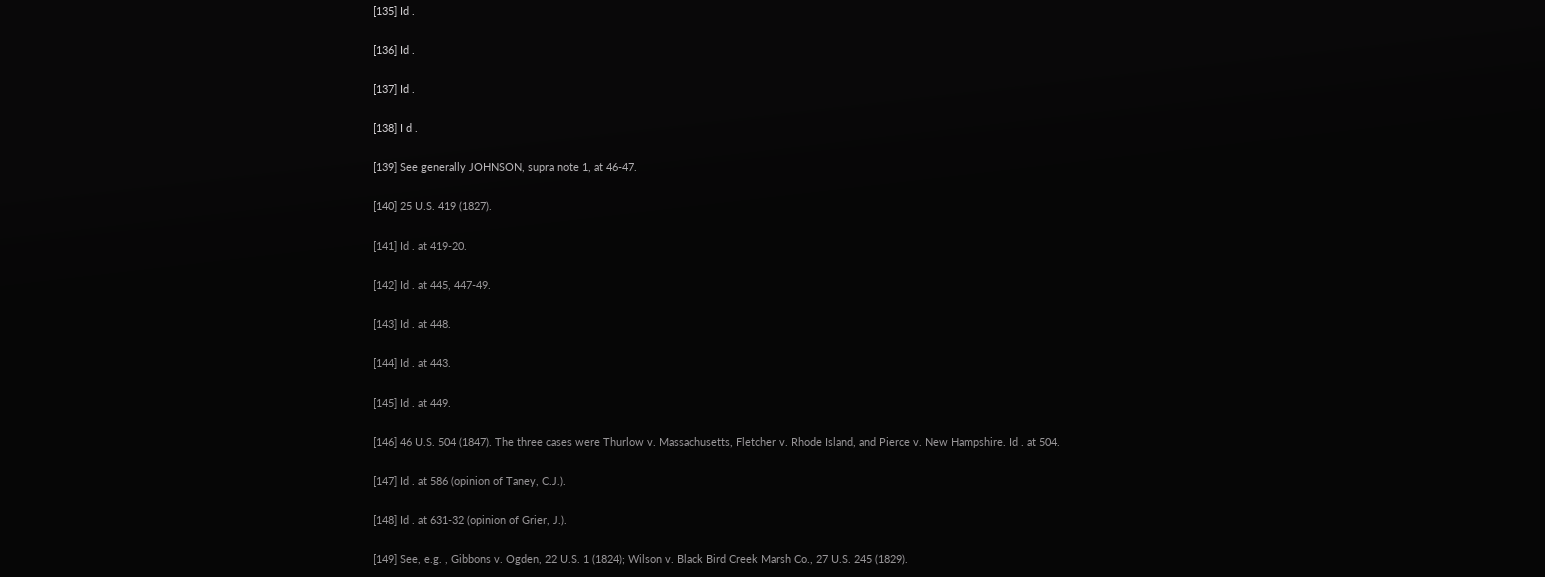[135] Id .

[136] Id .

[137] Id .

[138] I d .

[139] See generally JOHNSON, supra note 1, at 46-47.

[140] 25 U.S. 419 (1827).

[141] Id . at 419-20.

[142] Id . at 445, 447-49.

[143] Id . at 448.

[144] Id . at 443.

[145] Id . at 449.

[146] 46 U.S. 504 (1847). The three cases were Thurlow v. Massachusetts, Fletcher v. Rhode Island, and Pierce v. New Hampshire. Id . at 504.

[147] Id . at 586 (opinion of Taney, C.J.).

[148] Id . at 631-32 (opinion of Grier, J.).

[149] See, e.g. , Gibbons v. Ogden, 22 U.S. 1 (1824); Wilson v. Black Bird Creek Marsh Co., 27 U.S. 245 (1829).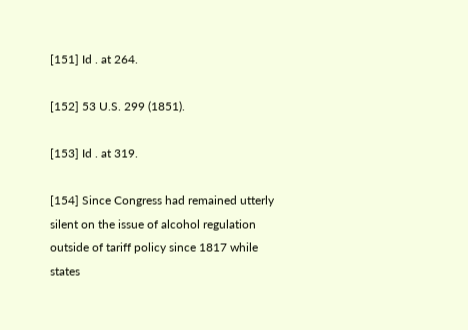[151] Id . at 264.

[152] 53 U.S. 299 (1851).

[153] Id . at 319.

[154] Since Congress had remained utterly silent on the issue of alcohol regulation outside of tariff policy since 1817 while states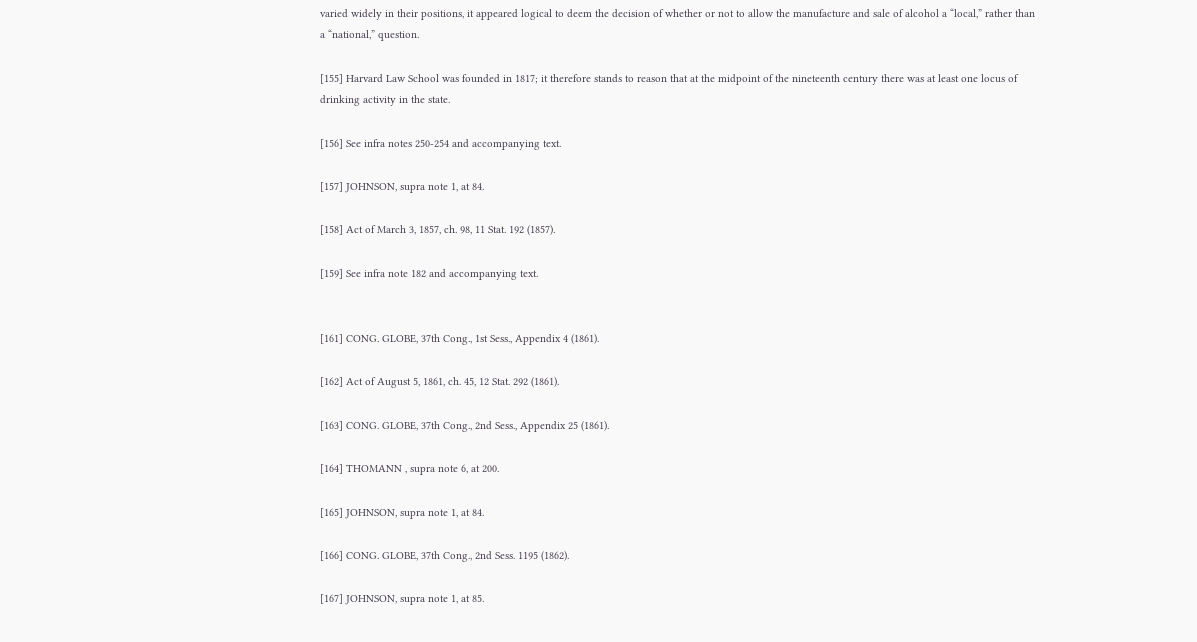varied widely in their positions, it appeared logical to deem the decision of whether or not to allow the manufacture and sale of alcohol a “local,” rather than a “national,” question.

[155] Harvard Law School was founded in 1817; it therefore stands to reason that at the midpoint of the nineteenth century there was at least one locus of drinking activity in the state.

[156] See infra notes 250-254 and accompanying text.

[157] JOHNSON, supra note 1, at 84.

[158] Act of March 3, 1857, ch. 98, 11 Stat. 192 (1857).

[159] See infra note 182 and accompanying text.


[161] CONG. GLOBE, 37th Cong., 1st Sess., Appendix 4 (1861).

[162] Act of August 5, 1861, ch. 45, 12 Stat. 292 (1861).

[163] CONG. GLOBE, 37th Cong., 2nd Sess., Appendix 25 (1861).

[164] THOMANN , supra note 6, at 200.

[165] JOHNSON, supra note 1, at 84.

[166] CONG. GLOBE, 37th Cong., 2nd Sess. 1195 (1862).

[167] JOHNSON, supra note 1, at 85.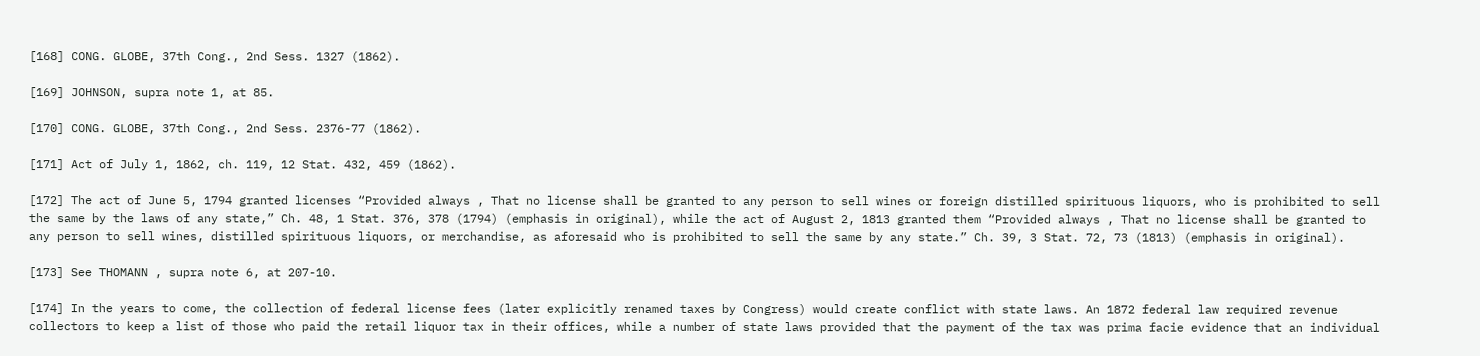[168] CONG. GLOBE, 37th Cong., 2nd Sess. 1327 (1862).

[169] JOHNSON, supra note 1, at 85.

[170] CONG. GLOBE, 37th Cong., 2nd Sess. 2376-77 (1862).

[171] Act of July 1, 1862, ch. 119, 12 Stat. 432, 459 (1862).

[172] The act of June 5, 1794 granted licenses “Provided always , That no license shall be granted to any person to sell wines or foreign distilled spirituous liquors, who is prohibited to sell the same by the laws of any state,” Ch. 48, 1 Stat. 376, 378 (1794) (emphasis in original), while the act of August 2, 1813 granted them “Provided always , That no license shall be granted to any person to sell wines, distilled spirituous liquors, or merchandise, as aforesaid who is prohibited to sell the same by any state.” Ch. 39, 3 Stat. 72, 73 (1813) (emphasis in original).

[173] See THOMANN , supra note 6, at 207-10.

[174] In the years to come, the collection of federal license fees (later explicitly renamed taxes by Congress) would create conflict with state laws. An 1872 federal law required revenue collectors to keep a list of those who paid the retail liquor tax in their offices, while a number of state laws provided that the payment of the tax was prima facie evidence that an individual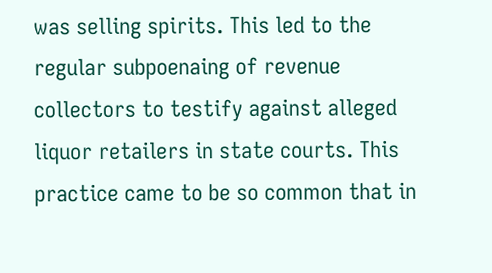was selling spirits. This led to the regular subpoenaing of revenue collectors to testify against alleged liquor retailers in state courts. This practice came to be so common that in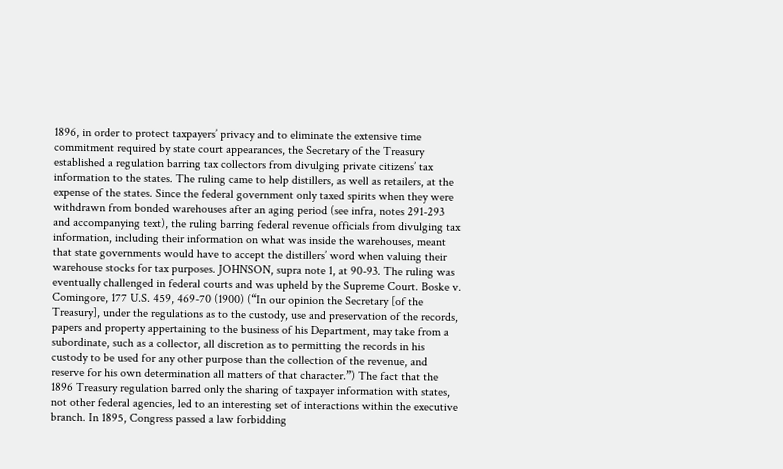1896, in order to protect taxpayers’ privacy and to eliminate the extensive time commitment required by state court appearances, the Secretary of the Treasury established a regulation barring tax collectors from divulging private citizens’ tax information to the states. The ruling came to help distillers, as well as retailers, at the expense of the states. Since the federal government only taxed spirits when they were withdrawn from bonded warehouses after an aging period (see infra, notes 291-293 and accompanying text), the ruling barring federal revenue officials from divulging tax information, including their information on what was inside the warehouses, meant that state governments would have to accept the distillers’ word when valuing their warehouse stocks for tax purposes. JOHNSON, supra note 1, at 90-93. The ruling was eventually challenged in federal courts and was upheld by the Supreme Court. Boske v. Comingore, 177 U.S. 459, 469-70 (1900) (“In our opinion the Secretary [of the Treasury], under the regulations as to the custody, use and preservation of the records, papers and property appertaining to the business of his Department, may take from a subordinate, such as a collector, all discretion as to permitting the records in his custody to be used for any other purpose than the collection of the revenue, and reserve for his own determination all matters of that character.”) The fact that the 1896 Treasury regulation barred only the sharing of taxpayer information with states, not other federal agencies, led to an interesting set of interactions within the executive branch. In 1895, Congress passed a law forbidding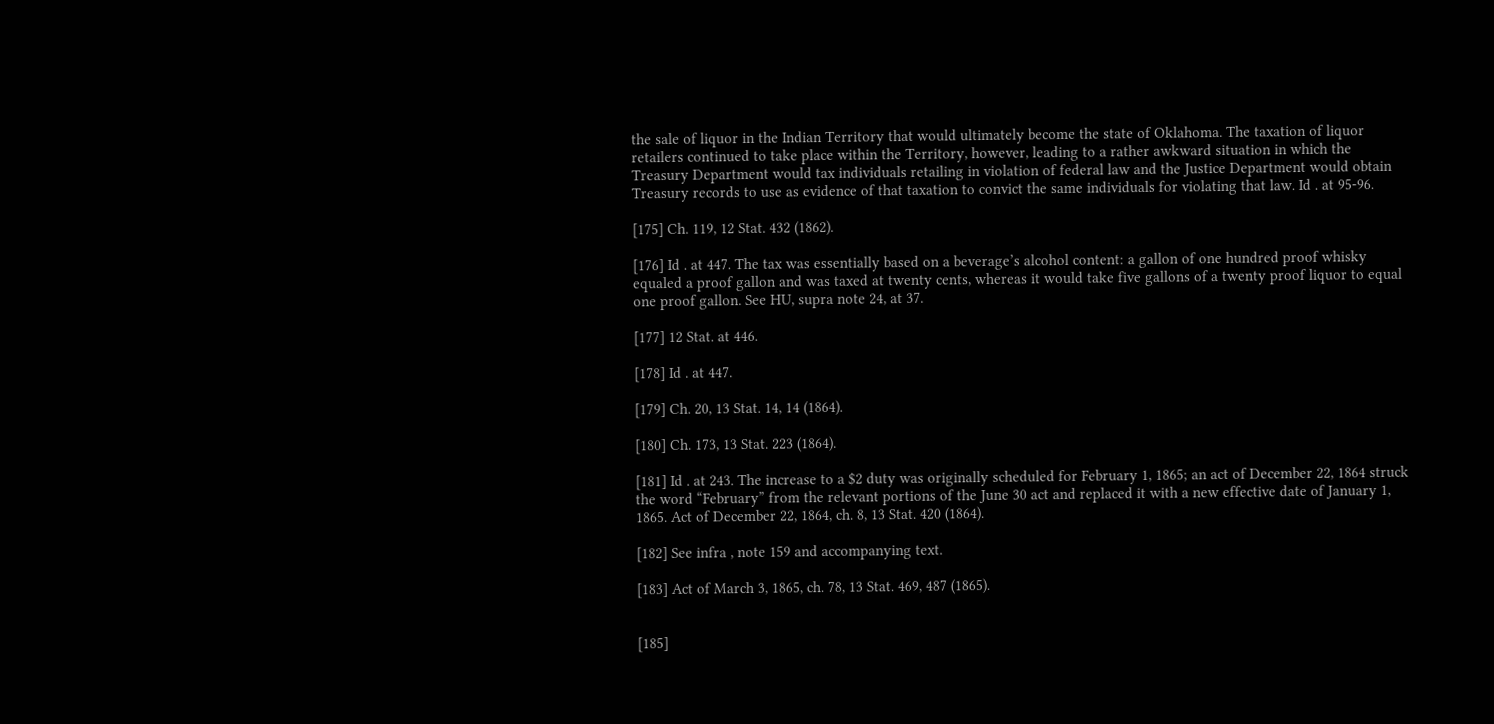the sale of liquor in the Indian Territory that would ultimately become the state of Oklahoma. The taxation of liquor retailers continued to take place within the Territory, however, leading to a rather awkward situation in which the Treasury Department would tax individuals retailing in violation of federal law and the Justice Department would obtain Treasury records to use as evidence of that taxation to convict the same individuals for violating that law. Id . at 95-96.

[175] Ch. 119, 12 Stat. 432 (1862).

[176] Id . at 447. The tax was essentially based on a beverage’s alcohol content: a gallon of one hundred proof whisky equaled a proof gallon and was taxed at twenty cents, whereas it would take five gallons of a twenty proof liquor to equal one proof gallon. See HU, supra note 24, at 37.

[177] 12 Stat. at 446.

[178] Id . at 447.

[179] Ch. 20, 13 Stat. 14, 14 (1864).

[180] Ch. 173, 13 Stat. 223 (1864).

[181] Id . at 243. The increase to a $2 duty was originally scheduled for February 1, 1865; an act of December 22, 1864 struck the word “February” from the relevant portions of the June 30 act and replaced it with a new effective date of January 1, 1865. Act of December 22, 1864, ch. 8, 13 Stat. 420 (1864).

[182] See infra , note 159 and accompanying text.

[183] Act of March 3, 1865, ch. 78, 13 Stat. 469, 487 (1865).


[185]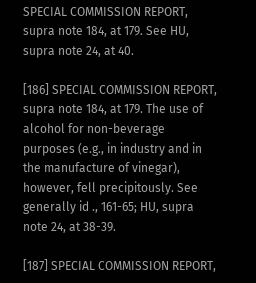SPECIAL COMMISSION REPORT, supra note 184, at 179. See HU, supra note 24, at 40.

[186] SPECIAL COMMISSION REPORT, supra note 184, at 179. The use of alcohol for non-beverage purposes (e.g., in industry and in the manufacture of vinegar), however, fell precipitously. See generally id ., 161-65; HU, supra note 24, at 38-39.

[187] SPECIAL COMMISSION REPORT,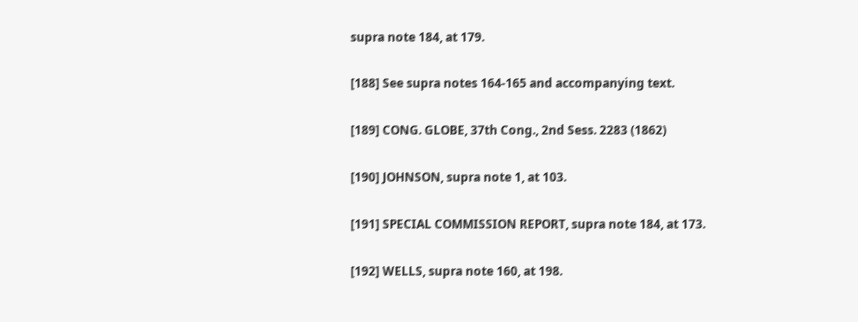supra note 184, at 179.

[188] See supra notes 164-165 and accompanying text.

[189] CONG. GLOBE, 37th Cong., 2nd Sess. 2283 (1862)

[190] JOHNSON, supra note 1, at 103.

[191] SPECIAL COMMISSION REPORT, supra note 184, at 173.

[192] WELLS, supra note 160, at 198.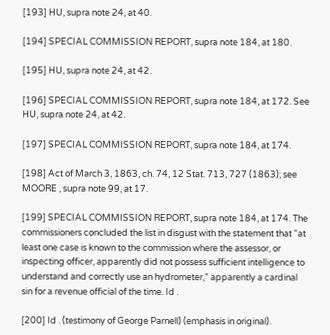[193] HU, supra note 24, at 40.

[194] SPECIAL COMMISSION REPORT, supra note 184, at 180.

[195] HU, supra note 24, at 42.

[196] SPECIAL COMMISSION REPORT, supra note 184, at 172. See HU, supra note 24, at 42.

[197] SPECIAL COMMISSION REPORT, supra note 184, at 174.

[198] Act of March 3, 1863, ch. 74, 12 Stat. 713, 727 (1863); see MOORE , supra note 99, at 17.

[199] SPECIAL COMMISSION REPORT, supra note 184, at 174. The commissioners concluded the list in disgust with the statement that “at least one case is known to the commission where the assessor, or inspecting officer, apparently did not possess sufficient intelligence to understand and correctly use an hydrometer,” apparently a cardinal sin for a revenue official of the time. Id .

[200] Id . (testimony of George Parnell) (emphasis in original).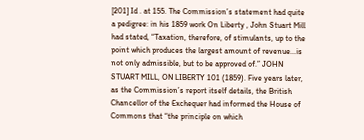[201] Id . at 155. The Commission’s statement had quite a pedigree: in his 1859 work On Liberty , John Stuart Mill had stated, “Taxation, therefore, of stimulants, up to the point which produces the largest amount of revenue...is not only admissible, but to be approved of.” JOHN STUART MILL, ON LIBERTY 101 (1859). Five years later, as the Commission’s report itself details, the British Chancellor of the Exchequer had informed the House of Commons that “the principle on which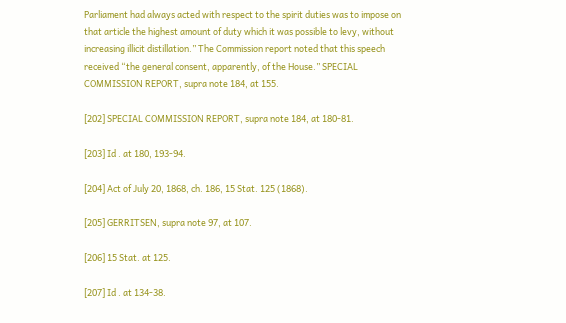Parliament had always acted with respect to the spirit duties was to impose on that article the highest amount of duty which it was possible to levy, without increasing illicit distillation.” The Commission report noted that this speech received “the general consent, apparently, of the House.” SPECIAL COMMISSION REPORT, supra note 184, at 155.

[202] SPECIAL COMMISSION REPORT, supra note 184, at 180-81.

[203] Id . at 180, 193-94.

[204] Act of July 20, 1868, ch. 186, 15 Stat. 125 (1868).

[205] GERRITSEN, supra note 97, at 107.

[206] 15 Stat. at 125.

[207] Id . at 134-38.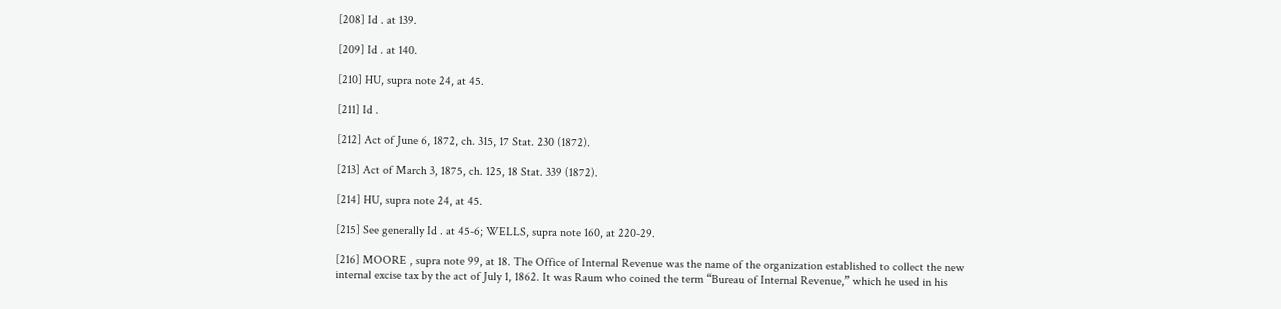[208] Id . at 139.

[209] Id . at 140.

[210] HU, supra note 24, at 45.

[211] Id .

[212] Act of June 6, 1872, ch. 315, 17 Stat. 230 (1872).

[213] Act of March 3, 1875, ch. 125, 18 Stat. 339 (1872).

[214] HU, supra note 24, at 45.

[215] See generally Id . at 45-6; WELLS, supra note 160, at 220-29.

[216] MOORE , supra note 99, at 18. The Office of Internal Revenue was the name of the organization established to collect the new internal excise tax by the act of July 1, 1862. It was Raum who coined the term “Bureau of Internal Revenue,” which he used in his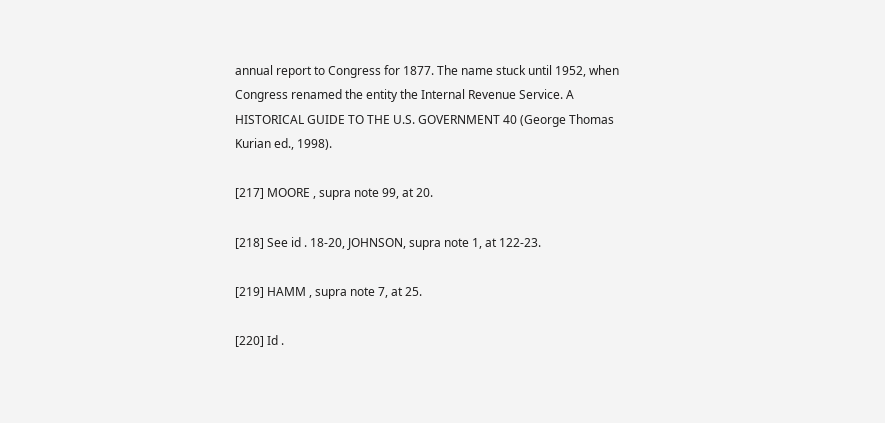annual report to Congress for 1877. The name stuck until 1952, when Congress renamed the entity the Internal Revenue Service. A HISTORICAL GUIDE TO THE U.S. GOVERNMENT 40 (George Thomas Kurian ed., 1998).

[217] MOORE , supra note 99, at 20.

[218] See id . 18-20, JOHNSON, supra note 1, at 122-23.

[219] HAMM , supra note 7, at 25.

[220] Id .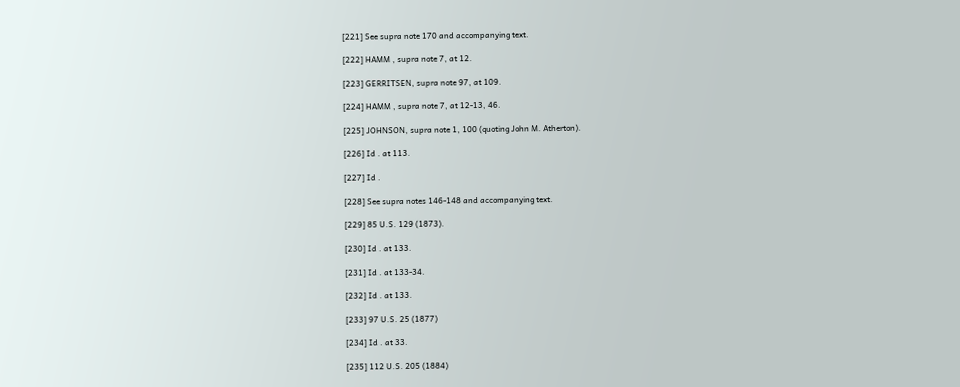[221] See supra note 170 and accompanying text.

[222] HAMM , supra note 7, at 12.

[223] GERRITSEN, supra note 97, at 109.

[224] HAMM , supra note 7, at 12-13, 46.

[225] JOHNSON, supra note 1, 100 (quoting John M. Atherton).

[226] Id . at 113.

[227] Id .

[228] See supra notes 146-148 and accompanying text.

[229] 85 U.S. 129 (1873).

[230] Id . at 133.

[231] Id . at 133-34.

[232] Id . at 133.

[233] 97 U.S. 25 (1877)

[234] Id . at 33.

[235] 112 U.S. 205 (1884)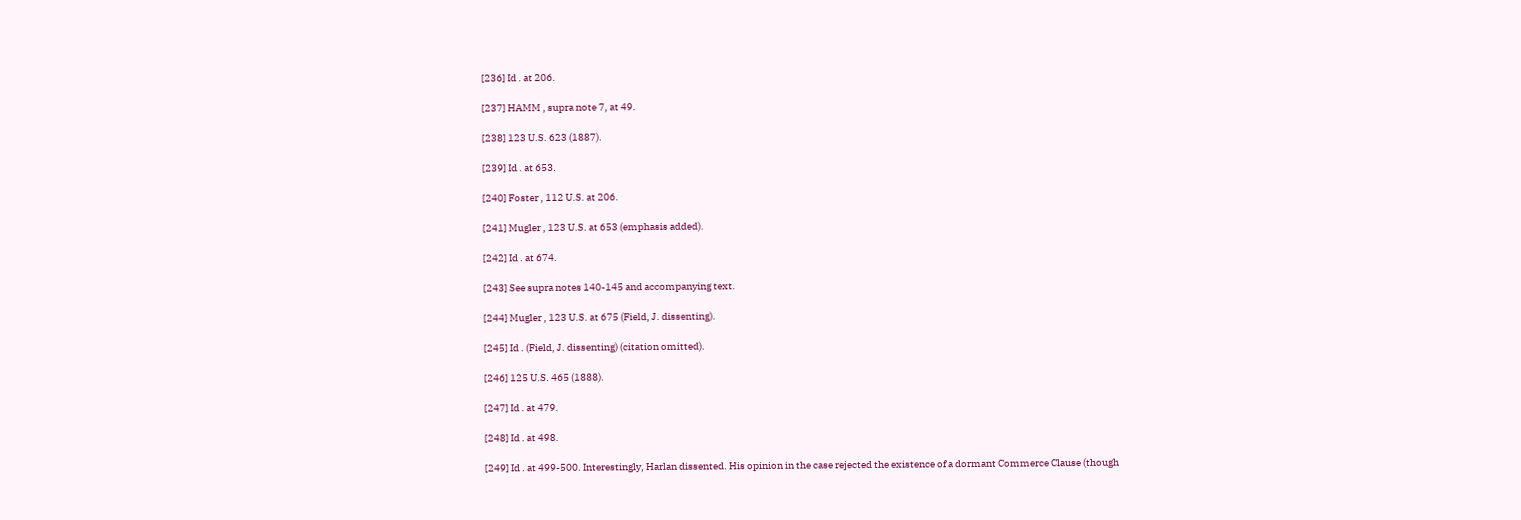[236] Id . at 206.

[237] HAMM , supra note 7, at 49.

[238] 123 U.S. 623 (1887).

[239] Id . at 653.

[240] Foster , 112 U.S. at 206.

[241] Mugler , 123 U.S. at 653 (emphasis added).

[242] Id . at 674.

[243] See supra notes 140-145 and accompanying text.

[244] Mugler , 123 U.S. at 675 (Field, J. dissenting).

[245] Id . (Field, J. dissenting) (citation omitted).

[246] 125 U.S. 465 (1888).

[247] Id . at 479.

[248] Id . at 498.

[249] Id . at 499-500. Interestingly, Harlan dissented. His opinion in the case rejected the existence of a dormant Commerce Clause (though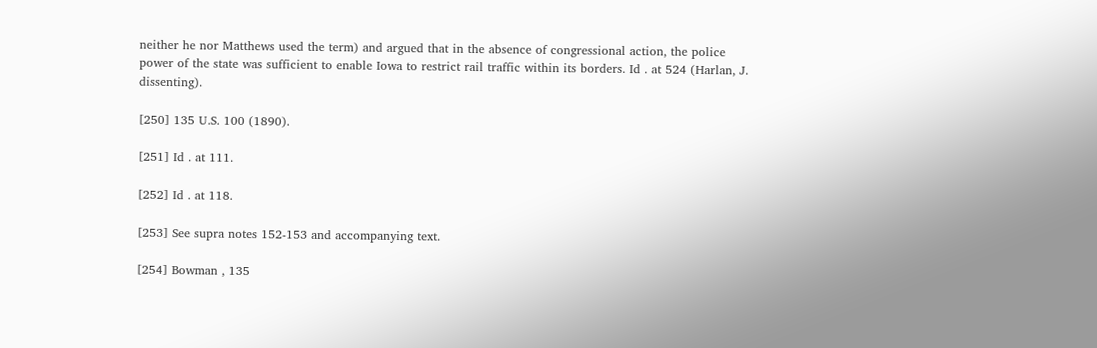neither he nor Matthews used the term) and argued that in the absence of congressional action, the police power of the state was sufficient to enable Iowa to restrict rail traffic within its borders. Id . at 524 (Harlan, J. dissenting).

[250] 135 U.S. 100 (1890).

[251] Id . at 111.

[252] Id . at 118.

[253] See supra notes 152-153 and accompanying text.

[254] Bowman , 135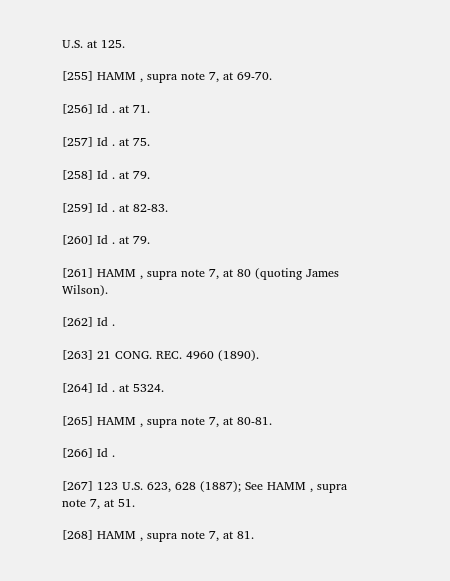U.S. at 125.

[255] HAMM , supra note 7, at 69-70.

[256] Id . at 71.

[257] Id . at 75.

[258] Id . at 79.

[259] Id . at 82-83.

[260] Id . at 79.

[261] HAMM , supra note 7, at 80 (quoting James Wilson).

[262] Id .

[263] 21 CONG. REC. 4960 (1890).

[264] Id . at 5324.

[265] HAMM , supra note 7, at 80-81.

[266] Id .

[267] 123 U.S. 623, 628 (1887); See HAMM , supra note 7, at 51.

[268] HAMM , supra note 7, at 81.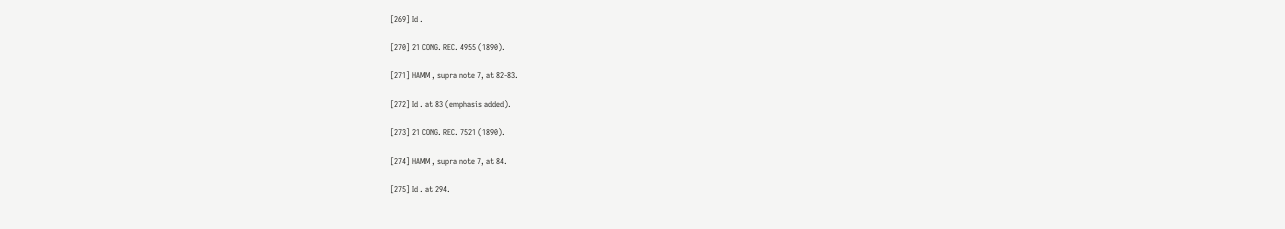[269] Id .

[270] 21 CONG. REC. 4955 (1890).

[271] HAMM , supra note 7, at 82-83.

[272] Id . at 83 (emphasis added).

[273] 21 CONG. REC. 7521 (1890).

[274] HAMM , supra note 7, at 84.

[275] Id . at 294.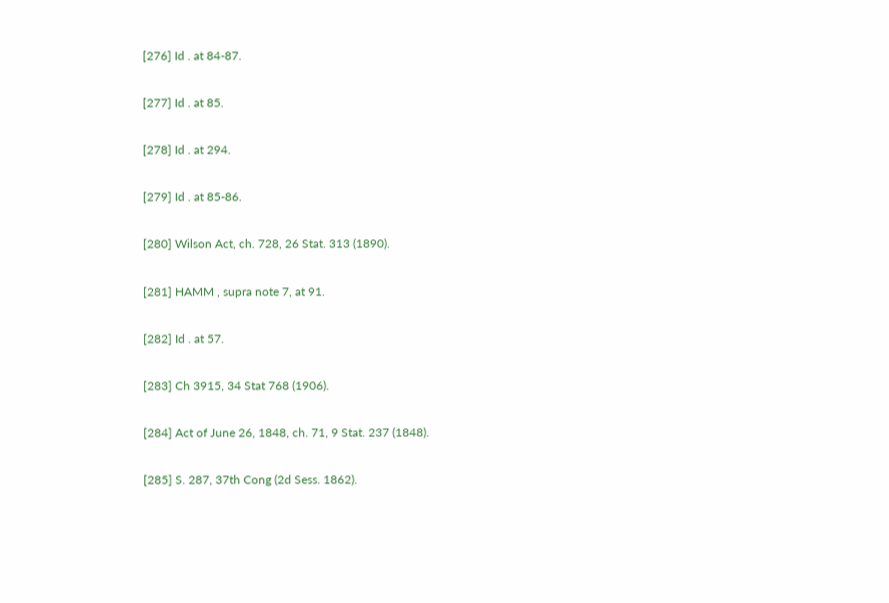[276] Id . at 84-87.

[277] Id . at 85.

[278] Id . at 294.

[279] Id . at 85-86.

[280] Wilson Act, ch. 728, 26 Stat. 313 (1890).

[281] HAMM , supra note 7, at 91.

[282] Id . at 57.

[283] Ch 3915, 34 Stat 768 (1906).

[284] Act of June 26, 1848, ch. 71, 9 Stat. 237 (1848).

[285] S. 287, 37th Cong (2d Sess. 1862).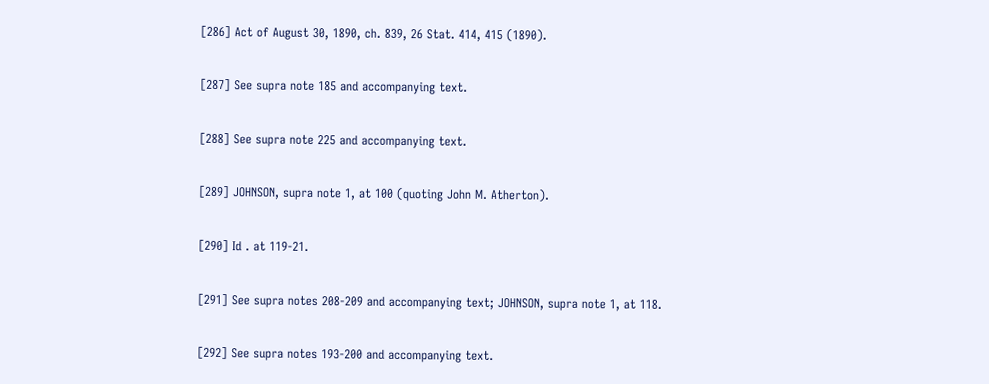[286] Act of August 30, 1890, ch. 839, 26 Stat. 414, 415 (1890).

[287] See supra note 185 and accompanying text.

[288] See supra note 225 and accompanying text.

[289] JOHNSON, supra note 1, at 100 (quoting John M. Atherton).

[290] Id . at 119-21.

[291] See supra notes 208-209 and accompanying text; JOHNSON, supra note 1, at 118.

[292] See supra notes 193-200 and accompanying text.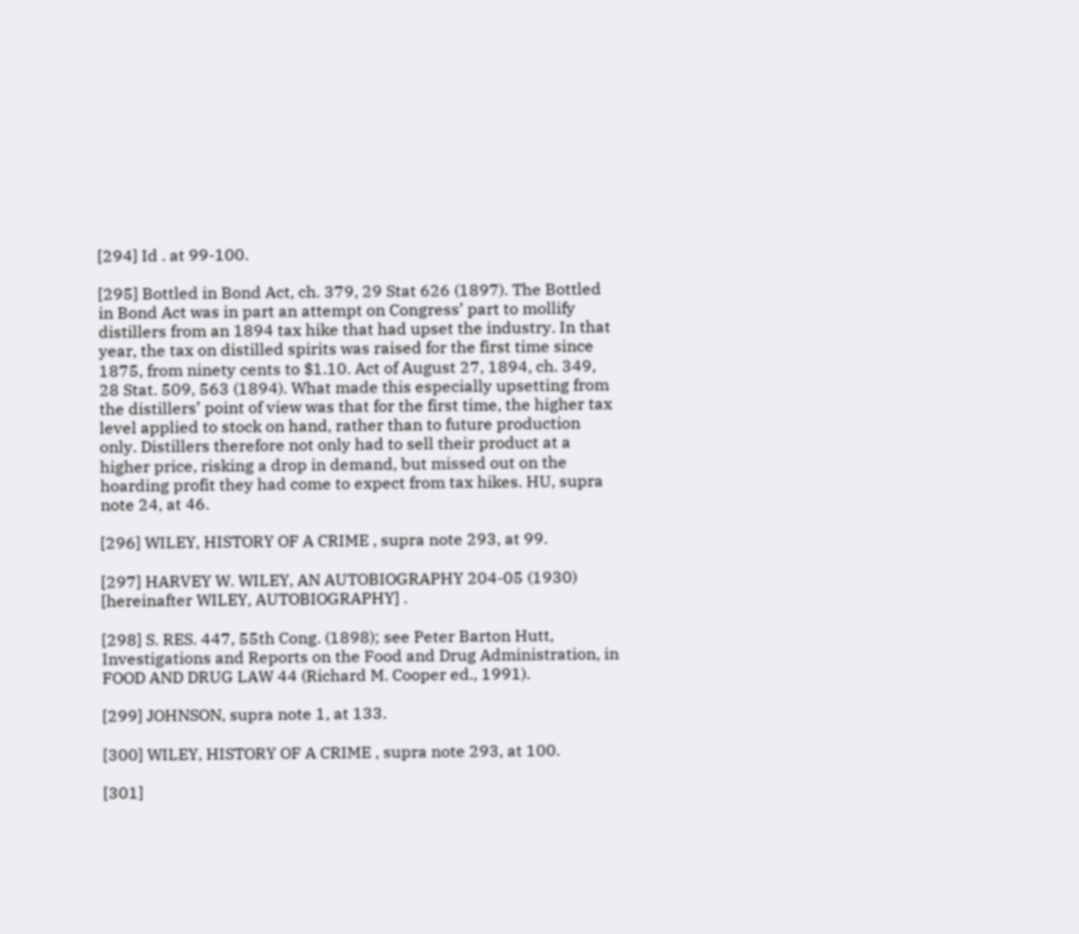[294] Id . at 99-100.

[295] Bottled in Bond Act, ch. 379, 29 Stat 626 (1897). The Bottled in Bond Act was in part an attempt on Congress’ part to mollify distillers from an 1894 tax hike that had upset the industry. In that year, the tax on distilled spirits was raised for the first time since 1875, from ninety cents to $1.10. Act of August 27, 1894, ch. 349, 28 Stat. 509, 563 (1894). What made this especially upsetting from the distillers’ point of view was that for the first time, the higher tax level applied to stock on hand, rather than to future production only. Distillers therefore not only had to sell their product at a higher price, risking a drop in demand, but missed out on the hoarding profit they had come to expect from tax hikes. HU, supra note 24, at 46.

[296] WILEY, HISTORY OF A CRIME , supra note 293, at 99.

[297] HARVEY W. WILEY, AN AUTOBIOGRAPHY 204-05 (1930) [hereinafter WILEY, AUTOBIOGRAPHY] .

[298] S. RES. 447, 55th Cong. (1898); see Peter Barton Hutt, Investigations and Reports on the Food and Drug Administration, in FOOD AND DRUG LAW 44 (Richard M. Cooper ed., 1991).

[299] JOHNSON, supra note 1, at 133.

[300] WILEY, HISTORY OF A CRIME , supra note 293, at 100.

[301]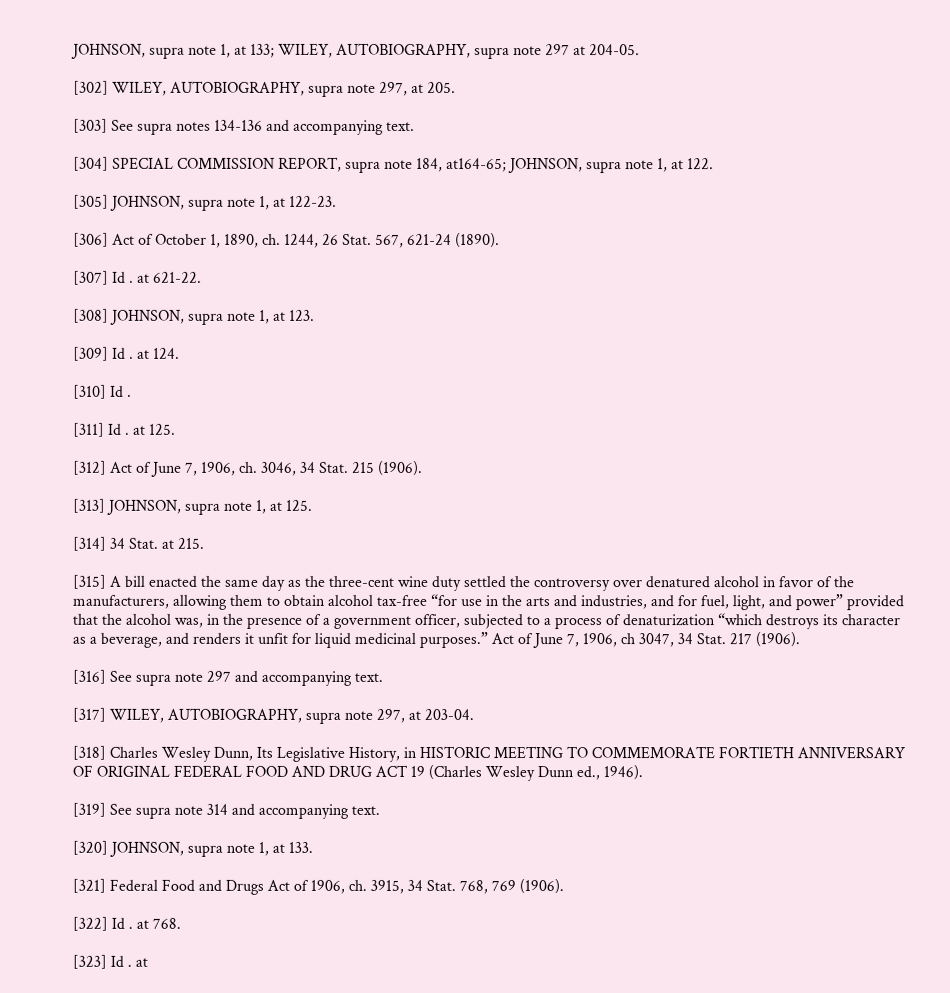JOHNSON, supra note 1, at 133; WILEY, AUTOBIOGRAPHY, supra note 297 at 204-05.

[302] WILEY, AUTOBIOGRAPHY, supra note 297, at 205.

[303] See supra notes 134-136 and accompanying text.

[304] SPECIAL COMMISSION REPORT, supra note 184, at164-65; JOHNSON, supra note 1, at 122.

[305] JOHNSON, supra note 1, at 122-23.

[306] Act of October 1, 1890, ch. 1244, 26 Stat. 567, 621-24 (1890).

[307] Id . at 621-22.

[308] JOHNSON, supra note 1, at 123.

[309] Id . at 124.

[310] Id .

[311] Id . at 125.

[312] Act of June 7, 1906, ch. 3046, 34 Stat. 215 (1906).

[313] JOHNSON, supra note 1, at 125.

[314] 34 Stat. at 215.

[315] A bill enacted the same day as the three-cent wine duty settled the controversy over denatured alcohol in favor of the manufacturers, allowing them to obtain alcohol tax-free “for use in the arts and industries, and for fuel, light, and power” provided that the alcohol was, in the presence of a government officer, subjected to a process of denaturization “which destroys its character as a beverage, and renders it unfit for liquid medicinal purposes.” Act of June 7, 1906, ch 3047, 34 Stat. 217 (1906).

[316] See supra note 297 and accompanying text.

[317] WILEY, AUTOBIOGRAPHY, supra note 297, at 203-04.

[318] Charles Wesley Dunn, Its Legislative History, in HISTORIC MEETING TO COMMEMORATE FORTIETH ANNIVERSARY OF ORIGINAL FEDERAL FOOD AND DRUG ACT 19 (Charles Wesley Dunn ed., 1946).

[319] See supra note 314 and accompanying text.

[320] JOHNSON, supra note 1, at 133.

[321] Federal Food and Drugs Act of 1906, ch. 3915, 34 Stat. 768, 769 (1906).

[322] Id . at 768.

[323] Id . at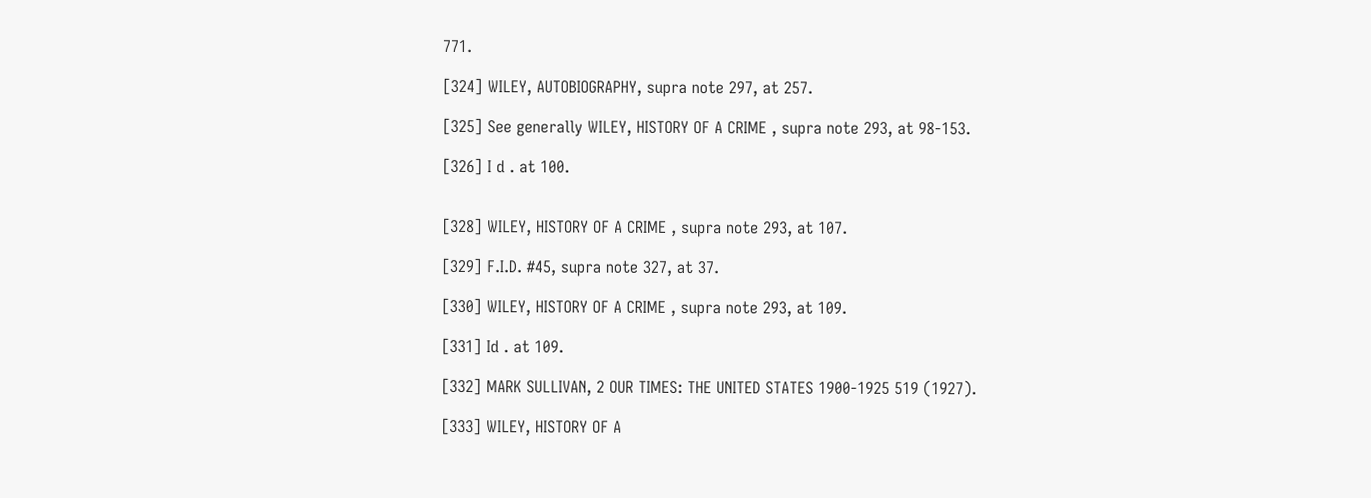771.

[324] WILEY, AUTOBIOGRAPHY, supra note 297, at 257.

[325] See generally WILEY, HISTORY OF A CRIME , supra note 293, at 98-153.

[326] I d . at 100.


[328] WILEY, HISTORY OF A CRIME , supra note 293, at 107.

[329] F.I.D. #45, supra note 327, at 37.

[330] WILEY, HISTORY OF A CRIME , supra note 293, at 109.

[331] Id . at 109.

[332] MARK SULLIVAN, 2 OUR TIMES: THE UNITED STATES 1900-1925 519 (1927).

[333] WILEY, HISTORY OF A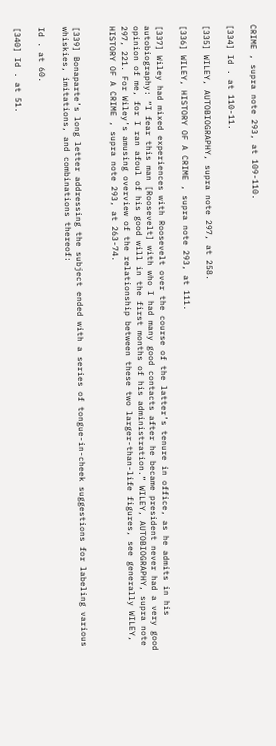CRIME , supra note 293, at 109-110.

[334] Id . at 110-11.

[335] WILEY, AUTOBIOGRAPHY, supra note 297, at 258.

[336] WILEY, HISTORY OF A CRIME , supra note 293, at 111.

[337] Wiley had mixed experiences with Roosevelt over the course of the latter’s tenure in office, as he admits in his autobiography: “I fear this man [Roosevelt] with who I had many good contacts after he became president never had a very good opinion of me, for I ran afoul of his good will in the first months of his administration.” WILEY, AUTOBIOGRAPHY, supra note 297, 221. For Wiley’s amusing overview of the relationship between these two larger-than-life figures, see generally WILEY, HISTORY OF A CRIME , supra note 293, at 263-74.


[339] Bonaparte’s long letter addressing the subject ended with a series of tongue-in-cheek suggestions for labeling various whiskies, imitations, and combinations thereof:

Id . at 60.

[340] Id . at 51.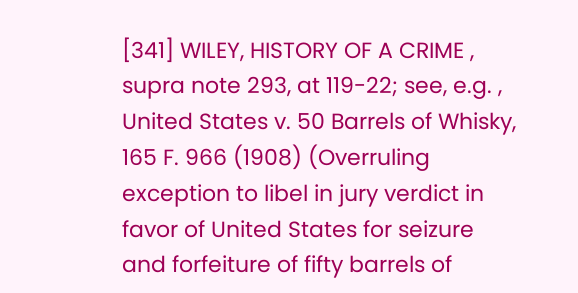[341] WILEY, HISTORY OF A CRIME , supra note 293, at 119-22; see, e.g. , United States v. 50 Barrels of Whisky, 165 F. 966 (1908) (Overruling exception to libel in jury verdict in favor of United States for seizure and forfeiture of fifty barrels of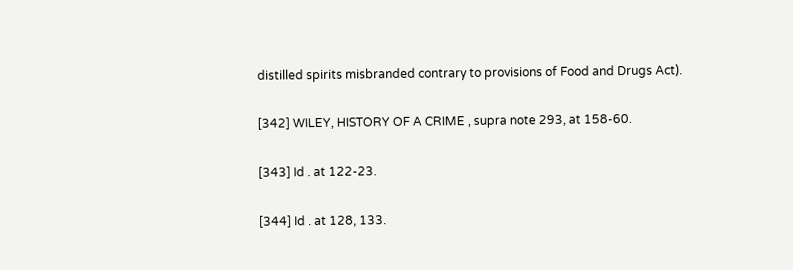distilled spirits misbranded contrary to provisions of Food and Drugs Act).

[342] WILEY, HISTORY OF A CRIME , supra note 293, at 158-60.

[343] Id . at 122-23.

[344] Id . at 128, 133.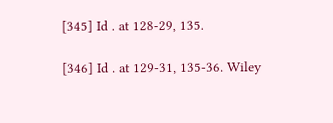[345] Id . at 128-29, 135.

[346] Id . at 129-31, 135-36. Wiley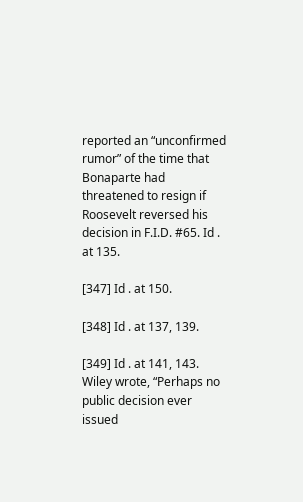reported an “unconfirmed rumor” of the time that Bonaparte had threatened to resign if Roosevelt reversed his decision in F.I.D. #65. Id . at 135.

[347] Id . at 150.

[348] Id . at 137, 139.

[349] Id . at 141, 143. Wiley wrote, “Perhaps no public decision ever issued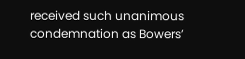received such unanimous condemnation as Bowers’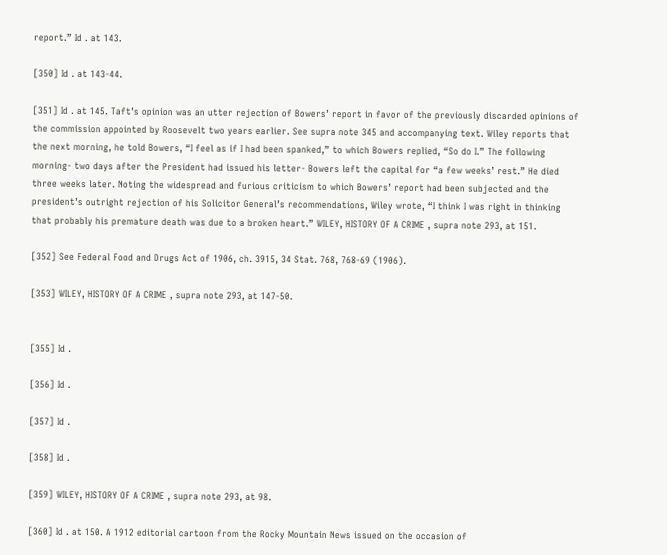report.” Id . at 143.

[350] Id . at 143-44.

[351] Id . at 145. Taft’s opinion was an utter rejection of Bowers’ report in favor of the previously discarded opinions of the commission appointed by Roosevelt two years earlier. See supra note 345 and accompanying text. Wiley reports that the next morning, he told Bowers, “I feel as if I had been spanked,” to which Bowers replied, “So do I.” The following morning- two days after the President had issued his letter- Bowers left the capital for “a few weeks’ rest.” He died three weeks later. Noting the widespread and furious criticism to which Bowers’ report had been subjected and the president’s outright rejection of his Solicitor General’s recommendations, Wiley wrote, “I think I was right in thinking that probably his premature death was due to a broken heart.” WILEY, HISTORY OF A CRIME , supra note 293, at 151.

[352] See Federal Food and Drugs Act of 1906, ch. 3915, 34 Stat. 768, 768-69 (1906).

[353] WILEY, HISTORY OF A CRIME , supra note 293, at 147-50.


[355] Id .

[356] Id .

[357] Id .

[358] Id .

[359] WILEY, HISTORY OF A CRIME , supra note 293, at 98.

[360] Id . at 150. A 1912 editorial cartoon from the Rocky Mountain News issued on the occasion of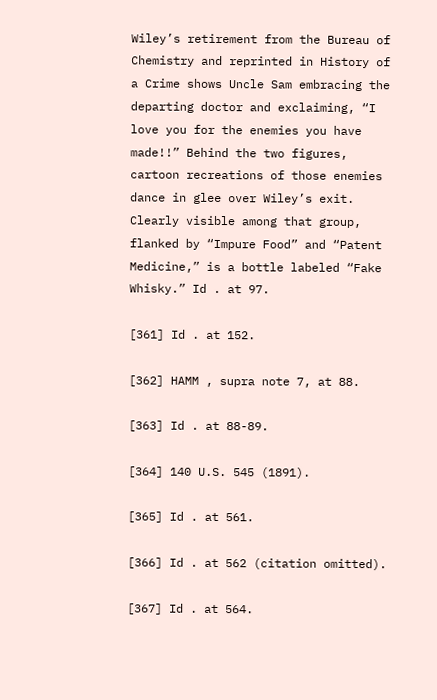Wiley’s retirement from the Bureau of Chemistry and reprinted in History of a Crime shows Uncle Sam embracing the departing doctor and exclaiming, “I love you for the enemies you have made!!” Behind the two figures, cartoon recreations of those enemies dance in glee over Wiley’s exit. Clearly visible among that group, flanked by “Impure Food” and “Patent Medicine,” is a bottle labeled “Fake Whisky.” Id . at 97.

[361] Id . at 152.

[362] HAMM , supra note 7, at 88.

[363] Id . at 88-89.

[364] 140 U.S. 545 (1891).

[365] Id . at 561.

[366] Id . at 562 (citation omitted).

[367] Id . at 564.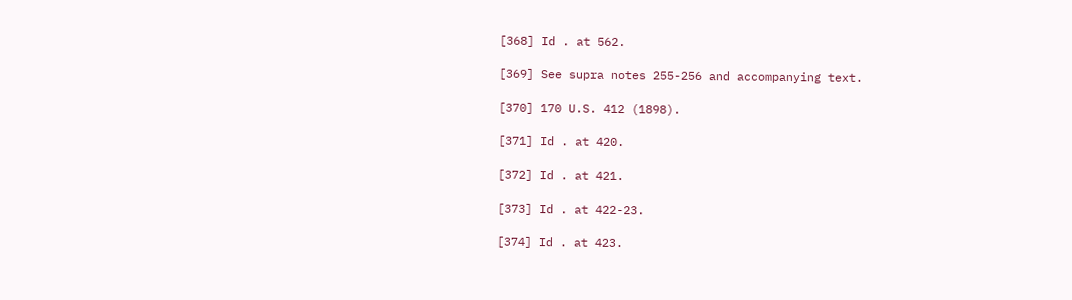[368] Id . at 562.

[369] See supra notes 255-256 and accompanying text.

[370] 170 U.S. 412 (1898).

[371] Id . at 420.

[372] Id . at 421.

[373] Id . at 422-23.

[374] Id . at 423.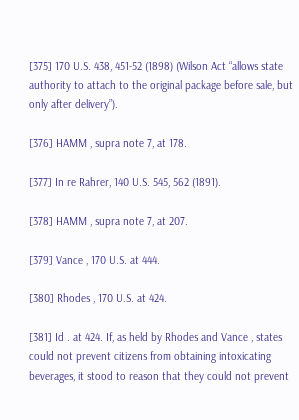[375] 170 U.S. 438, 451-52 (1898) (Wilson Act “allows state authority to attach to the original package before sale, but only after delivery”).

[376] HAMM , supra note 7, at 178.

[377] In re Rahrer, 140 U.S. 545, 562 (1891).

[378] HAMM , supra note 7, at 207.

[379] Vance , 170 U.S. at 444.

[380] Rhodes , 170 U.S. at 424.

[381] Id . at 424. If, as held by Rhodes and Vance , states could not prevent citizens from obtaining intoxicating beverages, it stood to reason that they could not prevent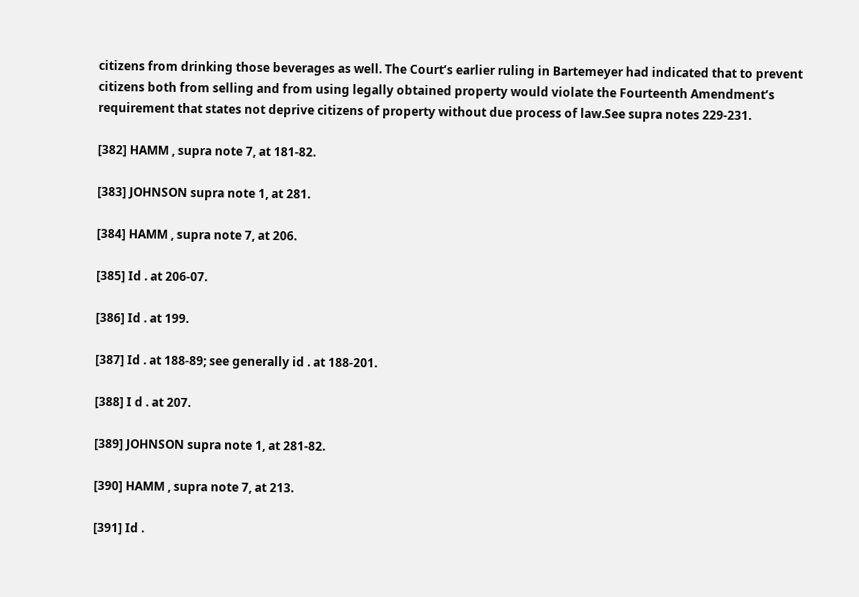citizens from drinking those beverages as well. The Court’s earlier ruling in Bartemeyer had indicated that to prevent citizens both from selling and from using legally obtained property would violate the Fourteenth Amendment’s requirement that states not deprive citizens of property without due process of law.See supra notes 229-231.

[382] HAMM , supra note 7, at 181-82.

[383] JOHNSON supra note 1, at 281.

[384] HAMM , supra note 7, at 206.

[385] Id . at 206-07.

[386] Id . at 199.

[387] Id . at 188-89; see generally id . at 188-201.

[388] I d . at 207.

[389] JOHNSON supra note 1, at 281-82.

[390] HAMM , supra note 7, at 213.

[391] Id .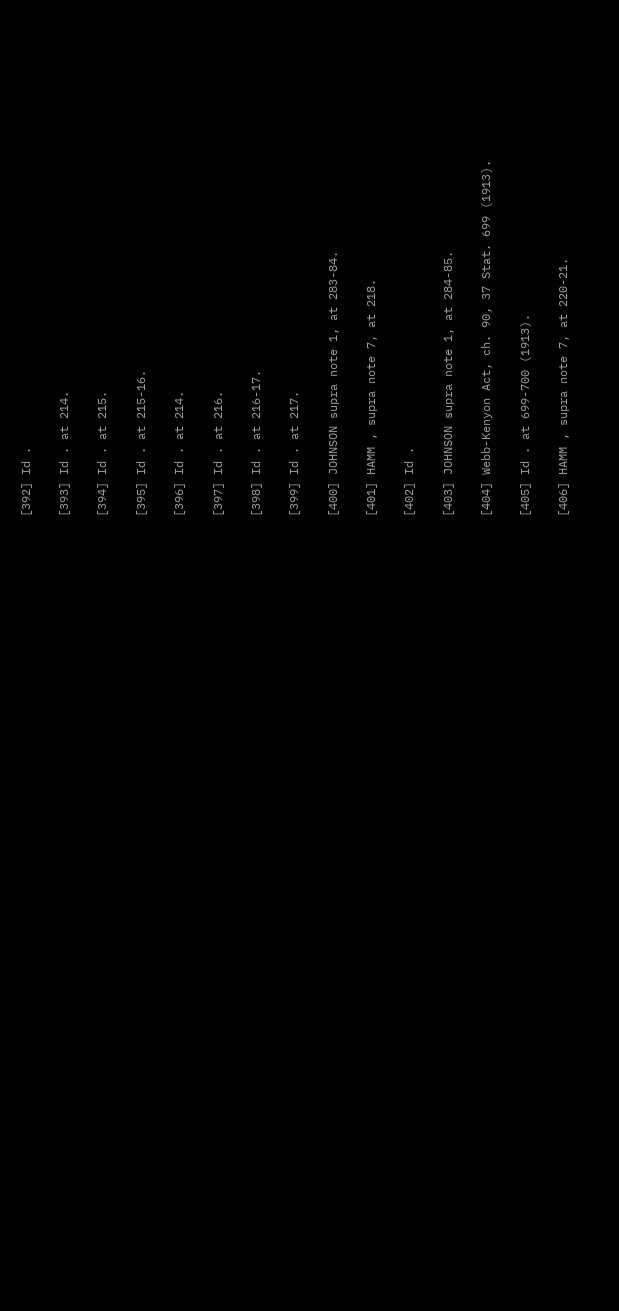[392] Id .

[393] Id . at 214.

[394] Id . at 215.

[395] Id . at 215-16.

[396] Id . at 214.

[397] Id . at 216.

[398] Id . at 216-17.

[399] Id . at 217.

[400] JOHNSON supra note 1, at 283-84.

[401] HAMM , supra note 7, at 218.

[402] Id .

[403] JOHNSON supra note 1, at 284-85.

[404] Webb-Kenyon Act, ch. 90, 37 Stat. 699 (1913).

[405] Id . at 699-700 (1913).

[406] HAMM , supra note 7, at 220-21.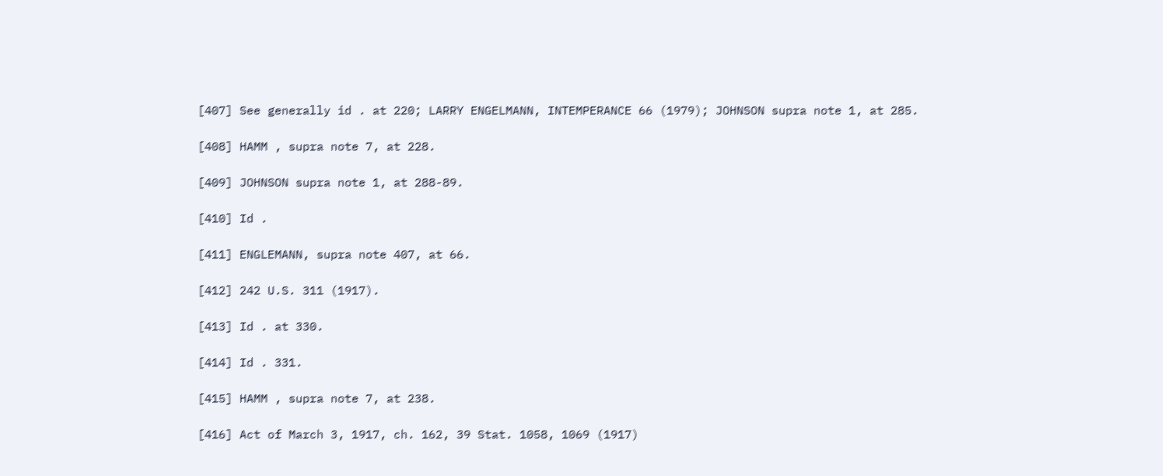[407] See generally id . at 220; LARRY ENGELMANN, INTEMPERANCE 66 (1979); JOHNSON supra note 1, at 285.

[408] HAMM , supra note 7, at 228.

[409] JOHNSON supra note 1, at 288-89.

[410] Id .

[411] ENGLEMANN, supra note 407, at 66.

[412] 242 U.S. 311 (1917).

[413] Id . at 330.

[414] Id . 331.

[415] HAMM , supra note 7, at 238.

[416] Act of March 3, 1917, ch. 162, 39 Stat. 1058, 1069 (1917)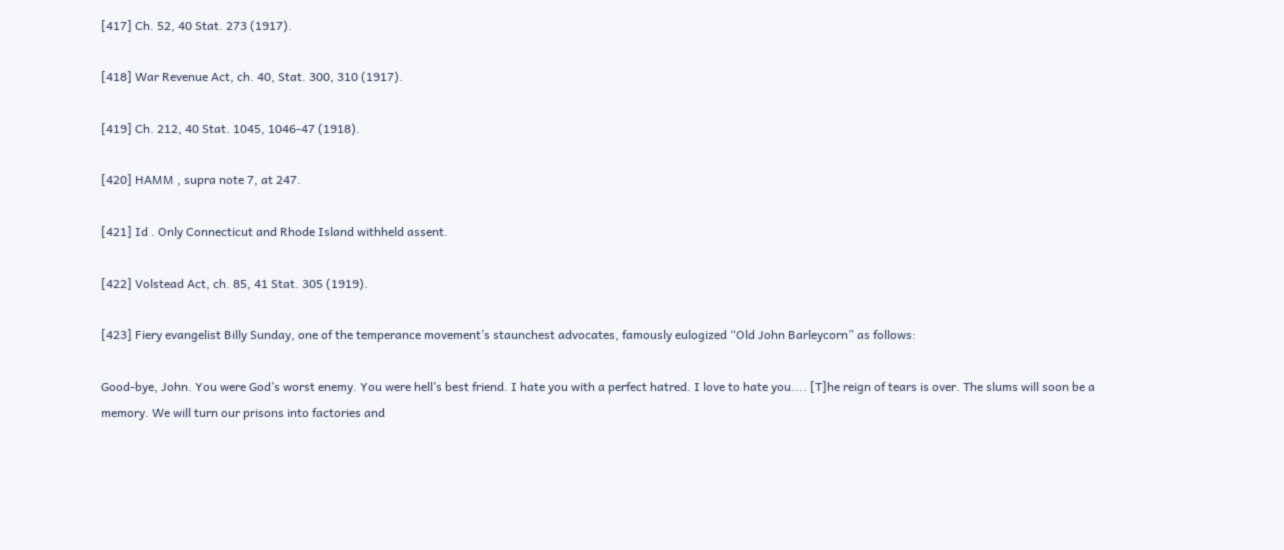[417] Ch. 52, 40 Stat. 273 (1917).

[418] War Revenue Act, ch. 40, Stat. 300, 310 (1917).

[419] Ch. 212, 40 Stat. 1045, 1046-47 (1918).

[420] HAMM , supra note 7, at 247.

[421] Id . Only Connecticut and Rhode Island withheld assent.

[422] Volstead Act, ch. 85, 41 Stat. 305 (1919).

[423] Fiery evangelist Billy Sunday, one of the temperance movement’s staunchest advocates, famously eulogized “Old John Barleycorn” as follows:

Good-bye, John. You were God’s worst enemy. You were hell’s best friend. I hate you with a perfect hatred. I love to hate you.... [T]he reign of tears is over. The slums will soon be a memory. We will turn our prisons into factories and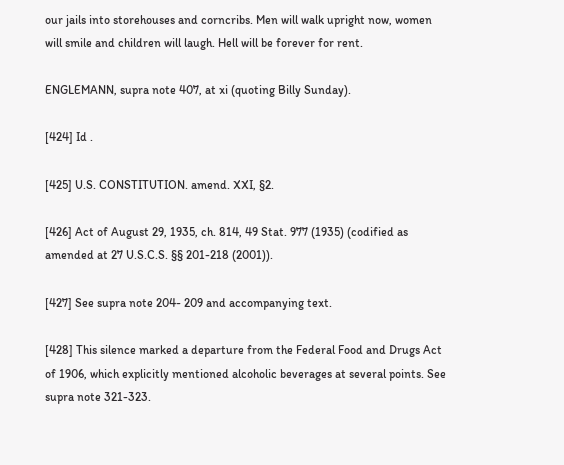our jails into storehouses and corncribs. Men will walk upright now, women will smile and children will laugh. Hell will be forever for rent.

ENGLEMANN, supra note 407, at xi (quoting Billy Sunday).

[424] Id .

[425] U.S. CONSTITUTION. amend. XXI, §2.

[426] Act of August 29, 1935, ch. 814, 49 Stat. 977 (1935) (codified as amended at 27 U.S.C.S. §§ 201-218 (2001)).

[427] See supra note 204- 209 and accompanying text.

[428] This silence marked a departure from the Federal Food and Drugs Act of 1906, which explicitly mentioned alcoholic beverages at several points. See supra note 321-323.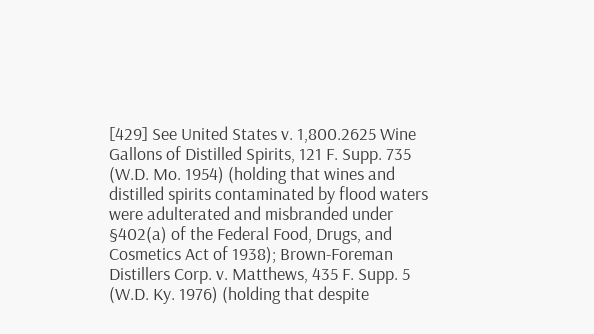[429] See United States v. 1,800.2625 Wine Gallons of Distilled Spirits, 121 F. Supp. 735 (W.D. Mo. 1954) (holding that wines and distilled spirits contaminated by flood waters were adulterated and misbranded under §402(a) of the Federal Food, Drugs, and Cosmetics Act of 1938); Brown-Foreman Distillers Corp. v. Matthews, 435 F. Supp. 5 (W.D. Ky. 1976) (holding that despite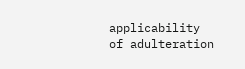applicability of adulteration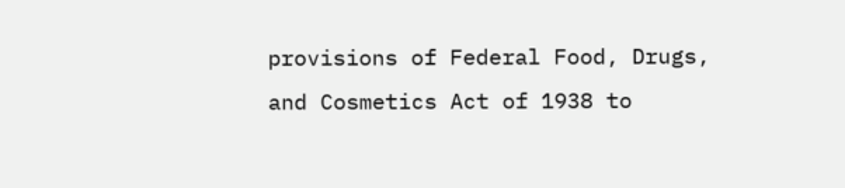provisions of Federal Food, Drugs, and Cosmetics Act of 1938 to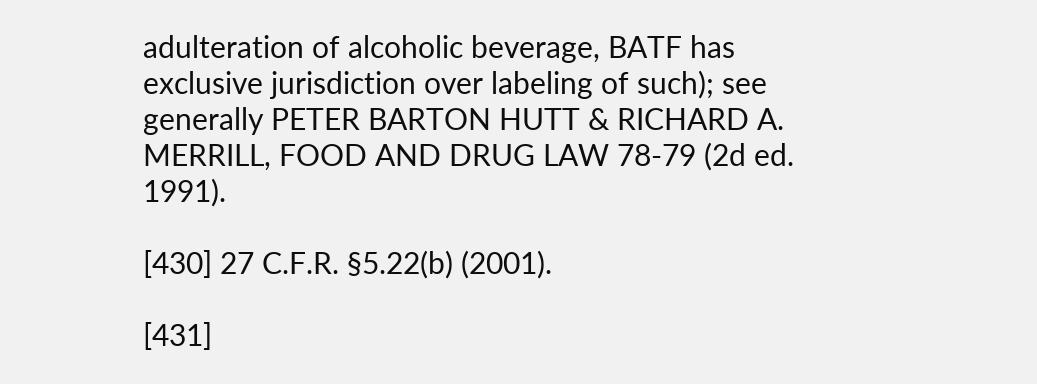adulteration of alcoholic beverage, BATF has exclusive jurisdiction over labeling of such); see generally PETER BARTON HUTT & RICHARD A. MERRILL, FOOD AND DRUG LAW 78-79 (2d ed. 1991).

[430] 27 C.F.R. §5.22(b) (2001).

[431]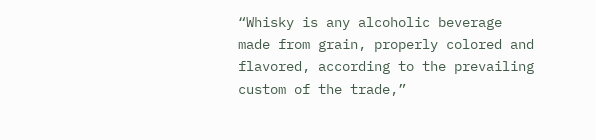“Whisky is any alcoholic beverage made from grain, properly colored and flavored, according to the prevailing custom of the trade,”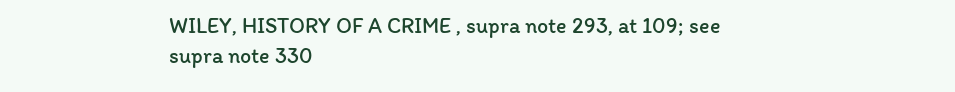WILEY, HISTORY OF A CRIME , supra note 293, at 109; see supra note 330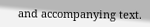and accompanying text.